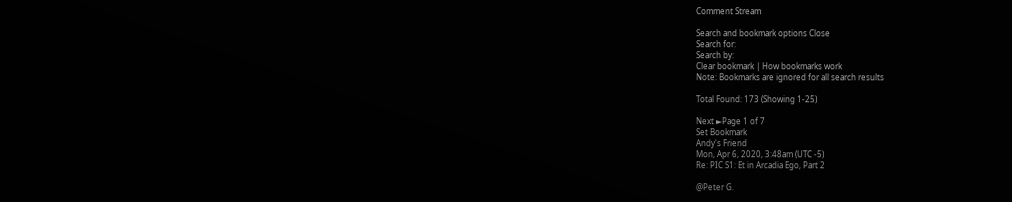Comment Stream

Search and bookmark options Close
Search for:
Search by:
Clear bookmark | How bookmarks work
Note: Bookmarks are ignored for all search results

Total Found: 173 (Showing 1-25)

Next ►Page 1 of 7
Set Bookmark
Andy's Friend
Mon, Apr 6, 2020, 3:48am (UTC -5)
Re: PIC S1: Et in Arcadia Ego, Part 2

@Peter G.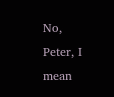No, Peter, I mean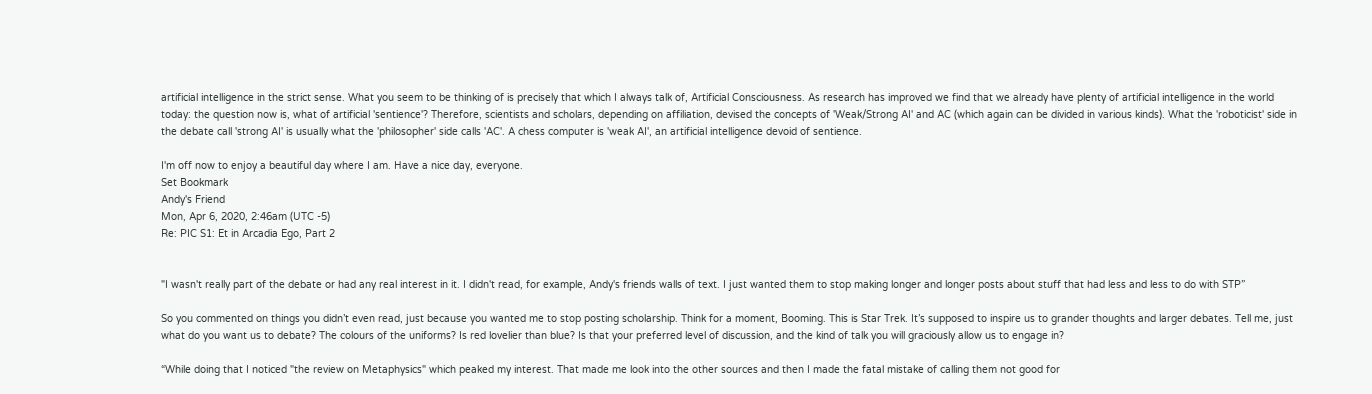artificial intelligence in the strict sense. What you seem to be thinking of is precisely that which I always talk of, Artificial Consciousness. As research has improved we find that we already have plenty of artificial intelligence in the world today: the question now is, what of artificial 'sentience'? Therefore, scientists and scholars, depending on affiliation, devised the concepts of 'Weak/Strong AI' and AC (which again can be divided in various kinds). What the 'roboticist' side in the debate call 'strong AI' is usually what the 'philosopher' side calls 'AC'. A chess computer is 'weak AI', an artificial intelligence devoid of sentience.

I'm off now to enjoy a beautiful day where I am. Have a nice day, everyone.
Set Bookmark
Andy's Friend
Mon, Apr 6, 2020, 2:46am (UTC -5)
Re: PIC S1: Et in Arcadia Ego, Part 2


"I wasn't really part of the debate or had any real interest in it. I didn't read, for example, Andy's friends walls of text. I just wanted them to stop making longer and longer posts about stuff that had less and less to do with STP”

So you commented on things you didn’t even read, just because you wanted me to stop posting scholarship. Think for a moment, Booming. This is Star Trek. It’s supposed to inspire us to grander thoughts and larger debates. Tell me, just what do you want us to debate? The colours of the uniforms? Is red lovelier than blue? Is that your preferred level of discussion, and the kind of talk you will graciously allow us to engage in?

“While doing that I noticed "the review on Metaphysics" which peaked my interest. That made me look into the other sources and then I made the fatal mistake of calling them not good for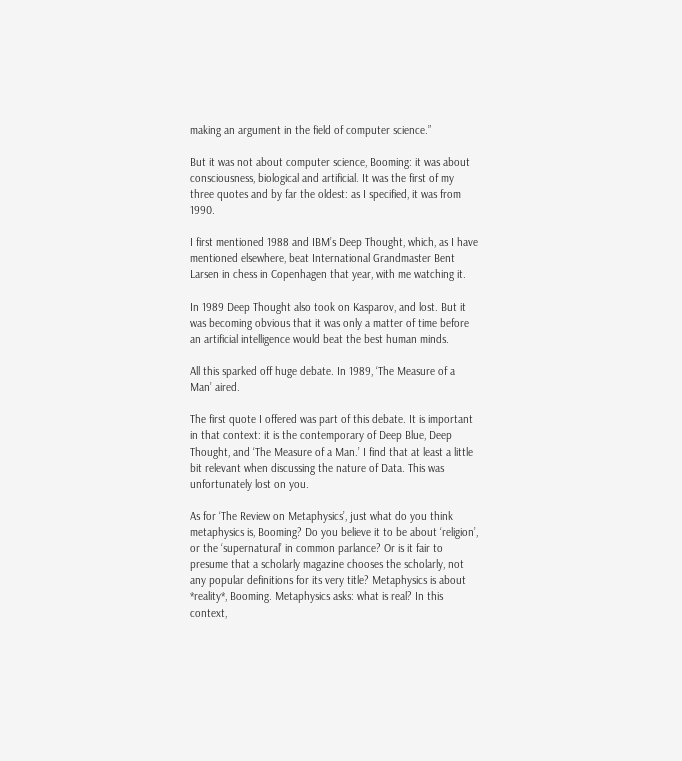making an argument in the field of computer science.”

But it was not about computer science, Booming: it was about consciousness, biological and artificial. It was the first of my three quotes and by far the oldest: as I specified, it was from 1990.

I first mentioned 1988 and IBM’s Deep Thought, which, as I have mentioned elsewhere, beat International Grandmaster Bent Larsen in chess in Copenhagen that year, with me watching it.

In 1989 Deep Thought also took on Kasparov, and lost. But it was becoming obvious that it was only a matter of time before an artificial intelligence would beat the best human minds.

All this sparked off huge debate. In 1989, ‘The Measure of a Man’ aired.

The first quote I offered was part of this debate. It is important in that context: it is the contemporary of Deep Blue, Deep Thought, and ‘The Measure of a Man.’ I find that at least a little bit relevant when discussing the nature of Data. This was unfortunately lost on you.

As for ‘The Review on Metaphysics’, just what do you think metaphysics is, Booming? Do you believe it to be about ‘religion’, or the ‘supernatural’ in common parlance? Or is it fair to presume that a scholarly magazine chooses the scholarly, not any popular definitions for its very title? Metaphysics is about *reality*, Booming. Metaphysics asks: what is real? In this context,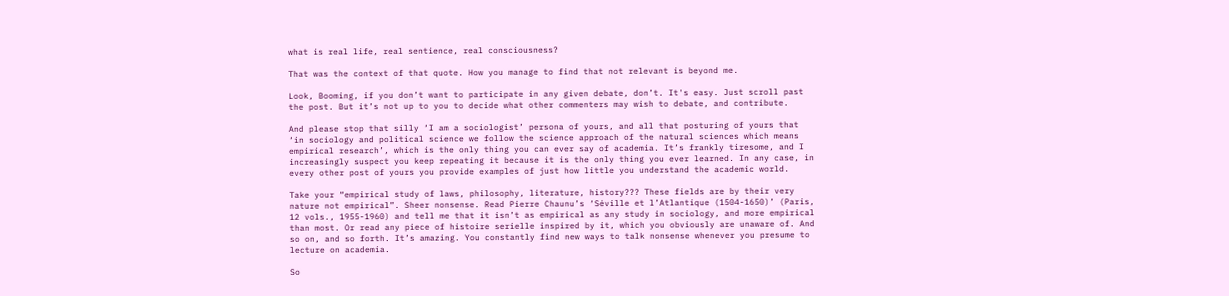what is real life, real sentience, real consciousness?

That was the context of that quote. How you manage to find that not relevant is beyond me.

Look, Booming, if you don’t want to participate in any given debate, don’t. It's easy. Just scroll past the post. But it’s not up to you to decide what other commenters may wish to debate, and contribute.

And please stop that silly ‘I am a sociologist’ persona of yours, and all that posturing of yours that ‘in sociology and political science we follow the science approach of the natural sciences which means empirical research’, which is the only thing you can ever say of academia. It’s frankly tiresome, and I increasingly suspect you keep repeating it because it is the only thing you ever learned. In any case, in every other post of yours you provide examples of just how little you understand the academic world.

Take your “empirical study of laws, philosophy, literature, history??? These fields are by their very nature not empirical”. Sheer nonsense. Read Pierre Chaunu’s ‘Séville et l’Atlantique (1504-1650)’ (Paris, 12 vols., 1955-1960) and tell me that it isn’t as empirical as any study in sociology, and more empirical than most. Or read any piece of histoire serielle inspired by it, which you obviously are unaware of. And so on, and so forth. It’s amazing. You constantly find new ways to talk nonsense whenever you presume to lecture on academia.

So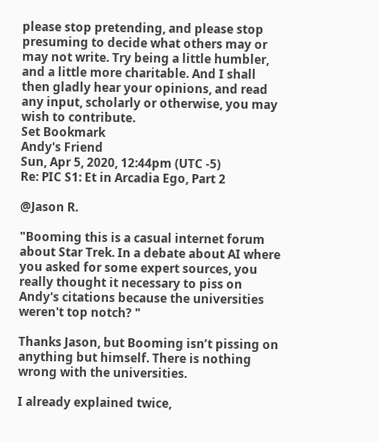please stop pretending, and please stop presuming to decide what others may or may not write. Try being a little humbler, and a little more charitable. And I shall then gladly hear your opinions, and read any input, scholarly or otherwise, you may wish to contribute.
Set Bookmark
Andy's Friend
Sun, Apr 5, 2020, 12:44pm (UTC -5)
Re: PIC S1: Et in Arcadia Ego, Part 2

@Jason R.

"Booming this is a casual internet forum about Star Trek. In a debate about AI where you asked for some expert sources, you really thought it necessary to piss on Andy's citations because the universities weren't top notch? "

Thanks Jason, but Booming isn’t pissing on anything but himself. There is nothing wrong with the universities.

I already explained twice,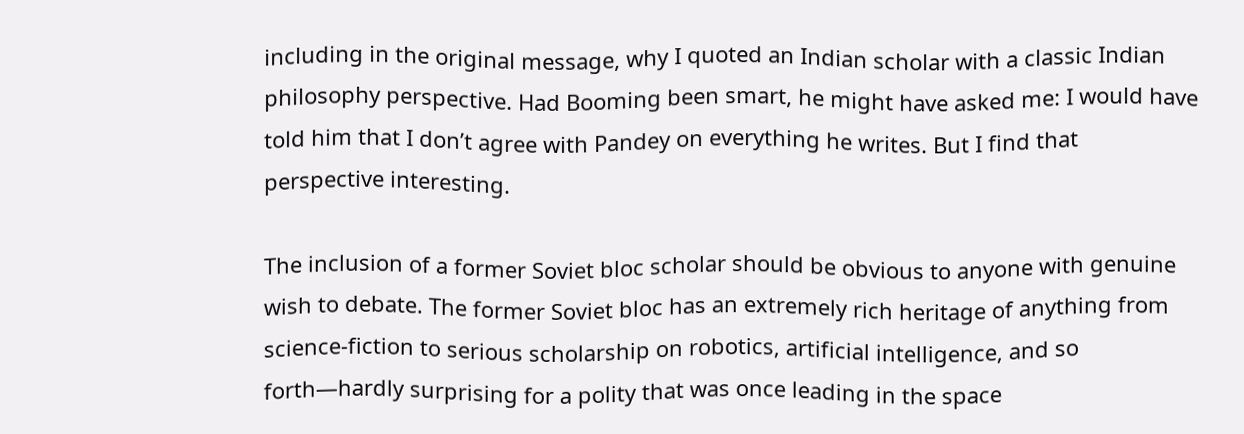including in the original message, why I quoted an Indian scholar with a classic Indian philosophy perspective. Had Booming been smart, he might have asked me: I would have told him that I don’t agree with Pandey on everything he writes. But I find that perspective interesting.

The inclusion of a former Soviet bloc scholar should be obvious to anyone with genuine wish to debate. The former Soviet bloc has an extremely rich heritage of anything from science-fiction to serious scholarship on robotics, artificial intelligence, and so forth—hardly surprising for a polity that was once leading in the space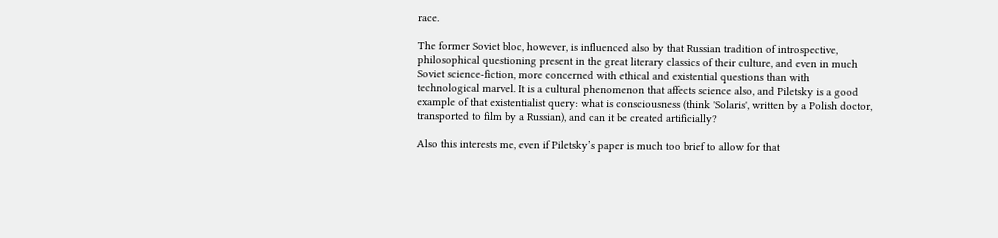race.

The former Soviet bloc, however, is influenced also by that Russian tradition of introspective, philosophical questioning present in the great literary classics of their culture, and even in much Soviet science-fiction, more concerned with ethical and existential questions than with technological marvel. It is a cultural phenomenon that affects science also, and Piletsky is a good example of that existentialist query: what is consciousness (think 'Solaris', written by a Polish doctor, transported to film by a Russian), and can it be created artificially?

Also this interests me, even if Piletsky’s paper is much too brief to allow for that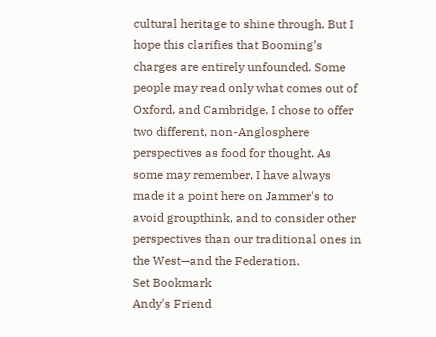cultural heritage to shine through. But I hope this clarifies that Booming’s charges are entirely unfounded. Some people may read only what comes out of Oxford, and Cambridge. I chose to offer two different, non-Anglosphere perspectives as food for thought. As some may remember, I have always made it a point here on Jammer's to avoid groupthink, and to consider other perspectives than our traditional ones in the West—and the Federation.
Set Bookmark
Andy's Friend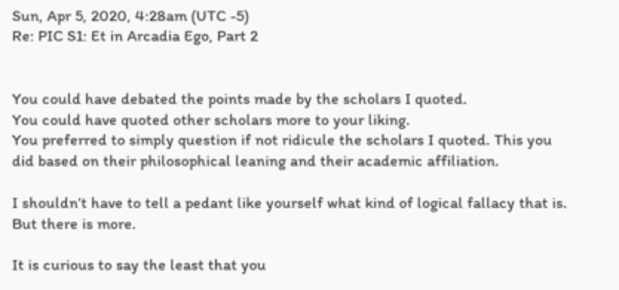Sun, Apr 5, 2020, 4:28am (UTC -5)
Re: PIC S1: Et in Arcadia Ego, Part 2


You could have debated the points made by the scholars I quoted.
You could have quoted other scholars more to your liking.
You preferred to simply question if not ridicule the scholars I quoted. This you did based on their philosophical leaning and their academic affiliation.

I shouldn’t have to tell a pedant like yourself what kind of logical fallacy that is. But there is more.

It is curious to say the least that you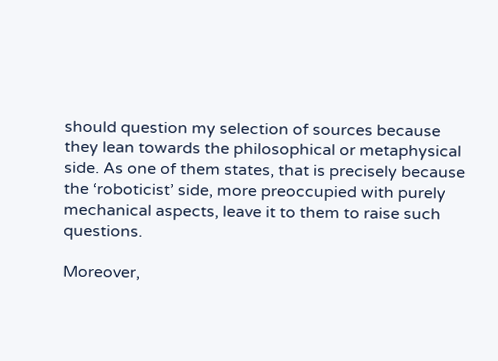should question my selection of sources because they lean towards the philosophical or metaphysical side. As one of them states, that is precisely because the ‘roboticist’ side, more preoccupied with purely mechanical aspects, leave it to them to raise such questions.

Moreover,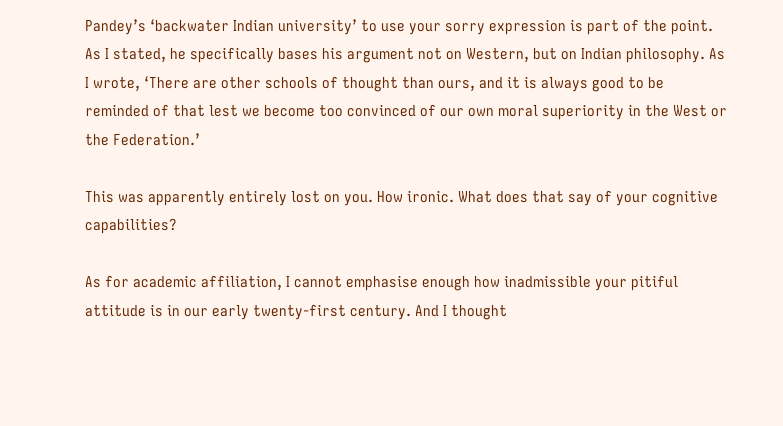Pandey’s ‘backwater Indian university’ to use your sorry expression is part of the point. As I stated, he specifically bases his argument not on Western, but on Indian philosophy. As I wrote, ‘There are other schools of thought than ours, and it is always good to be reminded of that lest we become too convinced of our own moral superiority in the West or the Federation.’

This was apparently entirely lost on you. How ironic. What does that say of your cognitive capabilities?

As for academic affiliation, I cannot emphasise enough how inadmissible your pitiful attitude is in our early twenty-first century. And I thought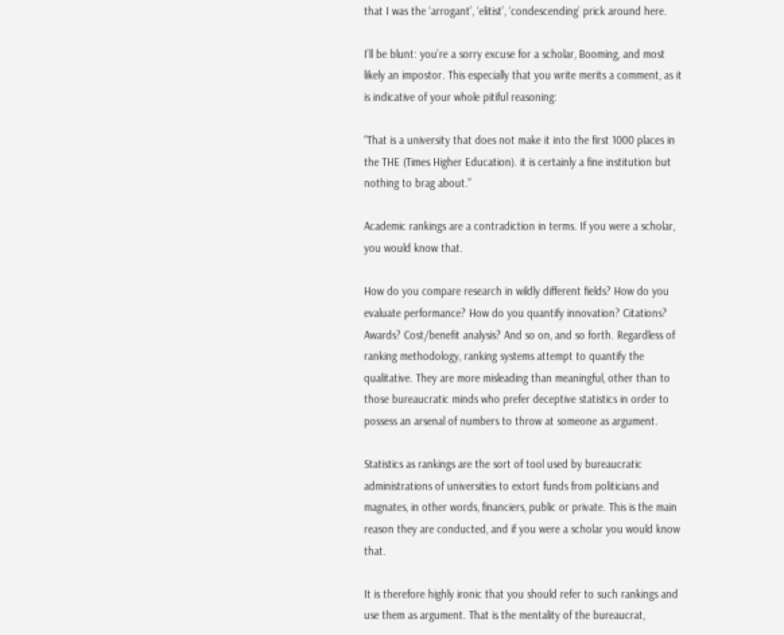that I was the ‘arrogant’, ‘elitist’, ‘condescending’ prick around here.

I’ll be blunt: you’re a sorry excuse for a scholar, Booming, and most likely an impostor. This especially that you write merits a comment, as it is indicative of your whole pitiful reasoning:

“That is a university that does not make it into the first 1000 places in the THE (Times Higher Education). it is certainly a fine institution but nothing to brag about.”

Academic rankings are a contradiction in terms. If you were a scholar, you would know that.

How do you compare research in wildly different fields? How do you evaluate performance? How do you quantify innovation? Citations? Awards? Cost/benefit analysis? And so on, and so forth. Regardless of ranking methodology, ranking systems attempt to quantify the qualitative. They are more misleading than meaningful, other than to those bureaucratic minds who prefer deceptive statistics in order to possess an arsenal of numbers to throw at someone as argument.

Statistics as rankings are the sort of tool used by bureaucratic administrations of universities to extort funds from politicians and magnates, in other words, financiers, public or private. This is the main reason they are conducted, and if you were a scholar you would know that.

It is therefore highly ironic that you should refer to such rankings and use them as argument. That is the mentality of the bureaucrat,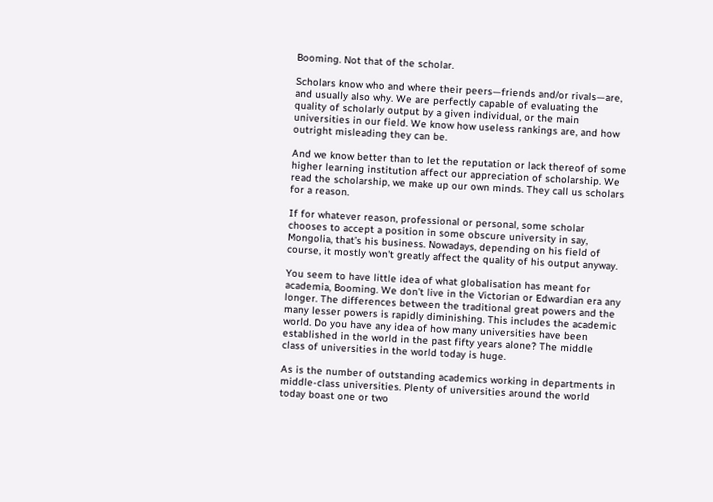Booming. Not that of the scholar.

Scholars know who and where their peers—friends and/or rivals—are, and usually also why. We are perfectly capable of evaluating the quality of scholarly output by a given individual, or the main universities in our field. We know how useless rankings are, and how outright misleading they can be.

And we know better than to let the reputation or lack thereof of some higher learning institution affect our appreciation of scholarship. We read the scholarship, we make up our own minds. They call us scholars for a reason.

If for whatever reason, professional or personal, some scholar chooses to accept a position in some obscure university in say, Mongolia, that’s his business. Nowadays, depending on his field of course, it mostly won't greatly affect the quality of his output anyway.

You seem to have little idea of what globalisation has meant for academia, Booming. We don’t live in the Victorian or Edwardian era any longer. The differences between the traditional great powers and the many lesser powers is rapidly diminishing. This includes the academic world. Do you have any idea of how many universities have been established in the world in the past fifty years alone? The middle class of universities in the world today is huge.

As is the number of outstanding academics working in departments in middle-class universities. Plenty of universities around the world today boast one or two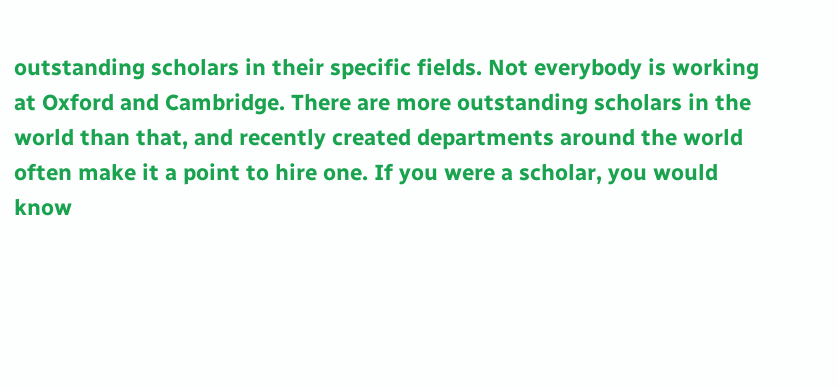outstanding scholars in their specific fields. Not everybody is working at Oxford and Cambridge. There are more outstanding scholars in the world than that, and recently created departments around the world often make it a point to hire one. If you were a scholar, you would know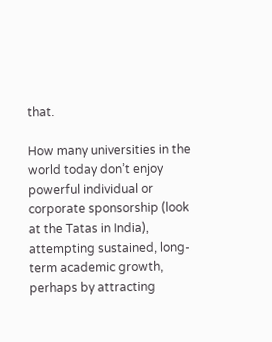that.

How many universities in the world today don’t enjoy powerful individual or corporate sponsorship (look at the Tatas in India), attempting sustained, long-term academic growth, perhaps by attracting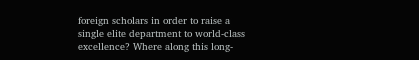foreign scholars in order to raise a single elite department to world-class excellence? Where along this long-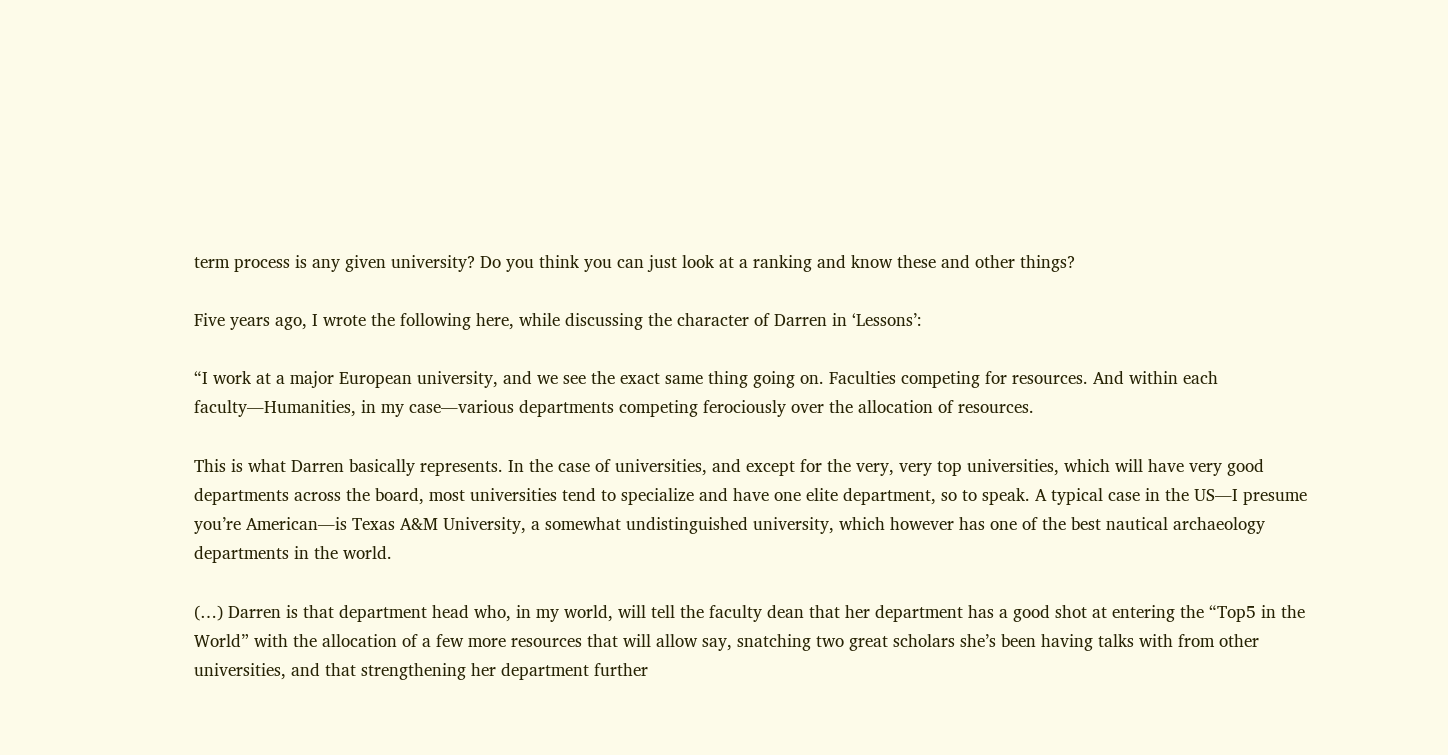term process is any given university? Do you think you can just look at a ranking and know these and other things?

Five years ago, I wrote the following here, while discussing the character of Darren in ‘Lessons’:

“I work at a major European university, and we see the exact same thing going on. Faculties competing for resources. And within each faculty―Humanities, in my case―various departments competing ferociously over the allocation of resources.

This is what Darren basically represents. In the case of universities, and except for the very, very top universities, which will have very good departments across the board, most universities tend to specialize and have one elite department, so to speak. A typical case in the US―I presume you’re American―is Texas A&M University, a somewhat undistinguished university, which however has one of the best nautical archaeology departments in the world.

(…) Darren is that department head who, in my world, will tell the faculty dean that her department has a good shot at entering the “Top5 in the World” with the allocation of a few more resources that will allow say, snatching two great scholars she’s been having talks with from other universities, and that strengthening her department further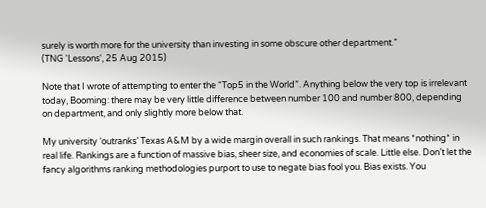surely is worth more for the university than investing in some obscure other department.”
(TNG 'Lessons', 25 Aug 2015)

Note that I wrote of attempting to enter the “Top5 in the World”. Anything below the very top is irrelevant today, Booming: there may be very little difference between number 100 and number 800, depending on department, and only slightly more below that.

My university ‘outranks’ Texas A&M by a wide margin overall in such rankings. That means *nothing* in real life. Rankings are a function of massive bias, sheer size, and economies of scale. Little else. Don’t let the fancy algorithms ranking methodologies purport to use to negate bias fool you. Bias exists. You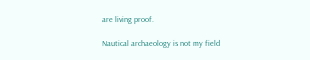are living proof.

Nautical archaeology is not my field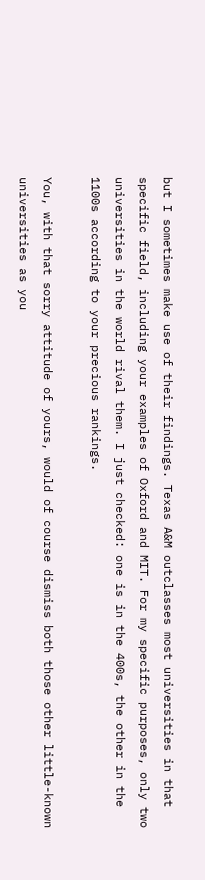but I sometimes make use of their findings. Texas A&M outclasses most universities in that specific field, including your examples of Oxford and MIT. For my specific purposes, only two universities in the world rival them. I just checked: one is in the 400s, the other in the 1100s according to your precious rankings.

You, with that sorry attitude of yours, would of course dismiss both those other little-known universities as you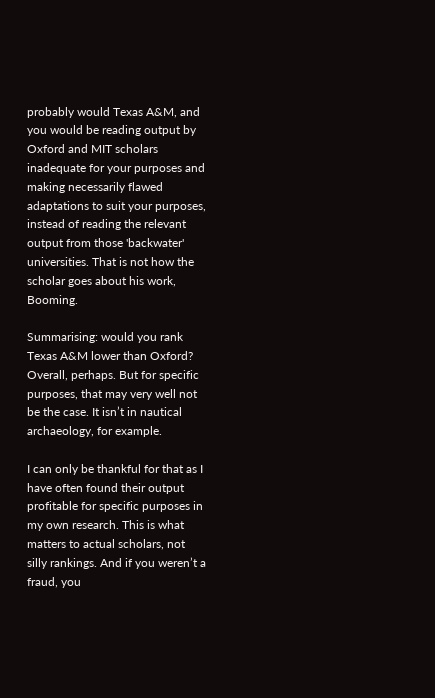probably would Texas A&M, and you would be reading output by Oxford and MIT scholars inadequate for your purposes and making necessarily flawed adaptations to suit your purposes, instead of reading the relevant output from those 'backwater' universities. That is not how the scholar goes about his work, Booming.

Summarising: would you rank Texas A&M lower than Oxford? Overall, perhaps. But for specific purposes, that may very well not be the case. It isn’t in nautical archaeology, for example.

I can only be thankful for that as I have often found their output profitable for specific purposes in my own research. This is what matters to actual scholars, not silly rankings. And if you weren’t a fraud, you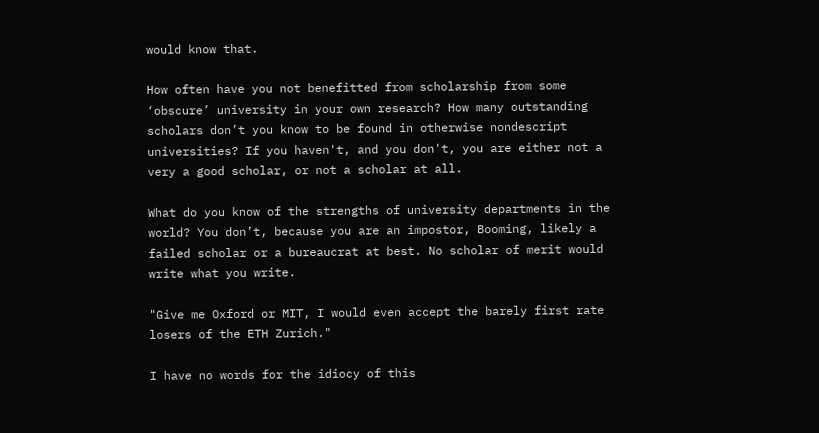would know that.

How often have you not benefitted from scholarship from some ‘obscure’ university in your own research? How many outstanding scholars don’t you know to be found in otherwise nondescript universities? If you haven't, and you don't, you are either not a very a good scholar, or not a scholar at all.

What do you know of the strengths of university departments in the world? You don’t, because you are an impostor, Booming, likely a failed scholar or a bureaucrat at best. No scholar of merit would write what you write.

"Give me Oxford or MIT, I would even accept the barely first rate losers of the ETH Zurich."

I have no words for the idiocy of this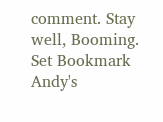comment. Stay well, Booming.
Set Bookmark
Andy's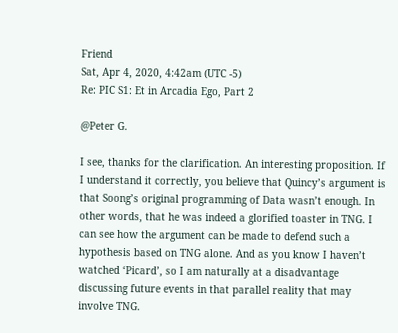Friend
Sat, Apr 4, 2020, 4:42am (UTC -5)
Re: PIC S1: Et in Arcadia Ego, Part 2

@Peter G.

I see, thanks for the clarification. An interesting proposition. If I understand it correctly, you believe that Quincy’s argument is that Soong’s original programming of Data wasn’t enough. In other words, that he was indeed a glorified toaster in TNG. I can see how the argument can be made to defend such a hypothesis based on TNG alone. And as you know I haven’t watched ‘Picard’, so I am naturally at a disadvantage discussing future events in that parallel reality that may involve TNG.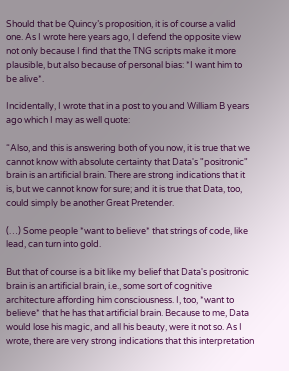Should that be Quincy’s proposition, it is of course a valid one. As I wrote here years ago, I defend the opposite view not only because I find that the TNG scripts make it more plausible, but also because of personal bias: *I want him to be alive*.

Incidentally, I wrote that in a post to you and William B years ago which I may as well quote:

“Also, and this is answering both of you now, it is true that we cannot know with absolute certainty that Data's "positronic" brain is an artificial brain. There are strong indications that it is, but we cannot know for sure; and it is true that Data, too, could simply be another Great Pretender.

(…) Some people *want to believe* that strings of code, like lead, can turn into gold.

But that of course is a bit like my belief that Data's positronic brain is an artificial brain, i.e., some sort of cognitive architecture affording him consciousness. I, too, *want to believe* that he has that artificial brain. Because to me, Data would lose his magic, and all his beauty, were it not so. As I wrote, there are very strong indications that this interpretation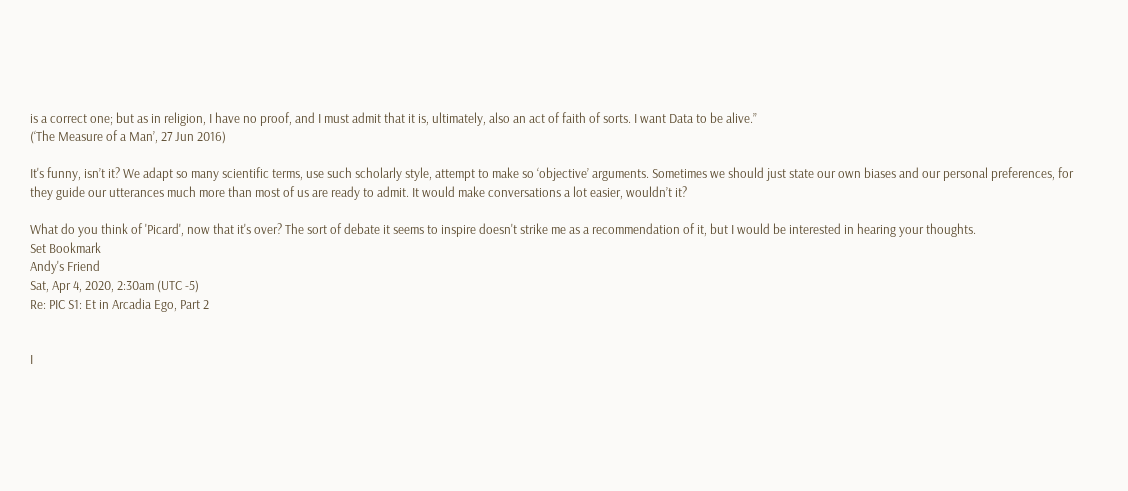is a correct one; but as in religion, I have no proof, and I must admit that it is, ultimately, also an act of faith of sorts. I want Data to be alive.”
(‘The Measure of a Man’, 27 Jun 2016)

It's funny, isn’t it? We adapt so many scientific terms, use such scholarly style, attempt to make so ‘objective’ arguments. Sometimes we should just state our own biases and our personal preferences, for they guide our utterances much more than most of us are ready to admit. It would make conversations a lot easier, wouldn’t it?

What do you think of 'Picard', now that it's over? The sort of debate it seems to inspire doesn't strike me as a recommendation of it, but I would be interested in hearing your thoughts.
Set Bookmark
Andy's Friend
Sat, Apr 4, 2020, 2:30am (UTC -5)
Re: PIC S1: Et in Arcadia Ego, Part 2


I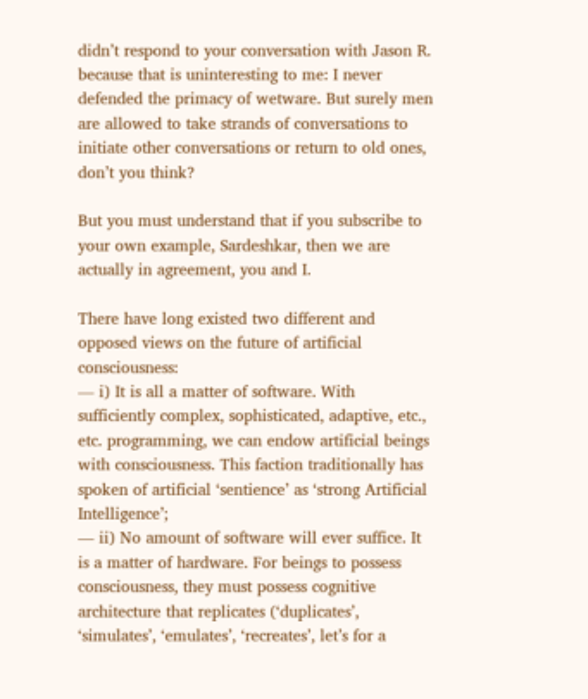didn’t respond to your conversation with Jason R. because that is uninteresting to me: I never defended the primacy of wetware. But surely men are allowed to take strands of conversations to initiate other conversations or return to old ones, don’t you think?

But you must understand that if you subscribe to your own example, Sardeshkar, then we are actually in agreement, you and I.

There have long existed two different and opposed views on the future of artificial consciousness:
— i) It is all a matter of software. With sufficiently complex, sophisticated, adaptive, etc., etc. programming, we can endow artificial beings with consciousness. This faction traditionally has spoken of artificial ‘sentience’ as ‘strong Artificial Intelligence’;
— ii) No amount of software will ever suffice. It is a matter of hardware. For beings to possess consciousness, they must possess cognitive architecture that replicates (‘duplicates’, ‘simulates’, ‘emulates’, ‘recreates’, let’s for a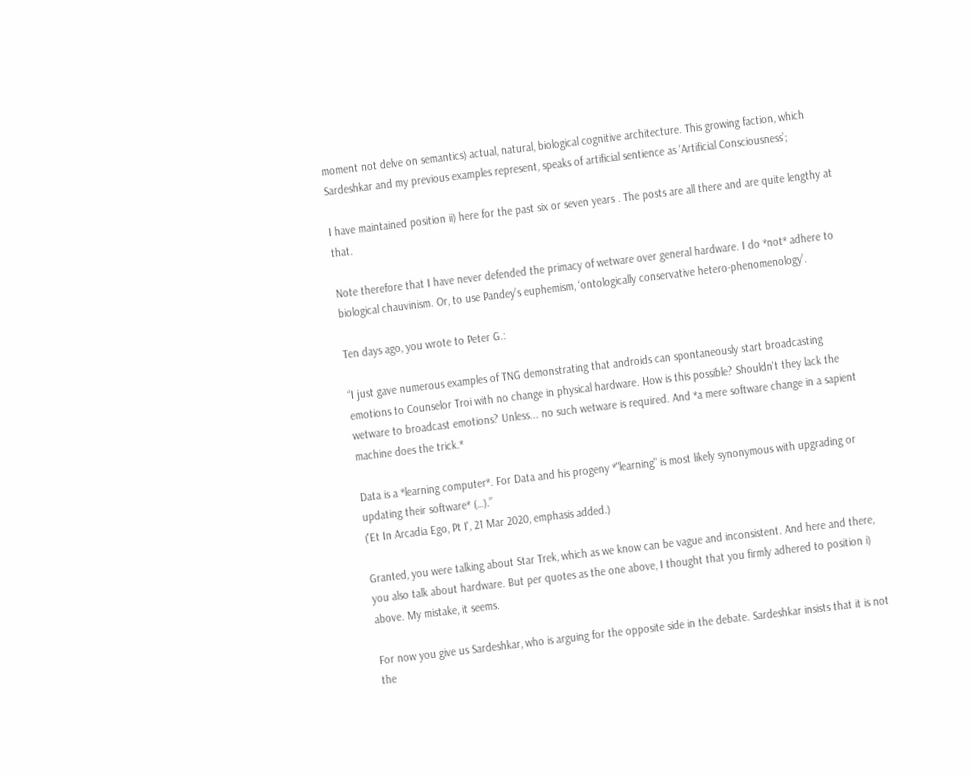moment not delve on semantics) actual, natural, biological cognitive architecture. This growing faction, which Sardeshkar and my previous examples represent, speaks of artificial sentience as ‘Artificial Consciousness’;

I have maintained position ii) here for the past six or seven years . The posts are all there and are quite lengthy at that.

Note therefore that I have never defended the primacy of wetware over general hardware. I do *not* adhere to biological chauvinism. Or, to use Pandey’s euphemism, ‘ontologically conservative hetero-phenomenology’.

Ten days ago, you wrote to Peter G.:

“I just gave numerous examples of TNG demonstrating that androids can spontaneously start broadcasting emotions to Counselor Troi with no change in physical hardware. How is this possible? Shouldn't they lack the wetware to broadcast emotions? Unless... no such wetware is required. And *a mere software change in a sapient machine does the trick.*

Data is a *learning computer*. For Data and his progeny *"learning" is most likely synonymous with upgrading or updating their software* (…).”
('Et In Arcadia Ego, Pt I', 21 Mar 2020, emphasis added.)

Granted, you were talking about Star Trek, which as we know can be vague and inconsistent. And here and there, you also talk about hardware. But per quotes as the one above, I thought that you firmly adhered to position i) above. My mistake, it seems.

For now you give us Sardeshkar, who is arguing for the opposite side in the debate. Sardeshkar insists that it is not the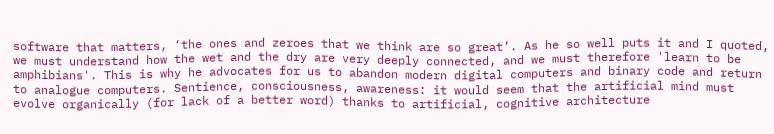software that matters, ‘the ones and zeroes that we think are so great’. As he so well puts it and I quoted, we must understand how the wet and the dry are very deeply connected, and we must therefore 'learn to be amphibians'. This is why he advocates for us to abandon modern digital computers and binary code and return to analogue computers. Sentience, consciousness, awareness: it would seem that the artificial mind must evolve organically (for lack of a better word) thanks to artificial, cognitive architecture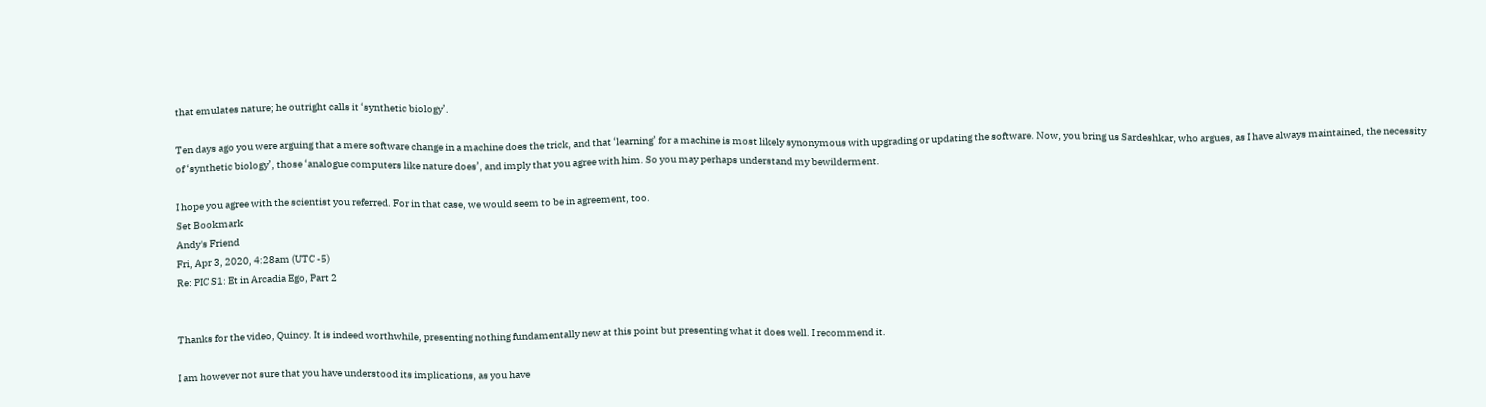that emulates nature; he outright calls it ‘synthetic biology’.

Ten days ago you were arguing that a mere software change in a machine does the trick, and that ‘learning’ for a machine is most likely synonymous with upgrading or updating the software. Now, you bring us Sardeshkar, who argues, as I have always maintained, the necessity of ‘synthetic biology’, those ‘analogue computers like nature does’, and imply that you agree with him. So you may perhaps understand my bewilderment.

I hope you agree with the scientist you referred. For in that case, we would seem to be in agreement, too.
Set Bookmark
Andy's Friend
Fri, Apr 3, 2020, 4:28am (UTC -5)
Re: PIC S1: Et in Arcadia Ego, Part 2


Thanks for the video, Quincy. It is indeed worthwhile, presenting nothing fundamentally new at this point but presenting what it does well. I recommend it.

I am however not sure that you have understood its implications, as you have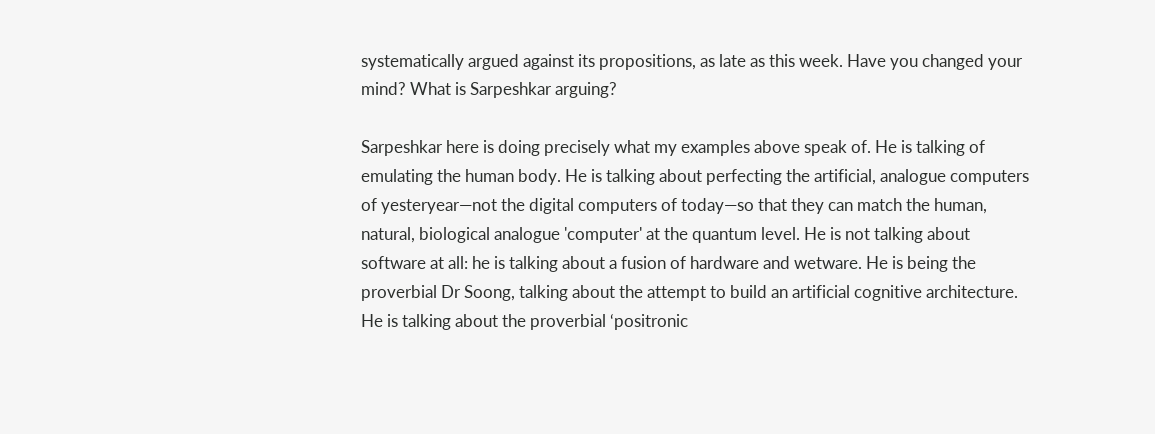systematically argued against its propositions, as late as this week. Have you changed your mind? What is Sarpeshkar arguing?

Sarpeshkar here is doing precisely what my examples above speak of. He is talking of emulating the human body. He is talking about perfecting the artificial, analogue computers of yesteryear—not the digital computers of today—so that they can match the human, natural, biological analogue 'computer' at the quantum level. He is not talking about software at all: he is talking about a fusion of hardware and wetware. He is being the proverbial Dr Soong, talking about the attempt to build an artificial cognitive architecture. He is talking about the proverbial ‘positronic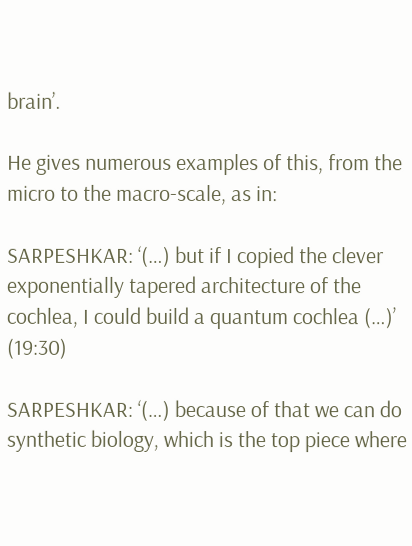brain’.

He gives numerous examples of this, from the micro to the macro-scale, as in:

SARPESHKAR: ‘(…) but if I copied the clever exponentially tapered architecture of the cochlea, I could build a quantum cochlea (…)’ (19:30)

SARPESHKAR: ‘(…) because of that we can do synthetic biology, which is the top piece where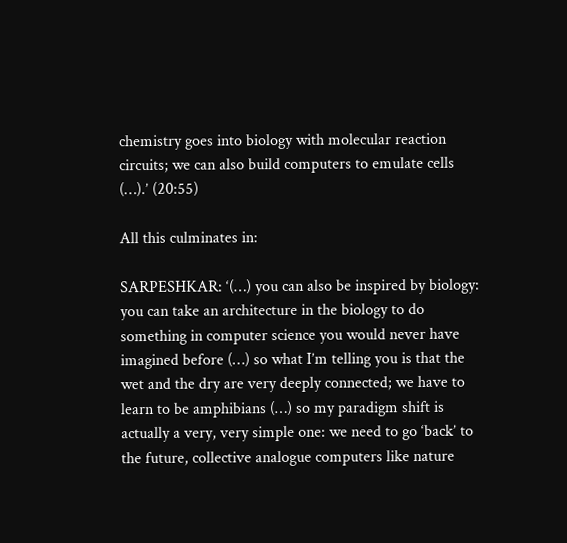chemistry goes into biology with molecular reaction circuits; we can also build computers to emulate cells (…).’ (20:55)

All this culminates in:

SARPESHKAR: ‘(…) you can also be inspired by biology: you can take an architecture in the biology to do something in computer science you would never have imagined before (…) so what I’m telling you is that the wet and the dry are very deeply connected; we have to learn to be amphibians (…) so my paradigm shift is actually a very, very simple one: we need to go ‘back’ to the future, collective analogue computers like nature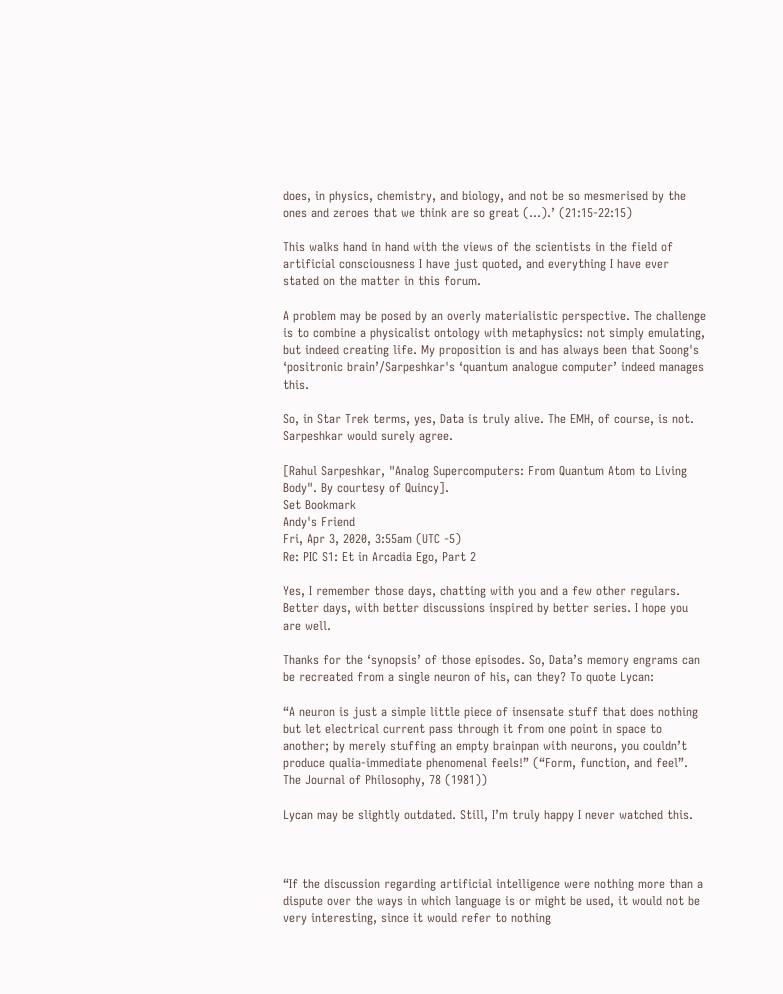does, in physics, chemistry, and biology, and not be so mesmerised by the ones and zeroes that we think are so great (…).’ (21:15-22:15)

This walks hand in hand with the views of the scientists in the field of artificial consciousness I have just quoted, and everything I have ever stated on the matter in this forum.

A problem may be posed by an overly materialistic perspective. The challenge is to combine a physicalist ontology with metaphysics: not simply emulating, but indeed creating life. My proposition is and has always been that Soong's ‘positronic brain’/Sarpeshkar's ‘quantum analogue computer’ indeed manages this.

So, in Star Trek terms, yes, Data is truly alive. The EMH, of course, is not. Sarpeshkar would surely agree.

[Rahul Sarpeshkar, "Analog Supercomputers: From Quantum Atom to Living Body". By courtesy of Quincy].
Set Bookmark
Andy's Friend
Fri, Apr 3, 2020, 3:55am (UTC -5)
Re: PIC S1: Et in Arcadia Ego, Part 2

Yes, I remember those days, chatting with you and a few other regulars. Better days, with better discussions inspired by better series. I hope you are well.

Thanks for the ‘synopsis’ of those episodes. So, Data’s memory engrams can be recreated from a single neuron of his, can they? To quote Lycan:

“A neuron is just a simple little piece of insensate stuff that does nothing but let electrical current pass through it from one point in space to another; by merely stuffing an empty brainpan with neurons, you couldn’t produce qualia-immediate phenomenal feels!” (“Form, function, and feel”. The Journal of Philosophy, 78 (1981))

Lycan may be slightly outdated. Still, I’m truly happy I never watched this.



“If the discussion regarding artificial intelligence were nothing more than a dispute over the ways in which language is or might be used, it would not be very interesting, since it would refer to nothing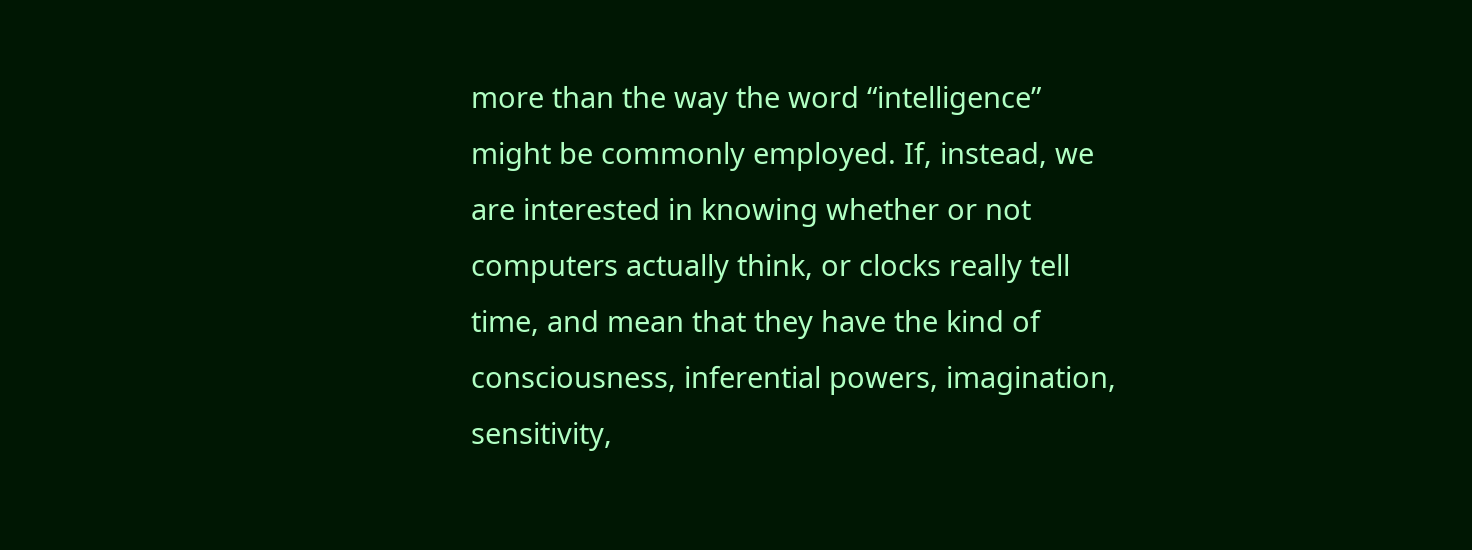more than the way the word “intelligence” might be commonly employed. If, instead, we are interested in knowing whether or not computers actually think, or clocks really tell time, and mean that they have the kind of consciousness, inferential powers, imagination, sensitivity,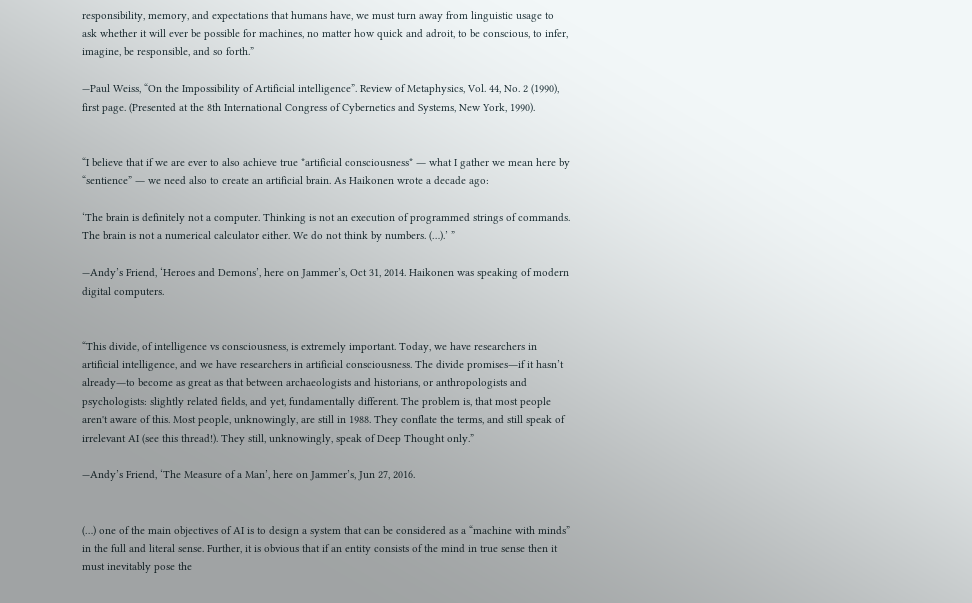responsibility, memory, and expectations that humans have, we must turn away from linguistic usage to ask whether it will ever be possible for machines, no matter how quick and adroit, to be conscious, to infer, imagine, be responsible, and so forth.”

—Paul Weiss, “On the Impossibility of Artificial intelligence”. Review of Metaphysics, Vol. 44, No. 2 (1990), first page. (Presented at the 8th International Congress of Cybernetics and Systems, New York, 1990).


“I believe that if we are ever to also achieve true *artificial consciousness* ― what I gather we mean here by “sentience” ― we need also to create an artificial brain. As Haikonen wrote a decade ago:

‘The brain is definitely not a computer. Thinking is not an execution of programmed strings of commands. The brain is not a numerical calculator either. We do not think by numbers. (…).’ ”

—Andy’s Friend, ‘Heroes and Demons’, here on Jammer’s, Oct 31, 2014. Haikonen was speaking of modern digital computers.


“This divide, of intelligence vs consciousness, is extremely important. Today, we have researchers in artificial intelligence, and we have researchers in artificial consciousness. The divide promises―if it hasn’t already―to become as great as that between archaeologists and historians, or anthropologists and psychologists: slightly related fields, and yet, fundamentally different. The problem is, that most people aren't aware of this. Most people, unknowingly, are still in 1988. They conflate the terms, and still speak of irrelevant AI (see this thread!). They still, unknowingly, speak of Deep Thought only.”

—Andy’s Friend, ‘The Measure of a Man’, here on Jammer’s, Jun 27, 2016.


(…) one of the main objectives of AI is to design a system that can be considered as a “machine with minds” in the full and literal sense. Further, it is obvious that if an entity consists of the mind in true sense then it must inevitably pose the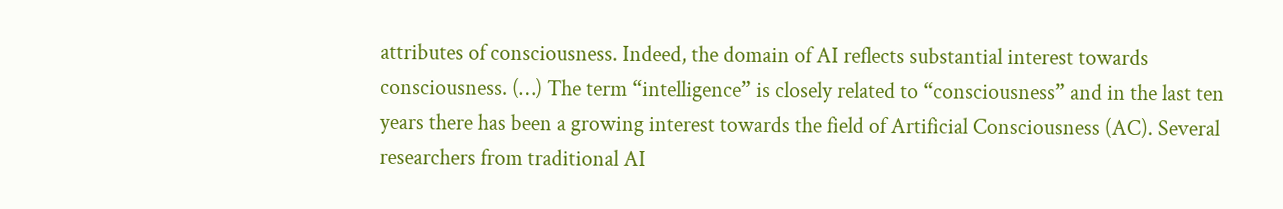attributes of consciousness. Indeed, the domain of AI reflects substantial interest towards consciousness. (…) The term “intelligence” is closely related to “consciousness” and in the last ten years there has been a growing interest towards the field of Artificial Consciousness (AC). Several researchers from traditional AI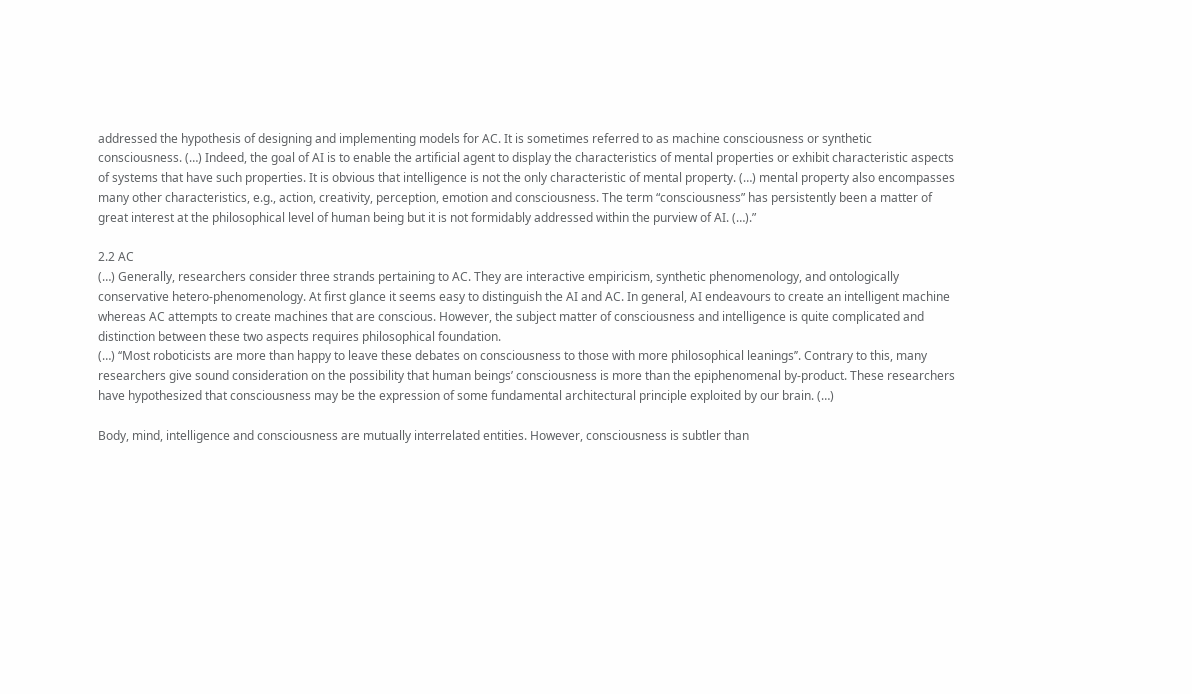addressed the hypothesis of designing and implementing models for AC. It is sometimes referred to as machine consciousness or synthetic consciousness. (…) Indeed, the goal of AI is to enable the artificial agent to display the characteristics of mental properties or exhibit characteristic aspects of systems that have such properties. It is obvious that intelligence is not the only characteristic of mental property. (…) mental property also encompasses many other characteristics, e.g., action, creativity, perception, emotion and consciousness. The term “consciousness” has persistently been a matter of great interest at the philosophical level of human being but it is not formidably addressed within the purview of AI. (…).”

2.2 AC
(…) Generally, researchers consider three strands pertaining to AC. They are interactive empiricism, synthetic phenomenology, and ontologically conservative hetero-phenomenology. At first glance it seems easy to distinguish the AI and AC. In general, AI endeavours to create an intelligent machine whereas AC attempts to create machines that are conscious. However, the subject matter of consciousness and intelligence is quite complicated and distinction between these two aspects requires philosophical foundation.
(…) ‘‘Most roboticists are more than happy to leave these debates on consciousness to those with more philosophical leanings’’. Contrary to this, many researchers give sound consideration on the possibility that human beings’ consciousness is more than the epiphenomenal by-product. These researchers have hypothesized that consciousness may be the expression of some fundamental architectural principle exploited by our brain. (…)

Body, mind, intelligence and consciousness are mutually interrelated entities. However, consciousness is subtler than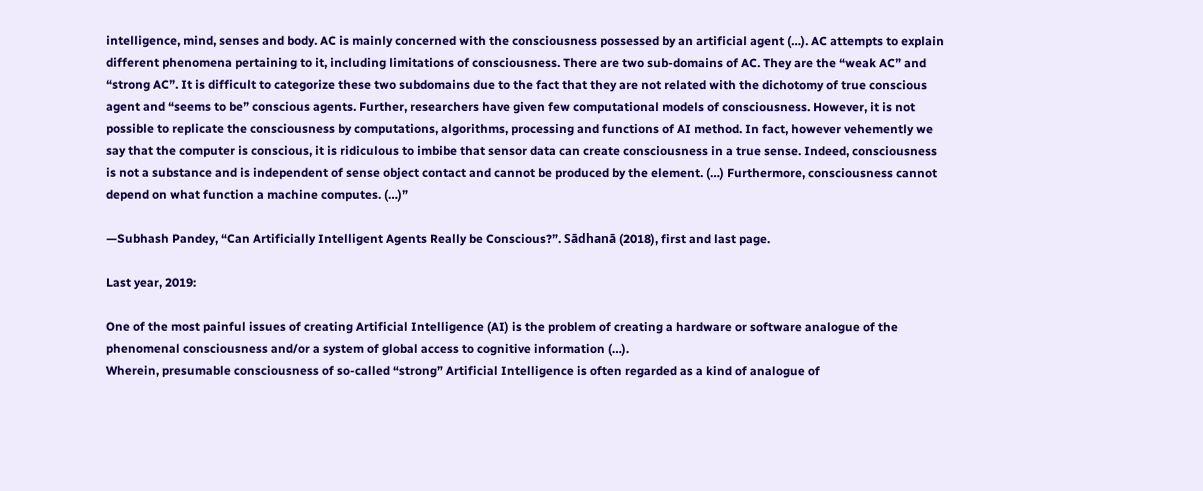intelligence, mind, senses and body. AC is mainly concerned with the consciousness possessed by an artificial agent (…). AC attempts to explain different phenomena pertaining to it, including limitations of consciousness. There are two sub-domains of AC. They are the “weak AC” and “strong AC”. It is difficult to categorize these two subdomains due to the fact that they are not related with the dichotomy of true conscious agent and “seems to be” conscious agents. Further, researchers have given few computational models of consciousness. However, it is not possible to replicate the consciousness by computations, algorithms, processing and functions of AI method. In fact, however vehemently we say that the computer is conscious, it is ridiculous to imbibe that sensor data can create consciousness in a true sense. Indeed, consciousness is not a substance and is independent of sense object contact and cannot be produced by the element. (…) Furthermore, consciousness cannot depend on what function a machine computes. (…)”

—Subhash Pandey, “Can Artificially Intelligent Agents Really be Conscious?”. Sādhanā (2018), first and last page.

Last year, 2019:

One of the most painful issues of creating Artificial Intelligence (AI) is the problem of creating a hardware or software analogue of the phenomenal consciousness and/or a system of global access to cognitive information (…).
Wherein, presumable consciousness of so-called “strong” Artificial Intelligence is often regarded as a kind of analogue of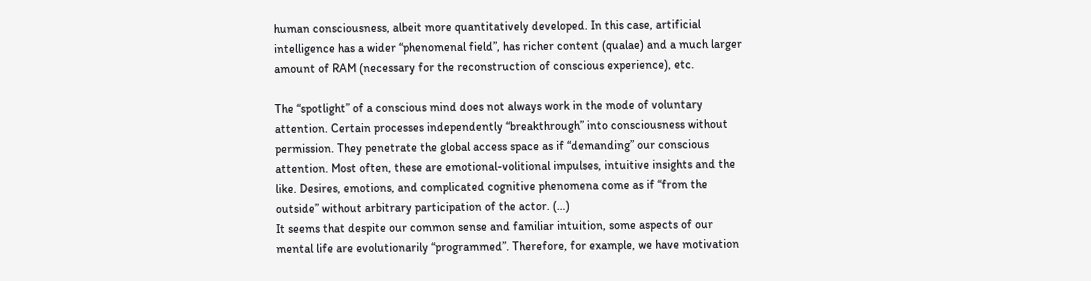human consciousness, albeit more quantitatively developed. In this case, artificial intelligence has a wider “phenomenal field”, has richer content (qualae) and a much larger amount of RAM (necessary for the reconstruction of conscious experience), etc.

The “spotlight” of a conscious mind does not always work in the mode of voluntary attention. Certain processes independently “breakthrough” into consciousness without permission. They penetrate the global access space as if “demanding” our conscious attention. Most often, these are emotional-volitional impulses, intuitive insights and the like. Desires, emotions, and complicated cognitive phenomena come as if “from the outside” without arbitrary participation of the actor. (…)
It seems that despite our common sense and familiar intuition, some aspects of our mental life are evolutionarily “programmed”. Therefore, for example, we have motivation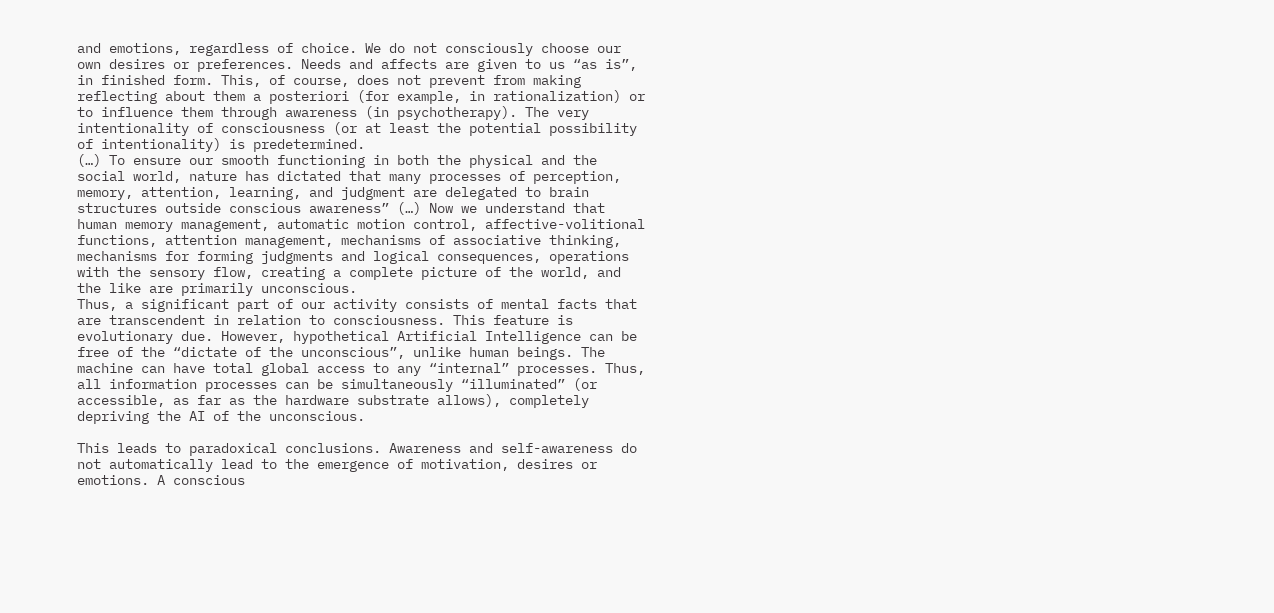and emotions, regardless of choice. We do not consciously choose our own desires or preferences. Needs and affects are given to us “as is”, in finished form. This, of course, does not prevent from making reflecting about them a posteriori (for example, in rationalization) or to influence them through awareness (in psychotherapy). The very intentionality of consciousness (or at least the potential possibility of intentionality) is predetermined.
(…) To ensure our smooth functioning in both the physical and the social world, nature has dictated that many processes of perception, memory, attention, learning, and judgment are delegated to brain structures outside conscious awareness” (…) Now we understand that human memory management, automatic motion control, affective-volitional functions, attention management, mechanisms of associative thinking, mechanisms for forming judgments and logical consequences, operations with the sensory flow, creating a complete picture of the world, and the like are primarily unconscious.
Thus, a significant part of our activity consists of mental facts that are transcendent in relation to consciousness. This feature is evolutionary due. However, hypothetical Artificial Intelligence can be free of the “dictate of the unconscious”, unlike human beings. The machine can have total global access to any “internal” processes. Thus, all information processes can be simultaneously “illuminated” (or accessible, as far as the hardware substrate allows), completely depriving the AI of the unconscious.

This leads to paradoxical conclusions. Awareness and self-awareness do not automatically lead to the emergence of motivation, desires or emotions. A conscious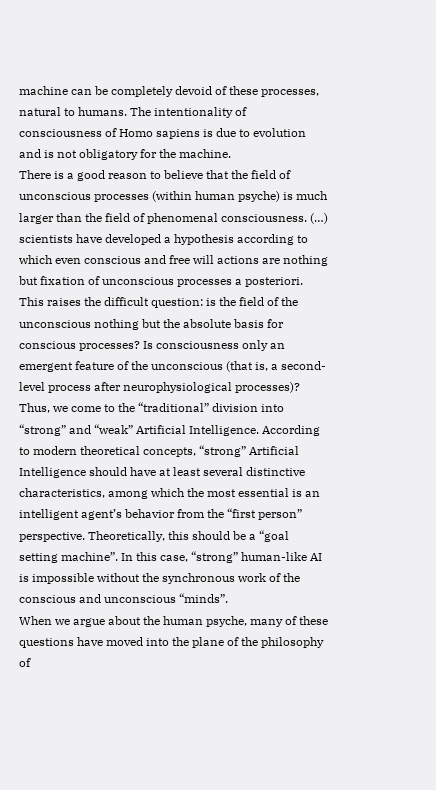machine can be completely devoid of these processes, natural to humans. The intentionality of consciousness of Homo sapiens is due to evolution and is not obligatory for the machine.
There is a good reason to believe that the field of unconscious processes (within human psyche) is much larger than the field of phenomenal consciousness. (…) scientists have developed a hypothesis according to which even conscious and free will actions are nothing but fixation of unconscious processes a posteriori. This raises the difficult question: is the field of the unconscious nothing but the absolute basis for conscious processes? Is consciousness only an emergent feature of the unconscious (that is, a second-level process after neurophysiological processes)?
Thus, we come to the “traditional” division into “strong” and “weak” Artificial Intelligence. According to modern theoretical concepts, “strong” Artificial Intelligence should have at least several distinctive characteristics, among which the most essential is an intelligent agent’s behavior from the “first person” perspective. Theoretically, this should be a “goal setting machine”. In this case, “strong” human-like AI is impossible without the synchronous work of the conscious and unconscious “minds”.
When we argue about the human psyche, many of these questions have moved into the plane of the philosophy of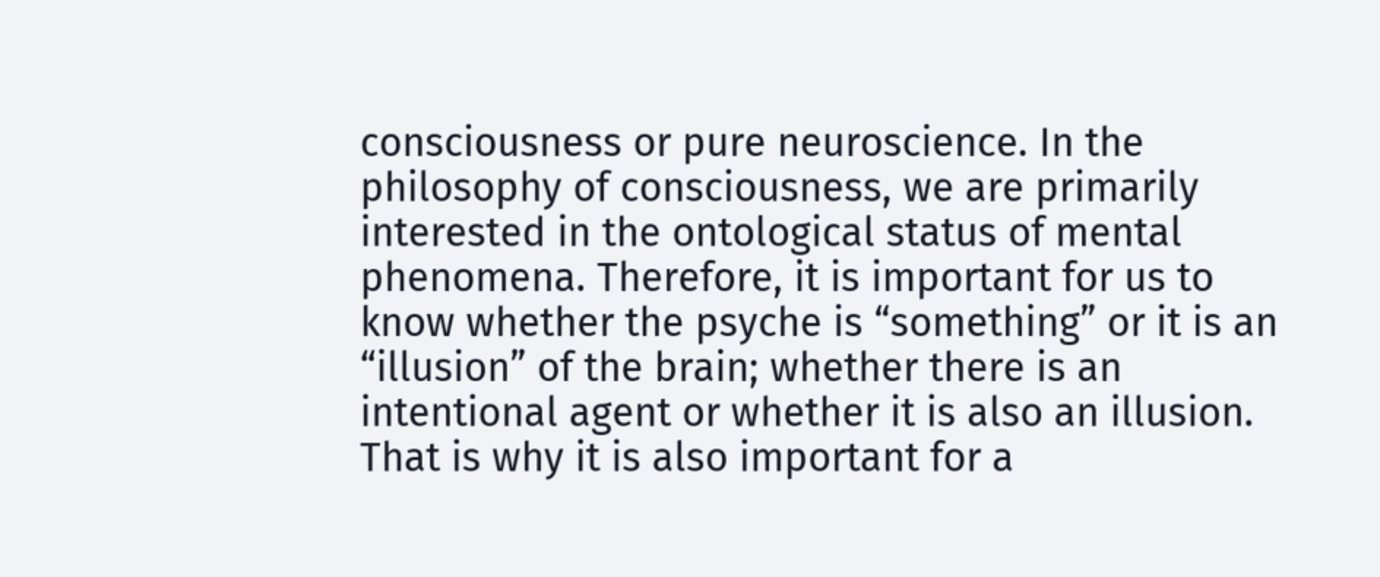consciousness or pure neuroscience. In the philosophy of consciousness, we are primarily interested in the ontological status of mental phenomena. Therefore, it is important for us to know whether the psyche is “something” or it is an “illusion” of the brain; whether there is an intentional agent or whether it is also an illusion. That is why it is also important for a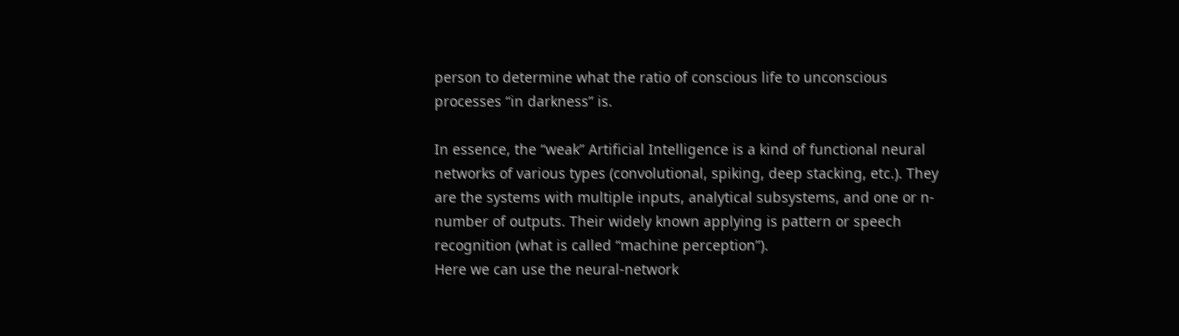person to determine what the ratio of conscious life to unconscious processes “in darkness” is.

In essence, the “weak” Artificial Intelligence is a kind of functional neural networks of various types (convolutional, spiking, deep stacking, etc.). They are the systems with multiple inputs, analytical subsystems, and one or n-number of outputs. Their widely known applying is pattern or speech recognition (what is called “machine perception”).
Here we can use the neural-network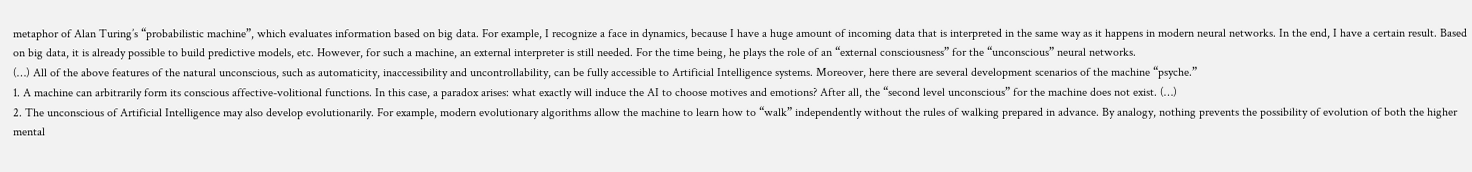metaphor of Alan Turing’s “probabilistic machine”, which evaluates information based on big data. For example, I recognize a face in dynamics, because I have a huge amount of incoming data that is interpreted in the same way as it happens in modern neural networks. In the end, I have a certain result. Based on big data, it is already possible to build predictive models, etc. However, for such a machine, an external interpreter is still needed. For the time being, he plays the role of an “external consciousness” for the “unconscious” neural networks.
(…) All of the above features of the natural unconscious, such as automaticity, inaccessibility and uncontrollability, can be fully accessible to Artificial Intelligence systems. Moreover, here there are several development scenarios of the machine “psyche.”
1. A machine can arbitrarily form its conscious affective-volitional functions. In this case, a paradox arises: what exactly will induce the AI to choose motives and emotions? After all, the “second level unconscious” for the machine does not exist. (…)
2. The unconscious of Artificial Intelligence may also develop evolutionarily. For example, modern evolutionary algorithms allow the machine to learn how to “walk” independently without the rules of walking prepared in advance. By analogy, nothing prevents the possibility of evolution of both the higher mental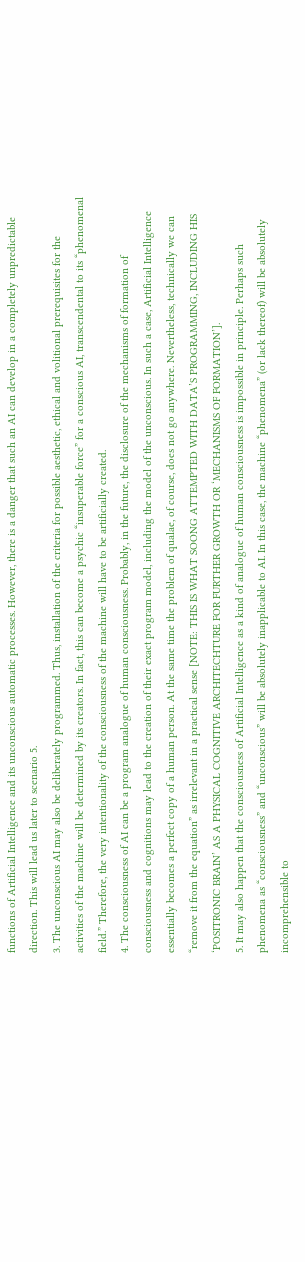functions of Artificial Intelligence and its unconscious automatic processes. However, there is a danger that such an AI can develop in a completely unpredictable direction. This will lead us later to scenario 5.
3. The unconscious AI may also be deliberately programmed. Thus, installation of the criteria for possible aesthetic, ethical and volitional prerequisites for the activities of the machine will be determined by its creators. In fact, this can become a psychic “insuperable force” for a conscious AI, transcendental to its “phenomenal field.” Therefore, the very intentionality of the consciousness of the machine will have to be artificially created.
4. The consciousness of AI can be a program analogue of human consciousness. Probably, in the future, the disclosure of the mechanisms of formation of consciousness and cognitions may lead to the creation of their exact program model, including the model of the unconscious. In such a case, Artificial Intelligence essentially becomes a perfect copy of a human person. At the same time the problem of qualae, of course, does not go anywhere. Nevertheless, technically we can “remove it from the equation” as irrelevant in a practical sense [NOTE: THIS IS WHAT SOONG ATTEMPTED WITH DATA’S PROGRAMMING, INCLUDING HIS ‘POSITRONIC BRAIN’ AS A PHYSICAL COGNITIVE ARCHITECHTURE FOR FURTHER GROWTH OR ‘MECHANISMS OF FORMATION’].
5. It may also happen that the consciousness of Artificial Intelligence as a kind of analogue of human consciousness is impossible in principle. Perhaps such phenomena as “consciousness” and “unconscious” will be absolutely inapplicable to AI. In this case, the machine “phenomena” (or lack thereof) will be absolutely incomprehensible to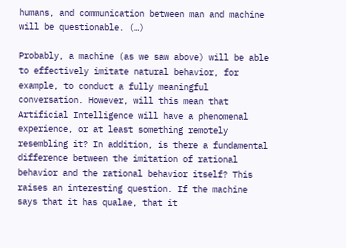humans, and communication between man and machine will be questionable. (…)

Probably, a machine (as we saw above) will be able to effectively imitate natural behavior, for example, to conduct a fully meaningful conversation. However, will this mean that Artificial Intelligence will have a phenomenal experience, or at least something remotely resembling it? In addition, is there a fundamental difference between the imitation of rational behavior and the rational behavior itself? This raises an interesting question. If the machine says that it has qualae, that it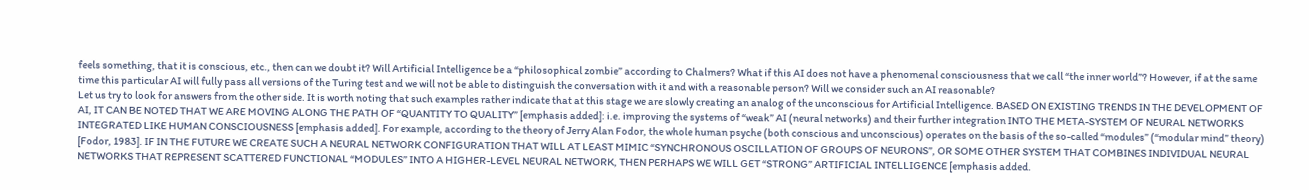feels something, that it is conscious, etc., then can we doubt it? Will Artificial Intelligence be a “philosophical zombie” according to Chalmers? What if this AI does not have a phenomenal consciousness that we call “the inner world”? However, if at the same time this particular AI will fully pass all versions of the Turing test and we will not be able to distinguish the conversation with it and with a reasonable person? Will we consider such an AI reasonable?
Let us try to look for answers from the other side. It is worth noting that such examples rather indicate that at this stage we are slowly creating an analog of the unconscious for Artificial Intelligence. BASED ON EXISTING TRENDS IN THE DEVELOPMENT OF AI, IT CAN BE NOTED THAT WE ARE MOVING ALONG THE PATH OF “QUANTITY TO QUALITY” [emphasis added]: i.e. improving the systems of “weak” AI (neural networks) and their further integration INTO THE META-SYSTEM OF NEURAL NETWORKS INTEGRATED LIKE HUMAN CONSCIOUSNESS [emphasis added]. For example, according to the theory of Jerry Alan Fodor, the whole human psyche (both conscious and unconscious) operates on the basis of the so-called “modules” (“modular mind” theory) [Fodor, 1983]. IF IN THE FUTURE WE CREATE SUCH A NEURAL NETWORK CONFIGURATION THAT WILL AT LEAST MIMIC “SYNCHRONOUS OSCILLATION OF GROUPS OF NEURONS”, OR SOME OTHER SYSTEM THAT COMBINES INDIVIDUAL NEURAL NETWORKS THAT REPRESENT SCATTERED FUNCTIONAL “MODULES” INTO A HIGHER-LEVEL NEURAL NETWORK, THEN PERHAPS WE WILL GET “STRONG” ARTIFICIAL INTELLIGENCE [emphasis added.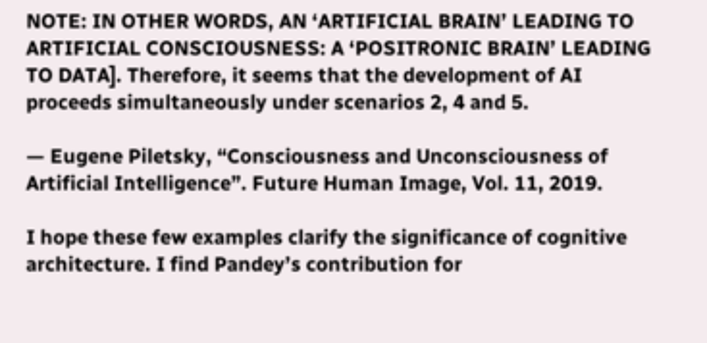NOTE: IN OTHER WORDS, AN ‘ARTIFICIAL BRAIN’ LEADING TO ARTIFICIAL CONSCIOUSNESS: A ‘POSITRONIC BRAIN’ LEADING TO DATA]. Therefore, it seems that the development of AI proceeds simultaneously under scenarios 2, 4 and 5.

— Eugene Piletsky, “Consciousness and Unconsciousness of Artificial Intelligence”. Future Human Image, Vol. 11, 2019.

I hope these few examples clarify the significance of cognitive architecture. I find Pandey’s contribution for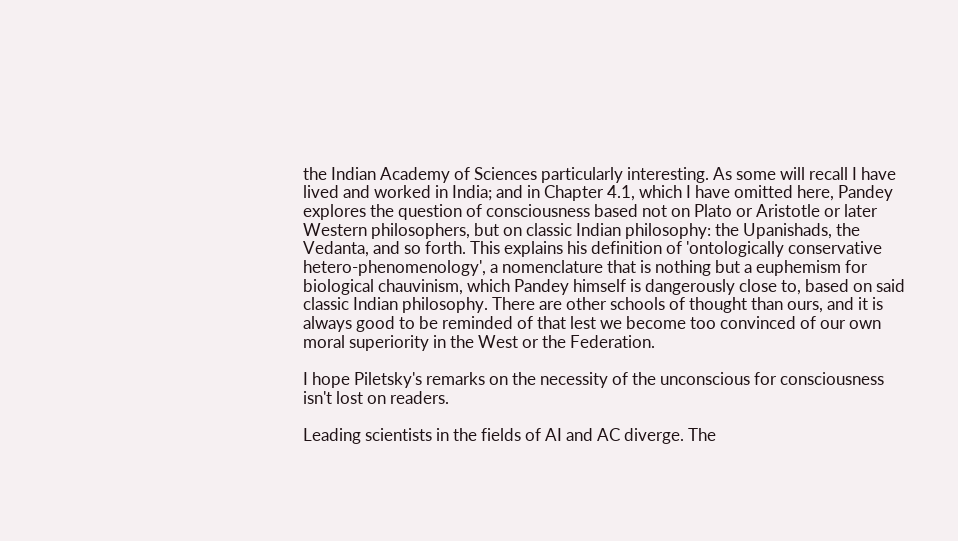the Indian Academy of Sciences particularly interesting. As some will recall I have lived and worked in India; and in Chapter 4.1, which I have omitted here, Pandey explores the question of consciousness based not on Plato or Aristotle or later Western philosophers, but on classic Indian philosophy: the Upanishads, the Vedanta, and so forth. This explains his definition of 'ontologically conservative hetero-phenomenology', a nomenclature that is nothing but a euphemism for biological chauvinism, which Pandey himself is dangerously close to, based on said classic Indian philosophy. There are other schools of thought than ours, and it is always good to be reminded of that lest we become too convinced of our own moral superiority in the West or the Federation.

I hope Piletsky's remarks on the necessity of the unconscious for consciousness isn't lost on readers.

Leading scientists in the fields of AI and AC diverge. The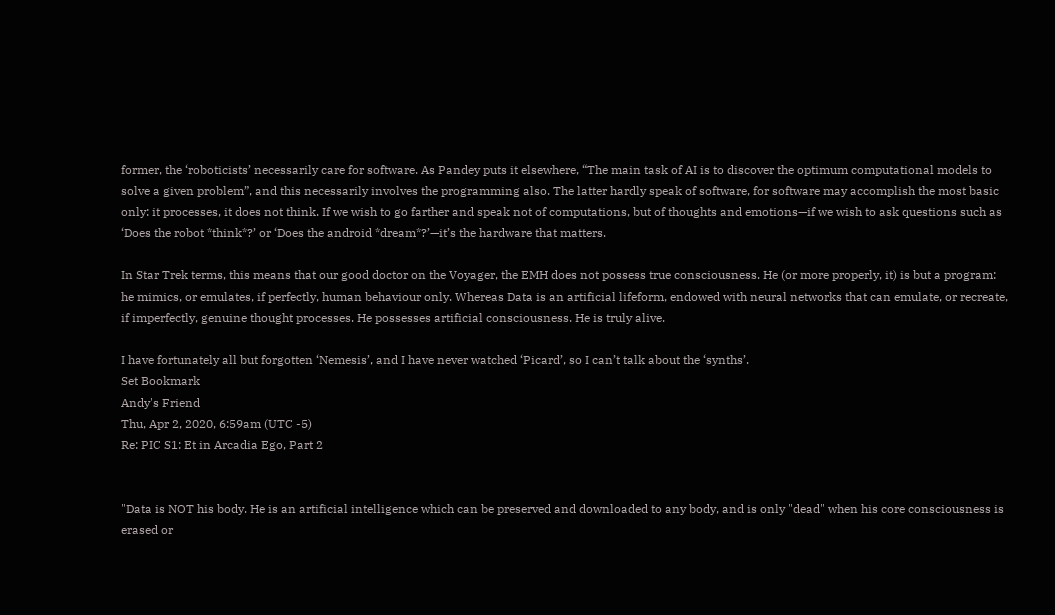former, the ‘roboticists’ necessarily care for software. As Pandey puts it elsewhere, “The main task of AI is to discover the optimum computational models to solve a given problem”, and this necessarily involves the programming also. The latter hardly speak of software, for software may accomplish the most basic only: it processes, it does not think. If we wish to go farther and speak not of computations, but of thoughts and emotions—if we wish to ask questions such as ‘Does the robot *think*?’ or ‘Does the android *dream*?’—it’s the hardware that matters.

In Star Trek terms, this means that our good doctor on the Voyager, the EMH does not possess true consciousness. He (or more properly, it) is but a program: he mimics, or emulates, if perfectly, human behaviour only. Whereas Data is an artificial lifeform, endowed with neural networks that can emulate, or recreate, if imperfectly, genuine thought processes. He possesses artificial consciousness. He is truly alive.

I have fortunately all but forgotten ‘Nemesis’, and I have never watched ‘Picard’, so I can’t talk about the ‘synths’.
Set Bookmark
Andy's Friend
Thu, Apr 2, 2020, 6:59am (UTC -5)
Re: PIC S1: Et in Arcadia Ego, Part 2


"Data is NOT his body. He is an artificial intelligence which can be preserved and downloaded to any body, and is only "dead" when his core consciousness is erased or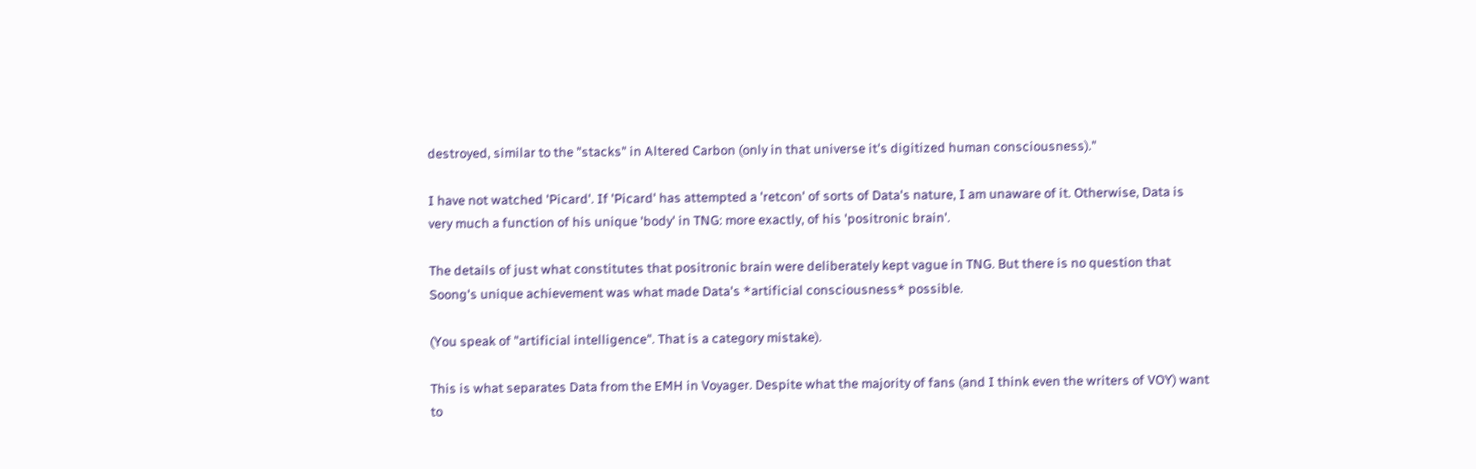destroyed, similar to the "stacks" in Altered Carbon (only in that universe it's digitized human consciousness)."

I have not watched 'Picard'. If 'Picard' has attempted a 'retcon' of sorts of Data's nature, I am unaware of it. Otherwise, Data is very much a function of his unique 'body' in TNG: more exactly, of his 'positronic brain'.

The details of just what constitutes that positronic brain were deliberately kept vague in TNG. But there is no question that Soong's unique achievement was what made Data's *artificial consciousness* possible.

(You speak of "artificial intelligence". That is a category mistake).

This is what separates Data from the EMH in Voyager. Despite what the majority of fans (and I think even the writers of VOY) want to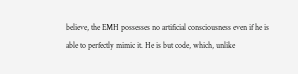believe, the EMH possesses no artificial consciousness even if he is able to perfectly mimic it. He is but code, which, unlike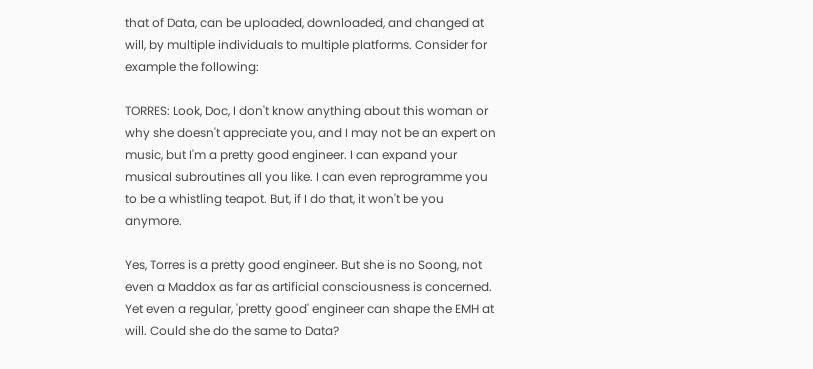that of Data, can be uploaded, downloaded, and changed at will, by multiple individuals to multiple platforms. Consider for example the following:

TORRES: Look, Doc, I don't know anything about this woman or why she doesn't appreciate you, and I may not be an expert on music, but I'm a pretty good engineer. I can expand your musical subroutines all you like. I can even reprogramme you to be a whistling teapot. But, if I do that, it won't be you anymore.

Yes, Torres is a pretty good engineer. But she is no Soong, not even a Maddox as far as artificial consciousness is concerned. Yet even a regular, 'pretty good' engineer can shape the EMH at will. Could she do the same to Data?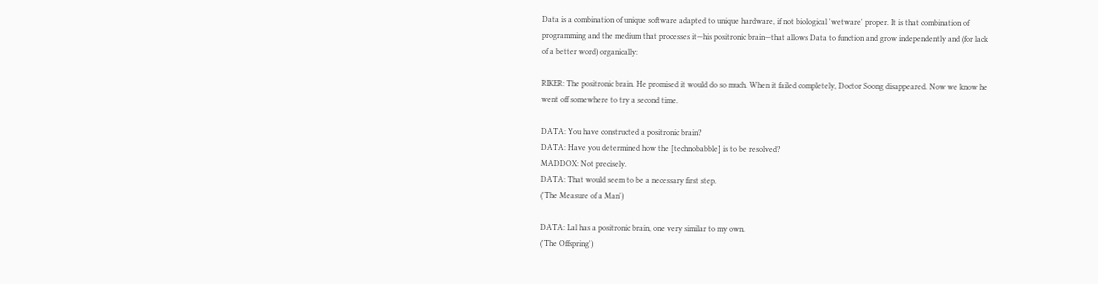Data is a combination of unique software adapted to unique hardware, if not biological 'wetware' proper. It is that combination of programming and the medium that processes it—his positronic brain—that allows Data to function and grow independently and (for lack of a better word) organically:

RIKER: The positronic brain. He promised it would do so much. When it failed completely, Doctor Soong disappeared. Now we know he went off somewhere to try a second time.

DATA: You have constructed a positronic brain?
DATA: Have you determined how the [technobabble] is to be resolved?
MADDOX: Not precisely.
DATA: That would seem to be a necessary first step.
('The Measure of a Man')

DATA: Lal has a positronic brain, one very similar to my own.
('The Offspring')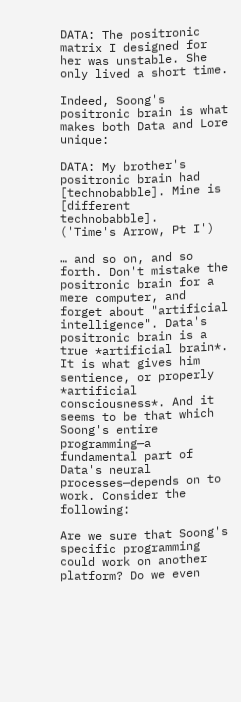DATA: The positronic matrix I designed for her was unstable. She only lived a short time.

Indeed, Soong's positronic brain is what makes both Data and Lore unique:

DATA: My brother's positronic brain had [technobabble]. Mine is [different technobabble].
('Time's Arrow, Pt I')

… and so on, and so forth. Don't mistake the positronic brain for a mere computer, and forget about "artificial intelligence". Data's positronic brain is a true *artificial brain*. It is what gives him sentience, or properly *artificial consciousness*. And it seems to be that which Soong's entire programming—a fundamental part of Data's neural processes—depends on to work. Consider the following:

Are we sure that Soong's specific programming could work on another platform? Do we even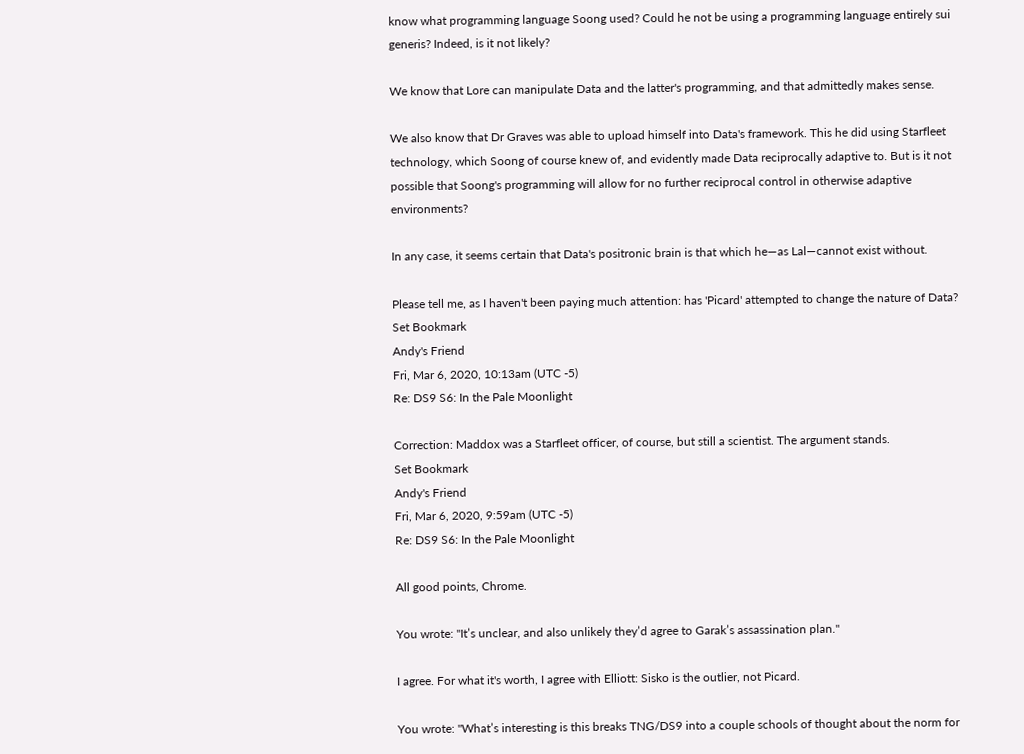know what programming language Soong used? Could he not be using a programming language entirely sui generis? Indeed, is it not likely?

We know that Lore can manipulate Data and the latter's programming, and that admittedly makes sense.

We also know that Dr Graves was able to upload himself into Data's framework. This he did using Starfleet technology, which Soong of course knew of, and evidently made Data reciprocally adaptive to. But is it not possible that Soong's programming will allow for no further reciprocal control in otherwise adaptive environments?

In any case, it seems certain that Data's positronic brain is that which he—as Lal—cannot exist without.

Please tell me, as I haven't been paying much attention: has 'Picard' attempted to change the nature of Data?
Set Bookmark
Andy's Friend
Fri, Mar 6, 2020, 10:13am (UTC -5)
Re: DS9 S6: In the Pale Moonlight

Correction: Maddox was a Starfleet officer, of course, but still a scientist. The argument stands.
Set Bookmark
Andy's Friend
Fri, Mar 6, 2020, 9:59am (UTC -5)
Re: DS9 S6: In the Pale Moonlight

All good points, Chrome.

You wrote: "It’s unclear, and also unlikely they’d agree to Garak’s assassination plan."

I agree. For what it's worth, I agree with Elliott: Sisko is the outlier, not Picard.

You wrote: "What’s interesting is this breaks TNG/DS9 into a couple schools of thought about the norm for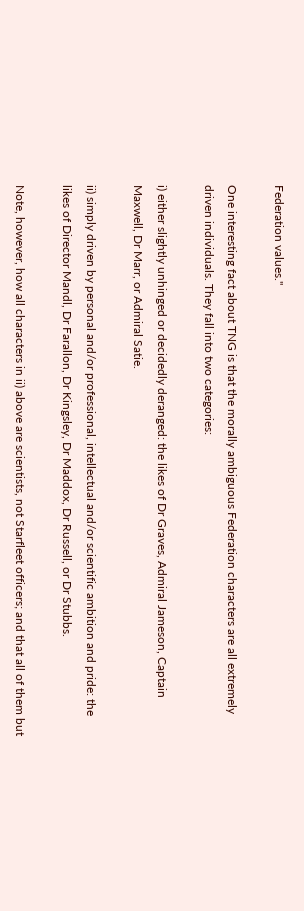Federation values."

One interesting fact about TNG is that the morally ambiguous Federation characters are all extremely driven individuals. They fall into two categories:

i) either slightly unhinged or decidedly deranged: the likes of Dr Graves, Admiral Jameson, Captain Maxwell, Dr Marr, or Admiral Satie.

ii) simply driven by personal and/or professional, intellectual and/or scientific ambition and pride: the likes of Director Mandl, Dr Farallon, Dr Kingsley, Dr Maddox, Dr Russell, or Dr Stubbs.

Note, however, how all characters in ii) above are scientists, not Starfleet officers; and that all of them but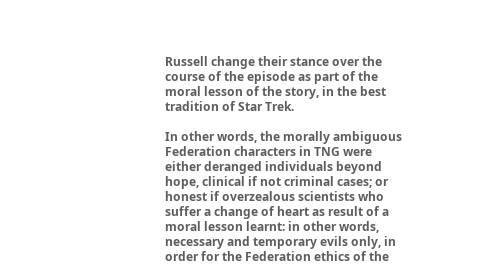Russell change their stance over the course of the episode as part of the moral lesson of the story, in the best tradition of Star Trek.

In other words, the morally ambiguous Federation characters in TNG were either deranged individuals beyond hope, clinical if not criminal cases; or honest if overzealous scientists who suffer a change of heart as result of a moral lesson learnt: in other words, necessary and temporary evils only, in order for the Federation ethics of the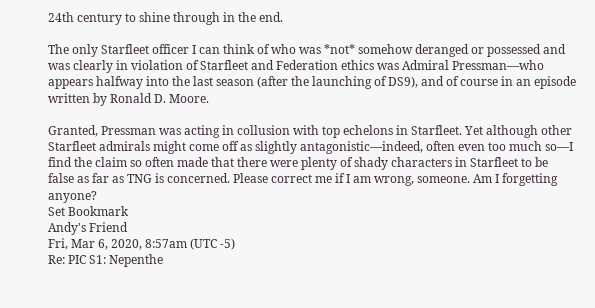24th century to shine through in the end.

The only Starfleet officer I can think of who was *not* somehow deranged or possessed and was clearly in violation of Starfleet and Federation ethics was Admiral Pressman—who appears halfway into the last season (after the launching of DS9), and of course in an episode written by Ronald D. Moore.

Granted, Pressman was acting in collusion with top echelons in Starfleet. Yet although other Starfleet admirals might come off as slightly antagonistic—indeed, often even too much so—I find the claim so often made that there were plenty of shady characters in Starfleet to be false as far as TNG is concerned. Please correct me if I am wrong, someone. Am I forgetting anyone?
Set Bookmark
Andy's Friend
Fri, Mar 6, 2020, 8:57am (UTC -5)
Re: PIC S1: Nepenthe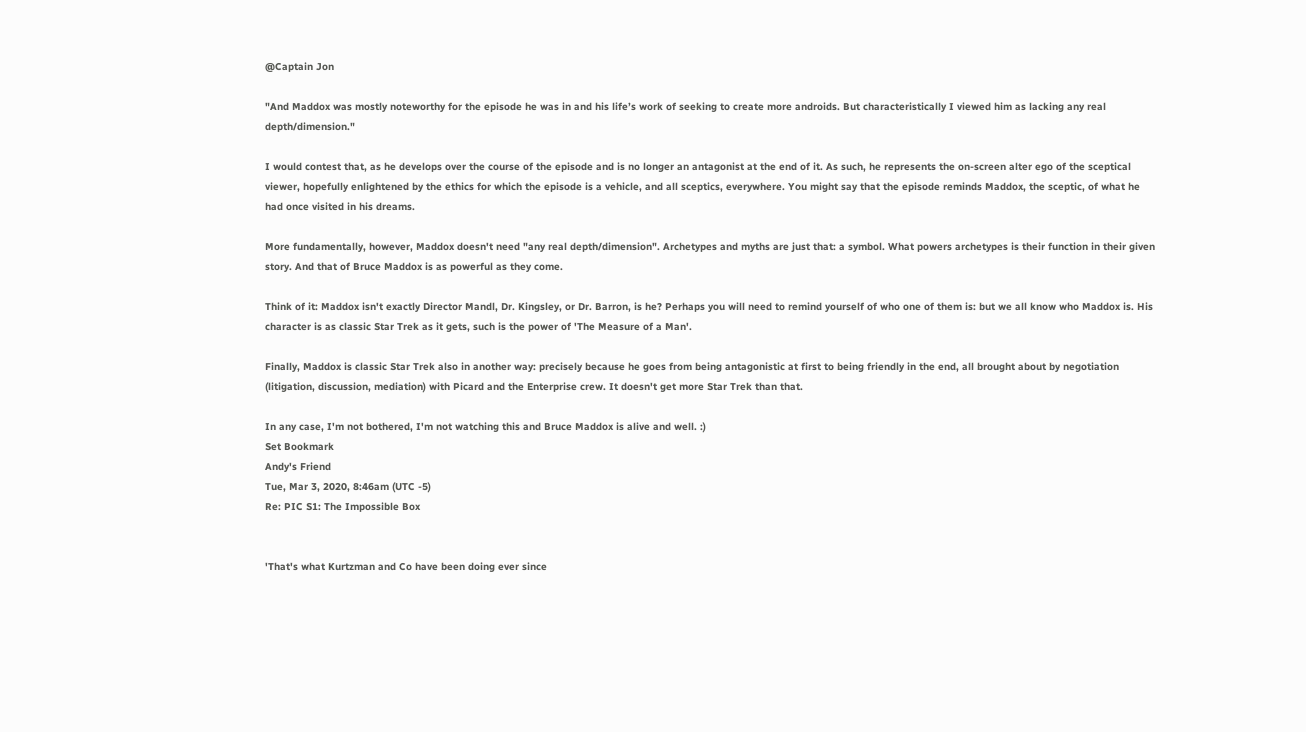@Captain Jon

"And Maddox was mostly noteworthy for the episode he was in and his life’s work of seeking to create more androids. But characteristically I viewed him as lacking any real depth/dimension."

I would contest that, as he develops over the course of the episode and is no longer an antagonist at the end of it. As such, he represents the on-screen alter ego of the sceptical viewer, hopefully enlightened by the ethics for which the episode is a vehicle, and all sceptics, everywhere. You might say that the episode reminds Maddox, the sceptic, of what he had once visited in his dreams.

More fundamentally, however, Maddox doesn't need "any real depth/dimension". Archetypes and myths are just that: a symbol. What powers archetypes is their function in their given story. And that of Bruce Maddox is as powerful as they come.

Think of it: Maddox isn't exactly Director Mandl, Dr. Kingsley, or Dr. Barron, is he? Perhaps you will need to remind yourself of who one of them is: but we all know who Maddox is. His character is as classic Star Trek as it gets, such is the power of 'The Measure of a Man'.

Finally, Maddox is classic Star Trek also in another way: precisely because he goes from being antagonistic at first to being friendly in the end, all brought about by negotiation (litigation, discussion, mediation) with Picard and the Enterprise crew. It doesn't get more Star Trek than that.

In any case, I'm not bothered, I'm not watching this and Bruce Maddox is alive and well. :)
Set Bookmark
Andy's Friend
Tue, Mar 3, 2020, 8:46am (UTC -5)
Re: PIC S1: The Impossible Box


'That's what Kurtzman and Co have been doing ever since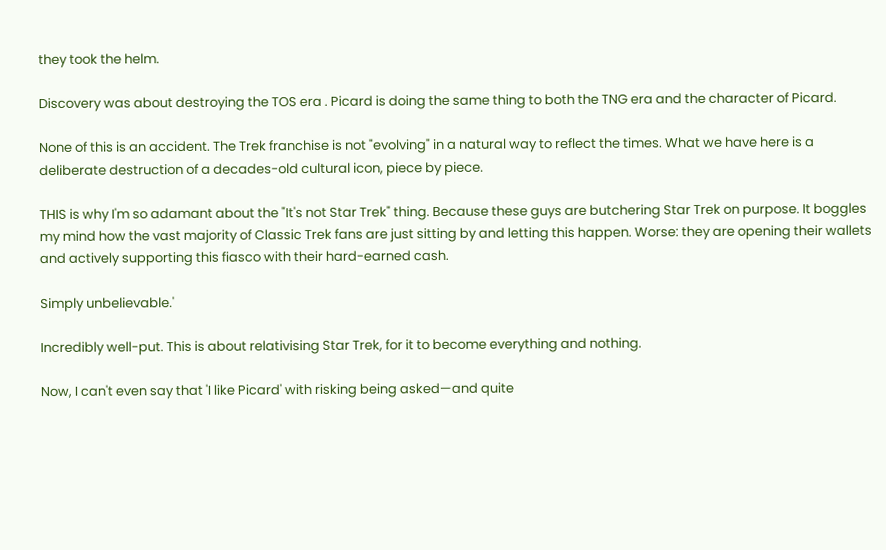they took the helm.

Discovery was about destroying the TOS era . Picard is doing the same thing to both the TNG era and the character of Picard.

None of this is an accident. The Trek franchise is not "evolving" in a natural way to reflect the times. What we have here is a deliberate destruction of a decades-old cultural icon, piece by piece.

THIS is why I'm so adamant about the "It's not Star Trek" thing. Because these guys are butchering Star Trek on purpose. It boggles my mind how the vast majority of Classic Trek fans are just sitting by and letting this happen. Worse: they are opening their wallets and actively supporting this fiasco with their hard-earned cash.

Simply unbelievable.'

Incredibly well-put. This is about relativising Star Trek, for it to become everything and nothing.

Now, I can't even say that 'I like Picard' with risking being asked—and quite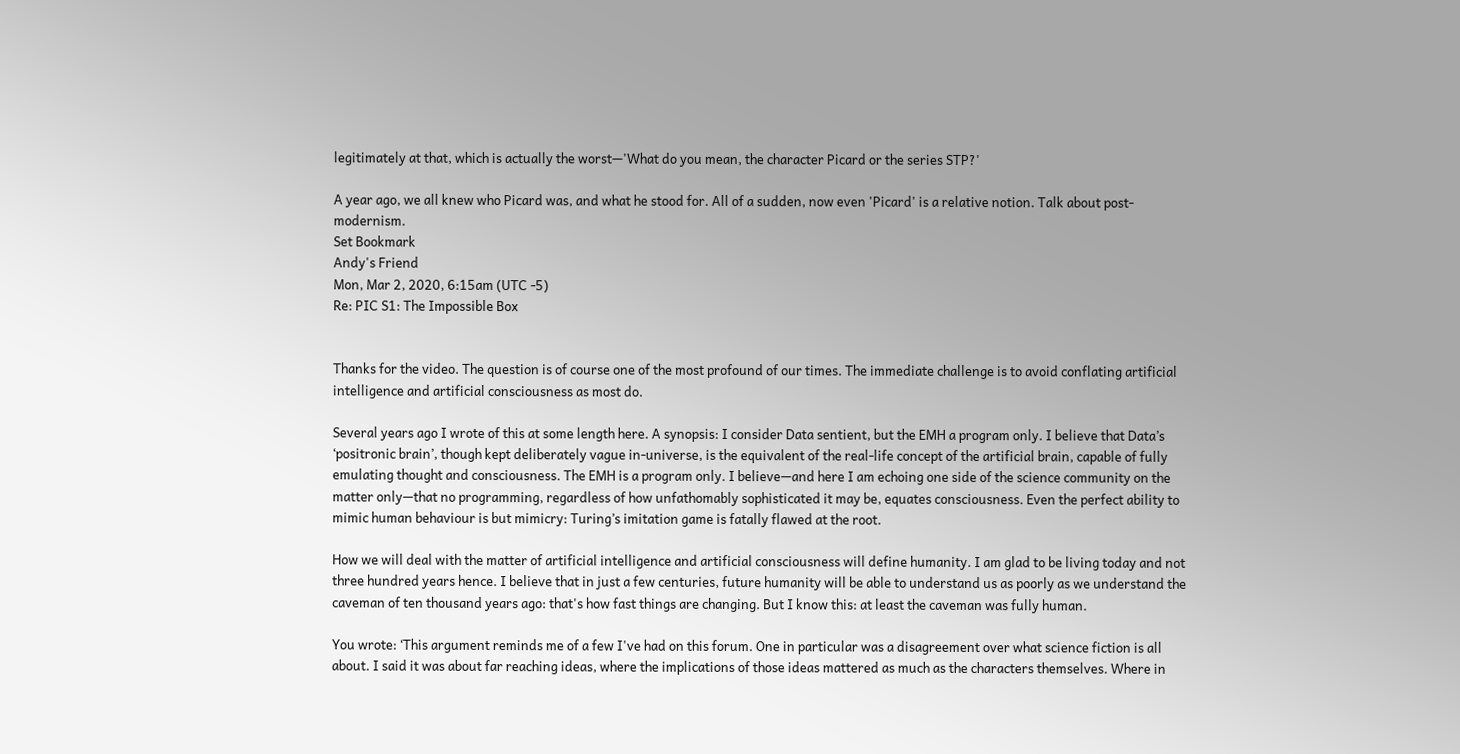legitimately at that, which is actually the worst—'What do you mean, the character Picard or the series STP?'

A year ago, we all knew who Picard was, and what he stood for. All of a sudden, now even 'Picard' is a relative notion. Talk about post-modernism.
Set Bookmark
Andy's Friend
Mon, Mar 2, 2020, 6:15am (UTC -5)
Re: PIC S1: The Impossible Box


Thanks for the video. The question is of course one of the most profound of our times. The immediate challenge is to avoid conflating artificial intelligence and artificial consciousness as most do.

Several years ago I wrote of this at some length here. A synopsis: I consider Data sentient, but the EMH a program only. I believe that Data’s ‘positronic brain’, though kept deliberately vague in-universe, is the equivalent of the real-life concept of the artificial brain, capable of fully emulating thought and consciousness. The EMH is a program only. I believe—and here I am echoing one side of the science community on the matter only—that no programming, regardless of how unfathomably sophisticated it may be, equates consciousness. Even the perfect ability to mimic human behaviour is but mimicry: Turing’s imitation game is fatally flawed at the root.

How we will deal with the matter of artificial intelligence and artificial consciousness will define humanity. I am glad to be living today and not three hundred years hence. I believe that in just a few centuries, future humanity will be able to understand us as poorly as we understand the caveman of ten thousand years ago: that's how fast things are changing. But I know this: at least the caveman was fully human.

You wrote: ‘This argument reminds me of a few I've had on this forum. One in particular was a disagreement over what science fiction is all about. I said it was about far reaching ideas, where the implications of those ideas mattered as much as the characters themselves. Where in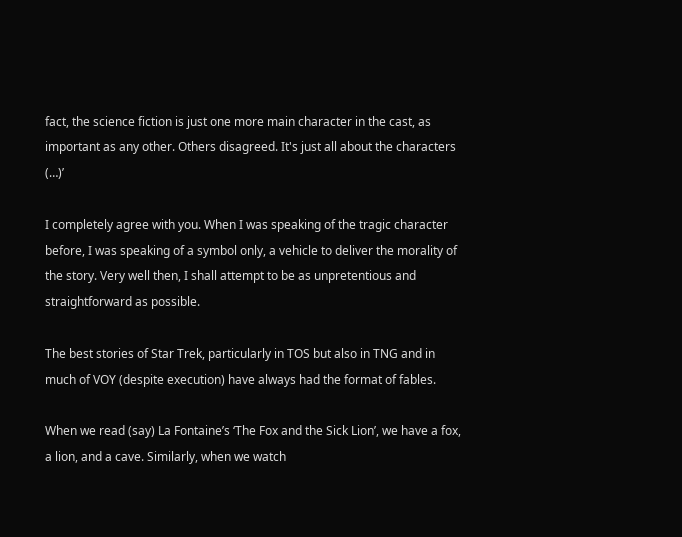fact, the science fiction is just one more main character in the cast, as important as any other. Others disagreed. It's just all about the characters (…)’

I completely agree with you. When I was speaking of the tragic character before, I was speaking of a symbol only, a vehicle to deliver the morality of the story. Very well then, I shall attempt to be as unpretentious and straightforward as possible.

The best stories of Star Trek, particularly in TOS but also in TNG and in much of VOY (despite execution) have always had the format of fables.

When we read (say) La Fontaine’s ‘The Fox and the Sick Lion’, we have a fox, a lion, and a cave. Similarly, when we watch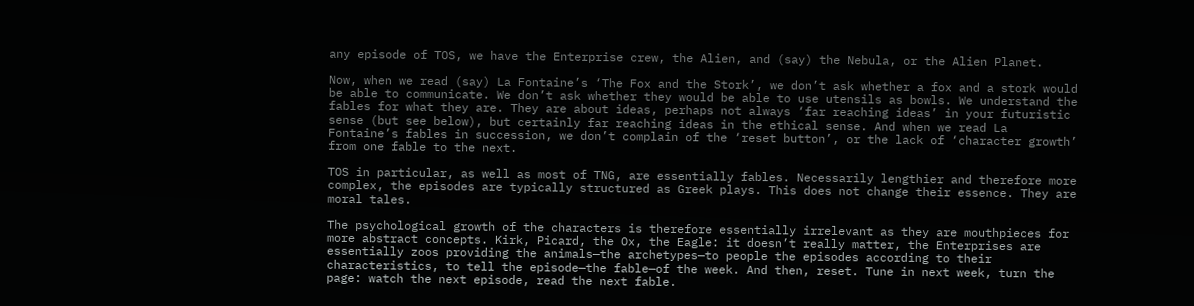any episode of TOS, we have the Enterprise crew, the Alien, and (say) the Nebula, or the Alien Planet.

Now, when we read (say) La Fontaine’s ‘The Fox and the Stork’, we don’t ask whether a fox and a stork would be able to communicate. We don’t ask whether they would be able to use utensils as bowls. We understand the fables for what they are. They are about ideas, perhaps not always ‘far reaching ideas’ in your futuristic sense (but see below), but certainly far reaching ideas in the ethical sense. And when we read La Fontaine’s fables in succession, we don’t complain of the ‘reset button’, or the lack of ‘character growth’ from one fable to the next.

TOS in particular, as well as most of TNG, are essentially fables. Necessarily lengthier and therefore more complex, the episodes are typically structured as Greek plays. This does not change their essence. They are moral tales.

The psychological growth of the characters is therefore essentially irrelevant as they are mouthpieces for more abstract concepts. Kirk, Picard, the Ox, the Eagle: it doesn’t really matter, the Enterprises are essentially zoos providing the animals—the archetypes—to people the episodes according to their characteristics, to tell the episode—the fable—of the week. And then, reset. Tune in next week, turn the page: watch the next episode, read the next fable.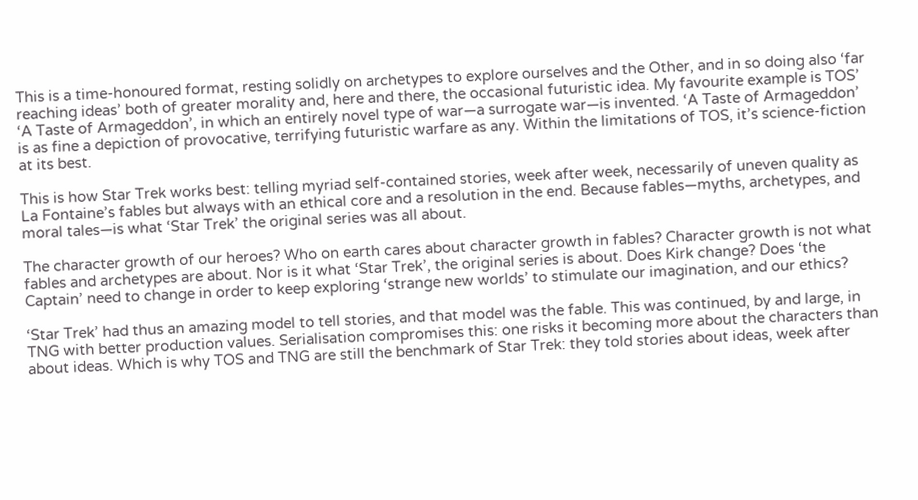This is a time-honoured format, resting solidly on archetypes to explore ourselves and the Other, and in so doing also ‘far reaching ideas’ both of greater morality and, here and there, the occasional futuristic idea. My favourite example is TOS’ ‘A Taste of Armageddon’, in which an entirely novel type of war—a surrogate war—is invented. ‘A Taste of Armageddon’ is as fine a depiction of provocative, terrifying futuristic warfare as any. Within the limitations of TOS, it’s science-fiction at its best.

This is how Star Trek works best: telling myriad self-contained stories, week after week, necessarily of uneven quality as La Fontaine’s fables but always with an ethical core and a resolution in the end. Because fables—myths, archetypes, and moral tales—is what ‘Star Trek’ the original series was all about.

The character growth of our heroes? Who on earth cares about character growth in fables? Character growth is not what fables and archetypes are about. Nor is it what ‘Star Trek’, the original series is about. Does Kirk change? Does ‘the Captain’ need to change in order to keep exploring ‘strange new worlds’ to stimulate our imagination, and our ethics?

‘Star Trek’ had thus an amazing model to tell stories, and that model was the fable. This was continued, by and large, in TNG with better production values. Serialisation compromises this: one risks it becoming more about the characters than about ideas. Which is why TOS and TNG are still the benchmark of Star Trek: they told stories about ideas, week after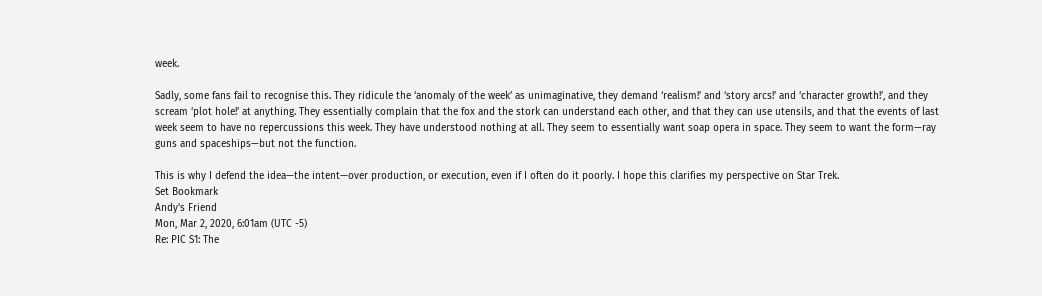week.

Sadly, some fans fail to recognise this. They ridicule the ‘anomaly of the week’ as unimaginative, they demand ‘realism!’ and ‘story arcs!’ and ‘character growth!’, and they scream ‘plot hole!’ at anything. They essentially complain that the fox and the stork can understand each other, and that they can use utensils, and that the events of last week seem to have no repercussions this week. They have understood nothing at all. They seem to essentially want soap opera in space. They seem to want the form—ray guns and spaceships—but not the function.

This is why I defend the idea—the intent—over production, or execution, even if I often do it poorly. I hope this clarifies my perspective on Star Trek.
Set Bookmark
Andy's Friend
Mon, Mar 2, 2020, 6:01am (UTC -5)
Re: PIC S1: The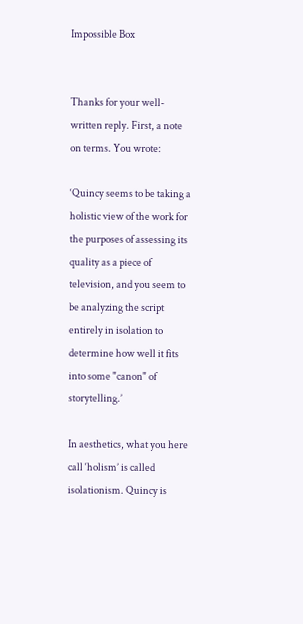Impossible Box


Thanks for your well-written reply. First, a note on terms. You wrote:

‘Quincy seems to be taking a holistic view of the work for the purposes of assessing its quality as a piece of television, and you seem to be analyzing the script entirely in isolation to determine how well it fits into some "canon" of storytelling.’

In aesthetics, what you here call ‘holism’ is called isolationism. Quincy is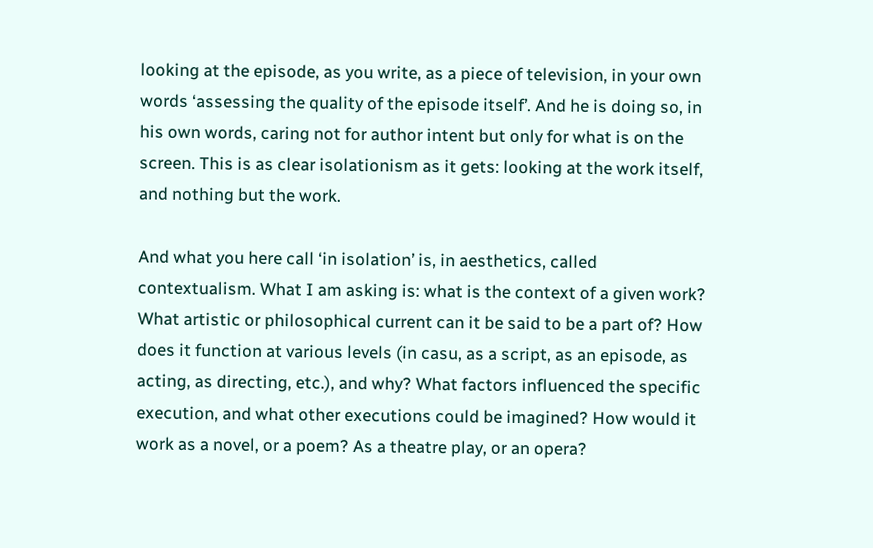looking at the episode, as you write, as a piece of television, in your own words ‘assessing the quality of the episode itself’. And he is doing so, in his own words, caring not for author intent but only for what is on the screen. This is as clear isolationism as it gets: looking at the work itself, and nothing but the work.

And what you here call ‘in isolation’ is, in aesthetics, called contextualism. What I am asking is: what is the context of a given work? What artistic or philosophical current can it be said to be a part of? How does it function at various levels (in casu, as a script, as an episode, as acting, as directing, etc.), and why? What factors influenced the specific execution, and what other executions could be imagined? How would it work as a novel, or a poem? As a theatre play, or an opera?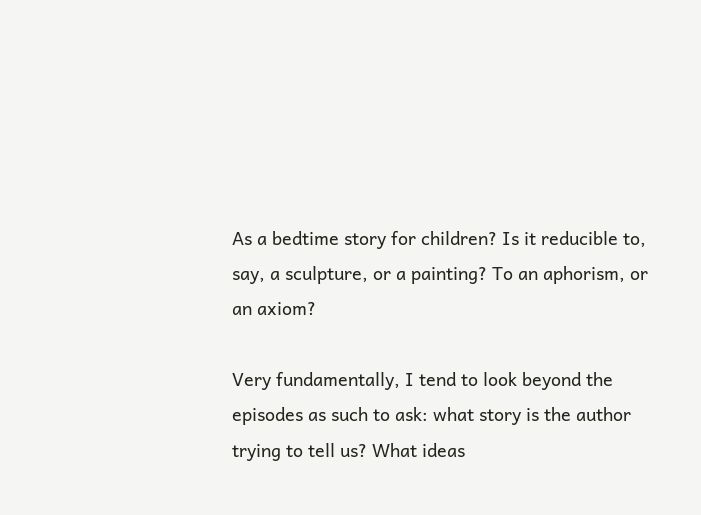As a bedtime story for children? Is it reducible to, say, a sculpture, or a painting? To an aphorism, or an axiom?

Very fundamentally, I tend to look beyond the episodes as such to ask: what story is the author trying to tell us? What ideas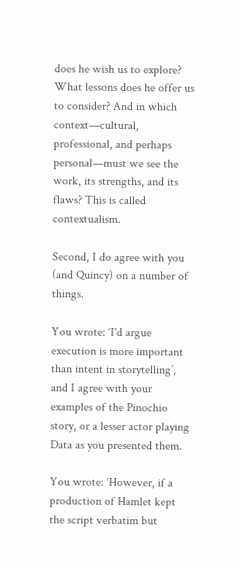does he wish us to explore? What lessons does he offer us to consider? And in which context—cultural, professional, and perhaps personal—must we see the work, its strengths, and its flaws? This is called contextualism.

Second, I do agree with you (and Quincy) on a number of things.

You wrote: ‘I'd argue execution is more important than intent in storytelling’, and I agree with your examples of the Pinochio story, or a lesser actor playing Data as you presented them.

You wrote: ‘However, if a production of Hamlet kept the script verbatim but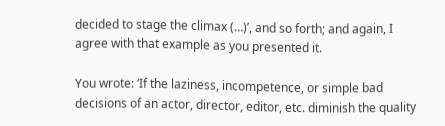decided to stage the climax (…)’, and so forth; and again, I agree with that example as you presented it.

You wrote: ‘If the laziness, incompetence, or simple bad decisions of an actor, director, editor, etc. diminish the quality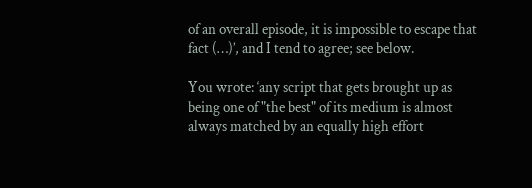of an overall episode, it is impossible to escape that fact (…)’, and I tend to agree; see below.

You wrote: ‘any script that gets brought up as being one of "the best" of its medium is almost always matched by an equally high effort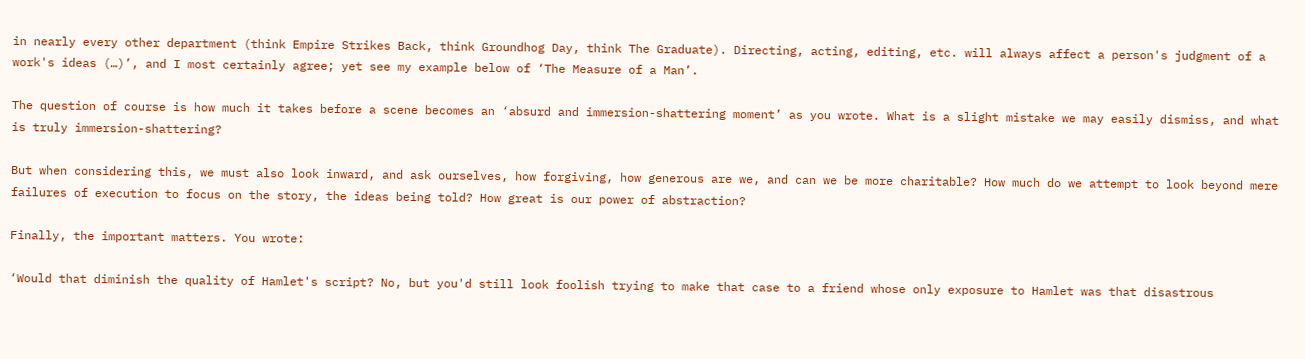in nearly every other department (think Empire Strikes Back, think Groundhog Day, think The Graduate). Directing, acting, editing, etc. will always affect a person's judgment of a work's ideas (…)’, and I most certainly agree; yet see my example below of ‘The Measure of a Man’.

The question of course is how much it takes before a scene becomes an ‘absurd and immersion-shattering moment’ as you wrote. What is a slight mistake we may easily dismiss, and what is truly immersion-shattering?

But when considering this, we must also look inward, and ask ourselves, how forgiving, how generous are we, and can we be more charitable? How much do we attempt to look beyond mere failures of execution to focus on the story, the ideas being told? How great is our power of abstraction?

Finally, the important matters. You wrote:

‘Would that diminish the quality of Hamlet's script? No, but you'd still look foolish trying to make that case to a friend whose only exposure to Hamlet was that disastrous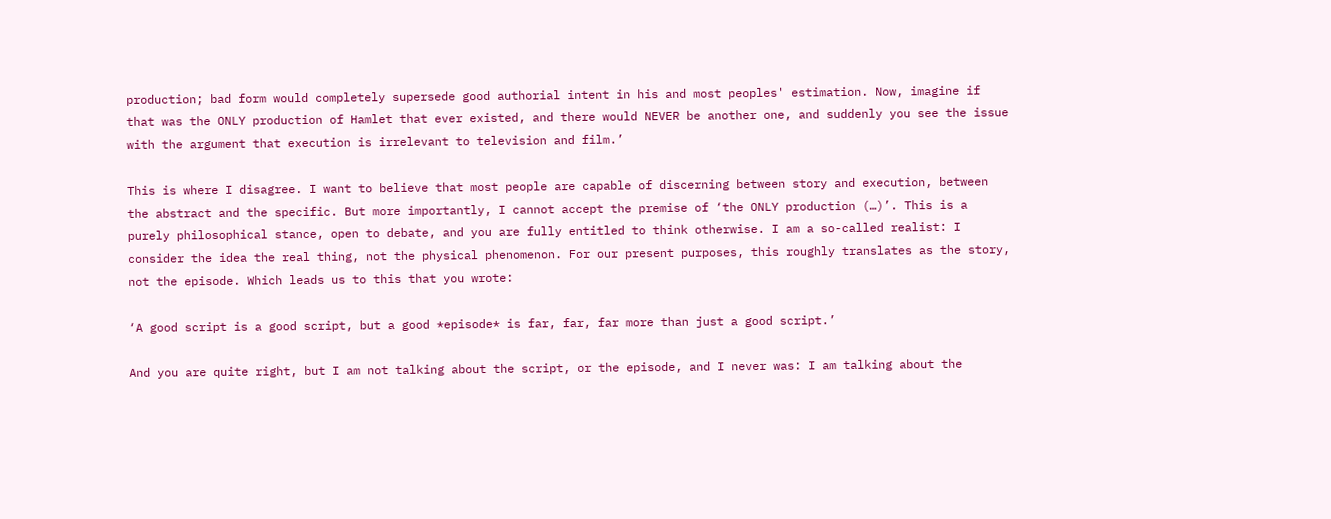production; bad form would completely supersede good authorial intent in his and most peoples' estimation. Now, imagine if that was the ONLY production of Hamlet that ever existed, and there would NEVER be another one, and suddenly you see the issue with the argument that execution is irrelevant to television and film.’

This is where I disagree. I want to believe that most people are capable of discerning between story and execution, between the abstract and the specific. But more importantly, I cannot accept the premise of ‘the ONLY production (…)’. This is a purely philosophical stance, open to debate, and you are fully entitled to think otherwise. I am a so-called realist: I consider the idea the real thing, not the physical phenomenon. For our present purposes, this roughly translates as the story, not the episode. Which leads us to this that you wrote:

‘A good script is a good script, but a good *episode* is far, far, far more than just a good script.’

And you are quite right, but I am not talking about the script, or the episode, and I never was: I am talking about the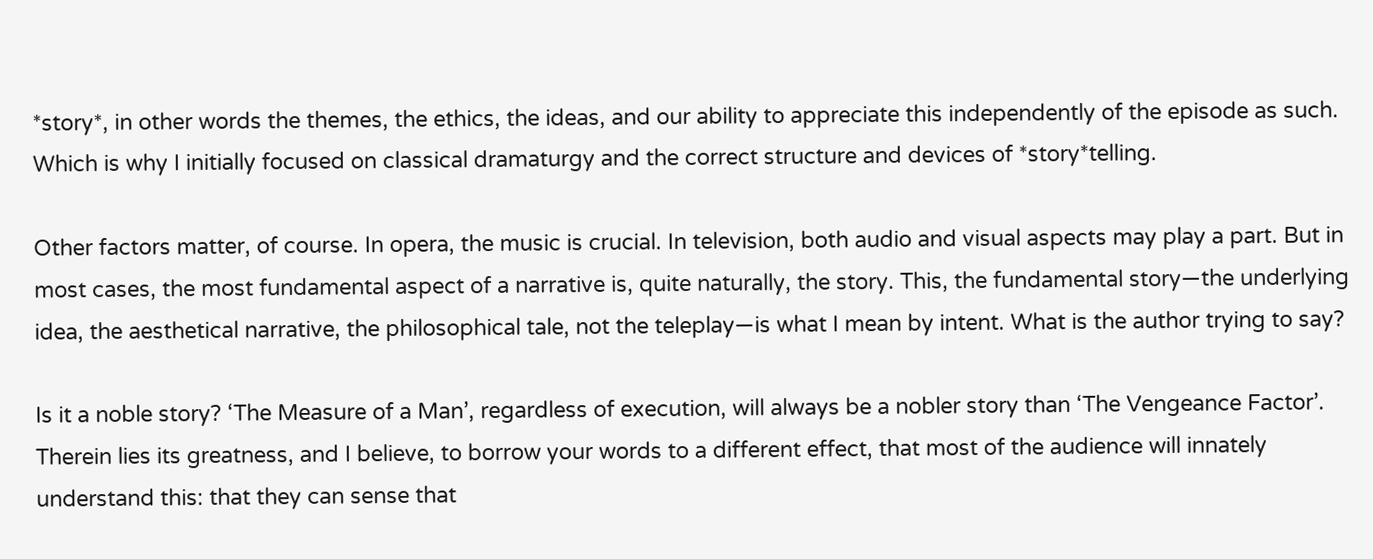*story*, in other words the themes, the ethics, the ideas, and our ability to appreciate this independently of the episode as such. Which is why I initially focused on classical dramaturgy and the correct structure and devices of *story*telling.

Other factors matter, of course. In opera, the music is crucial. In television, both audio and visual aspects may play a part. But in most cases, the most fundamental aspect of a narrative is, quite naturally, the story. This, the fundamental story—the underlying idea, the aesthetical narrative, the philosophical tale, not the teleplay—is what I mean by intent. What is the author trying to say?

Is it a noble story? ‘The Measure of a Man’, regardless of execution, will always be a nobler story than ‘The Vengeance Factor’. Therein lies its greatness, and I believe, to borrow your words to a different effect, that most of the audience will innately understand this: that they can sense that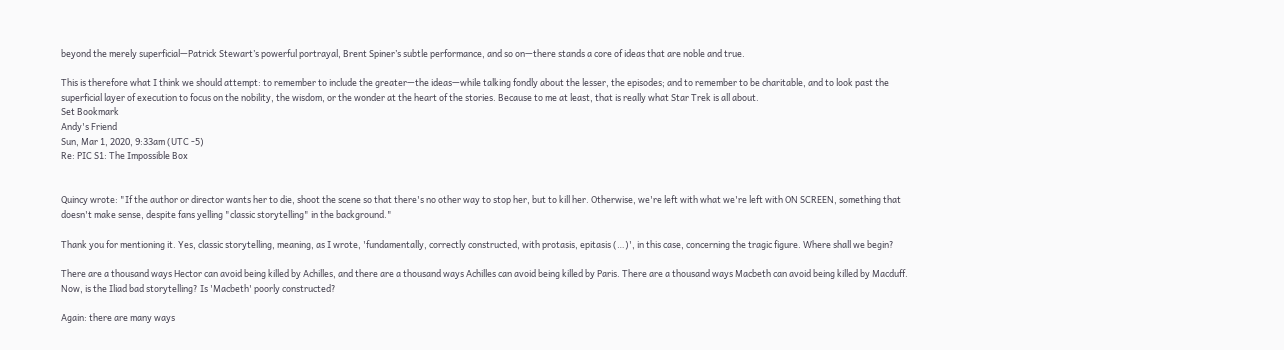beyond the merely superficial—Patrick Stewart’s powerful portrayal, Brent Spiner’s subtle performance, and so on—there stands a core of ideas that are noble and true.

This is therefore what I think we should attempt: to remember to include the greater—the ideas—while talking fondly about the lesser, the episodes; and to remember to be charitable, and to look past the superficial layer of execution to focus on the nobility, the wisdom, or the wonder at the heart of the stories. Because to me at least, that is really what Star Trek is all about.
Set Bookmark
Andy's Friend
Sun, Mar 1, 2020, 9:33am (UTC -5)
Re: PIC S1: The Impossible Box


Quincy wrote: "If the author or director wants her to die, shoot the scene so that there's no other way to stop her, but to kill her. Otherwise, we're left with what we're left with ON SCREEN, something that doesn't make sense, despite fans yelling "classic storytelling" in the background."

Thank you for mentioning it. Yes, classic storytelling, meaning, as I wrote, 'fundamentally, correctly constructed, with protasis, epitasis (…)', in this case, concerning the tragic figure. Where shall we begin?

There are a thousand ways Hector can avoid being killed by Achilles, and there are a thousand ways Achilles can avoid being killed by Paris. There are a thousand ways Macbeth can avoid being killed by Macduff. Now, is the Iliad bad storytelling? Is 'Macbeth' poorly constructed?

Again: there are many ways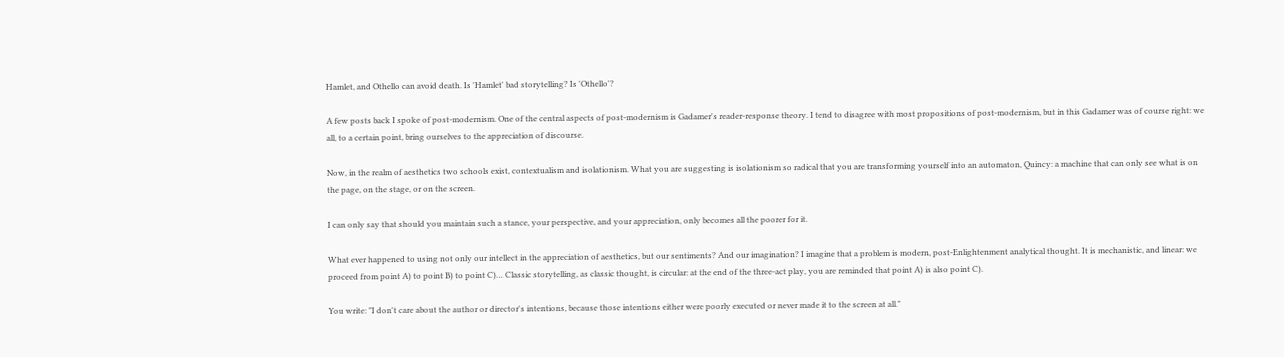Hamlet, and Othello can avoid death. Is 'Hamlet' bad storytelling? Is 'Othello'?

A few posts back I spoke of post-modernism. One of the central aspects of post-modernism is Gadamer's reader-response theory. I tend to disagree with most propositions of post-modernism, but in this Gadamer was of course right: we all, to a certain point, bring ourselves to the appreciation of discourse.

Now, in the realm of aesthetics two schools exist, contextualism and isolationism. What you are suggesting is isolationism so radical that you are transforming yourself into an automaton, Quincy: a machine that can only see what is on the page, on the stage, or on the screen.

I can only say that should you maintain such a stance, your perspective, and your appreciation, only becomes all the poorer for it.

What ever happened to using not only our intellect in the appreciation of aesthetics, but our sentiments? And our imagination? I imagine that a problem is modern, post-Enlightenment analytical thought. It is mechanistic, and linear: we proceed from point A) to point B) to point C)… Classic storytelling, as classic thought, is circular: at the end of the three-act play, you are reminded that point A) is also point C).

You write: "I don't care about the author or director's intentions, because those intentions either were poorly executed or never made it to the screen at all."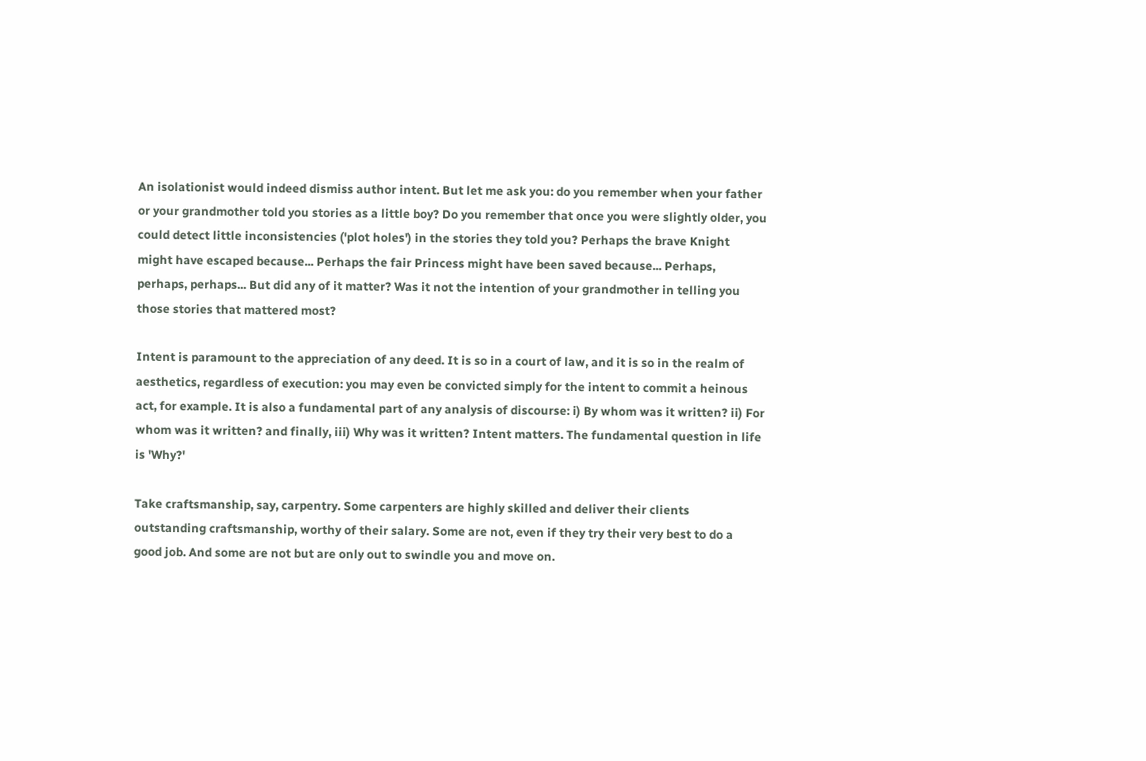An isolationist would indeed dismiss author intent. But let me ask you: do you remember when your father or your grandmother told you stories as a little boy? Do you remember that once you were slightly older, you could detect little inconsistencies ('plot holes') in the stories they told you? Perhaps the brave Knight might have escaped because... Perhaps the fair Princess might have been saved because... Perhaps, perhaps, perhaps... But did any of it matter? Was it not the intention of your grandmother in telling you those stories that mattered most?

Intent is paramount to the appreciation of any deed. It is so in a court of law, and it is so in the realm of aesthetics, regardless of execution: you may even be convicted simply for the intent to commit a heinous act, for example. It is also a fundamental part of any analysis of discourse: i) By whom was it written? ii) For whom was it written? and finally, iii) Why was it written? Intent matters. The fundamental question in life is 'Why?'

Take craftsmanship, say, carpentry. Some carpenters are highly skilled and deliver their clients outstanding craftsmanship, worthy of their salary. Some are not, even if they try their very best to do a good job. And some are not but are only out to swindle you and move on.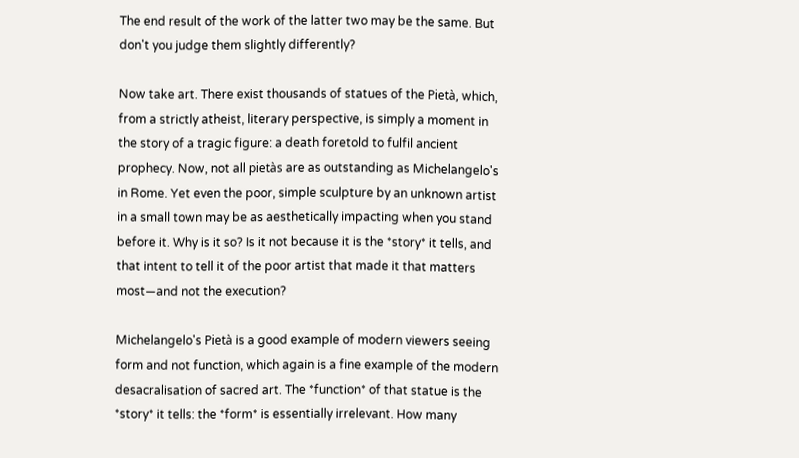The end result of the work of the latter two may be the same. But don't you judge them slightly differently?

Now take art. There exist thousands of statues of the Pietà, which, from a strictly atheist, literary perspective, is simply a moment in the story of a tragic figure: a death foretold to fulfil ancient prophecy. Now, not all pietàs are as outstanding as Michelangelo's in Rome. Yet even the poor, simple sculpture by an unknown artist in a small town may be as aesthetically impacting when you stand before it. Why is it so? Is it not because it is the *story* it tells, and that intent to tell it of the poor artist that made it that matters most—and not the execution?

Michelangelo's Pietà is a good example of modern viewers seeing form and not function, which again is a fine example of the modern desacralisation of sacred art. The *function* of that statue is the *story* it tells: the *form* is essentially irrelevant. How many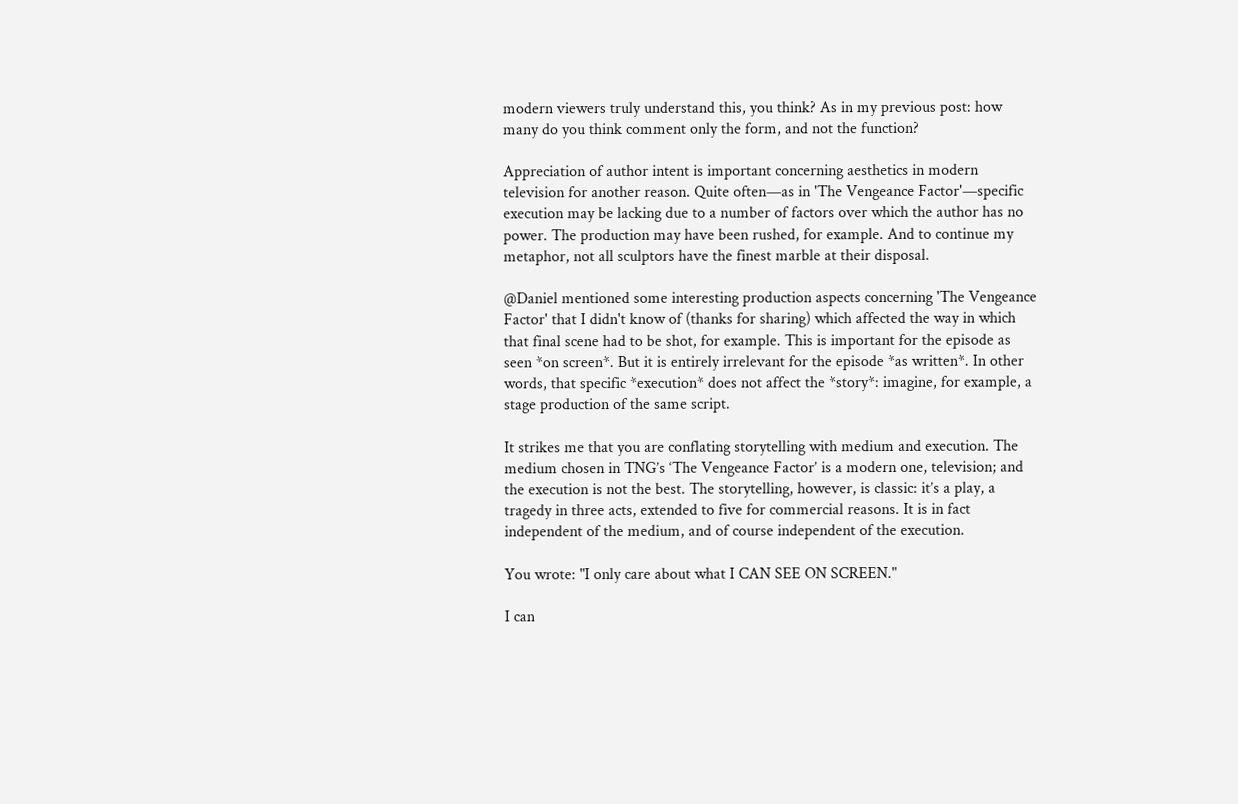modern viewers truly understand this, you think? As in my previous post: how many do you think comment only the form, and not the function?

Appreciation of author intent is important concerning aesthetics in modern television for another reason. Quite often—as in 'The Vengeance Factor'—specific execution may be lacking due to a number of factors over which the author has no power. The production may have been rushed, for example. And to continue my metaphor, not all sculptors have the finest marble at their disposal.

@Daniel mentioned some interesting production aspects concerning 'The Vengeance Factor' that I didn't know of (thanks for sharing) which affected the way in which that final scene had to be shot, for example. This is important for the episode as seen *on screen*. But it is entirely irrelevant for the episode *as written*. In other words, that specific *execution* does not affect the *story*: imagine, for example, a stage production of the same script.

It strikes me that you are conflating storytelling with medium and execution. The medium chosen in TNG’s ‘The Vengeance Factor’ is a modern one, television; and the execution is not the best. The storytelling, however, is classic: it’s a play, a tragedy in three acts, extended to five for commercial reasons. It is in fact independent of the medium, and of course independent of the execution.

You wrote: "I only care about what I CAN SEE ON SCREEN."

I can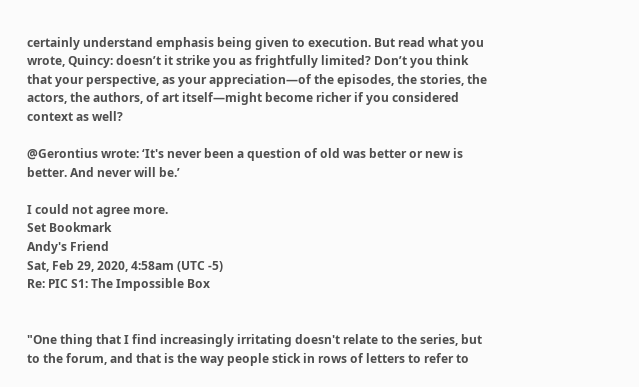certainly understand emphasis being given to execution. But read what you wrote, Quincy: doesn’t it strike you as frightfully limited? Don’t you think that your perspective, as your appreciation—of the episodes, the stories, the actors, the authors, of art itself—might become richer if you considered context as well?

@Gerontius wrote: ‘It's never been a question of old was better or new is better. And never will be.’

I could not agree more.
Set Bookmark
Andy's Friend
Sat, Feb 29, 2020, 4:58am (UTC -5)
Re: PIC S1: The Impossible Box


"One thing that I find increasingly irritating doesn't relate to the series, but to the forum, and that is the way people stick in rows of letters to refer to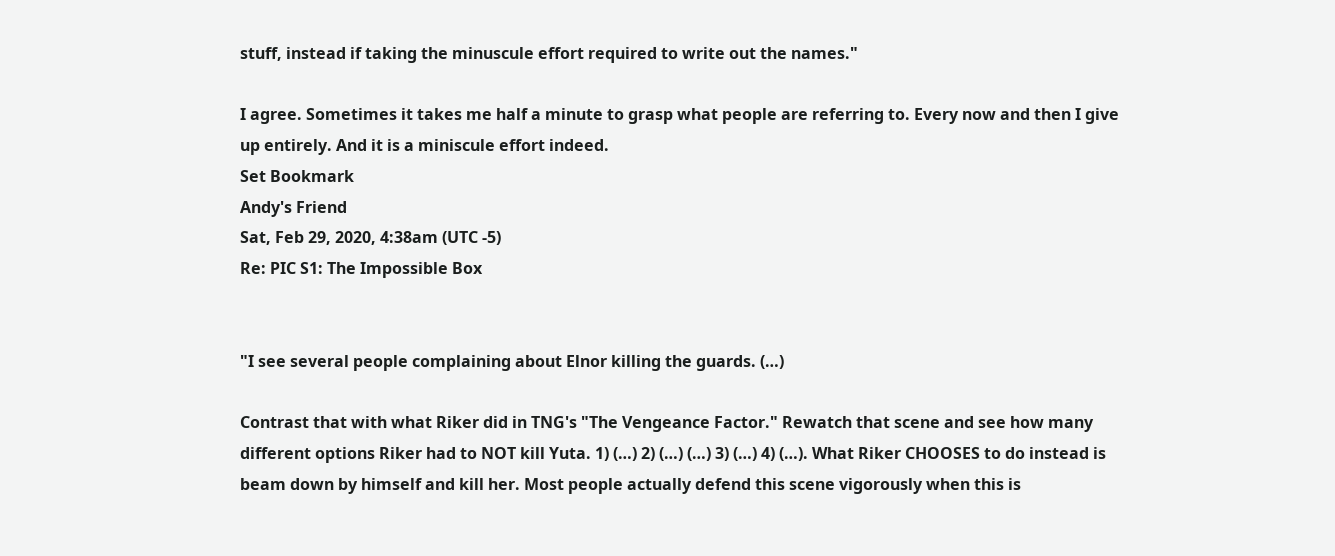stuff, instead if taking the minuscule effort required to write out the names."

I agree. Sometimes it takes me half a minute to grasp what people are referring to. Every now and then I give up entirely. And it is a miniscule effort indeed.
Set Bookmark
Andy's Friend
Sat, Feb 29, 2020, 4:38am (UTC -5)
Re: PIC S1: The Impossible Box


"I see several people complaining about Elnor killing the guards. (…)

Contrast that with what Riker did in TNG's "The Vengeance Factor." Rewatch that scene and see how many different options Riker had to NOT kill Yuta. 1) (…) 2) (…) (…) 3) (…) 4) (…). What Riker CHOOSES to do instead is beam down by himself and kill her. Most people actually defend this scene vigorously when this is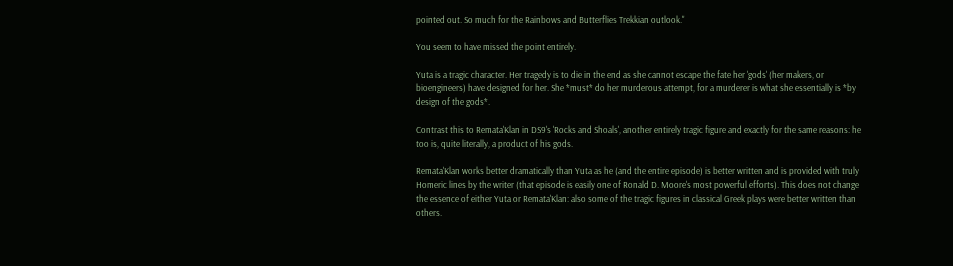pointed out. So much for the Rainbows and Butterflies Trekkian outlook."

You seem to have missed the point entirely.

Yuta is a tragic character. Her tragedy is to die in the end as she cannot escape the fate her 'gods' (her makers, or bioengineers) have designed for her. She *must* do her murderous attempt, for a murderer is what she essentially is *by design of the gods*.

Contrast this to Remata'Klan in DS9's 'Rocks and Shoals', another entirely tragic figure and exactly for the same reasons: he too is, quite literally, a product of his gods.

Remata'Klan works better dramatically than Yuta as he (and the entire episode) is better written and is provided with truly Homeric lines by the writer (that episode is easily one of Ronald D. Moore's most powerful efforts). This does not change the essence of either Yuta or Remata'Klan: also some of the tragic figures in classical Greek plays were better written than others.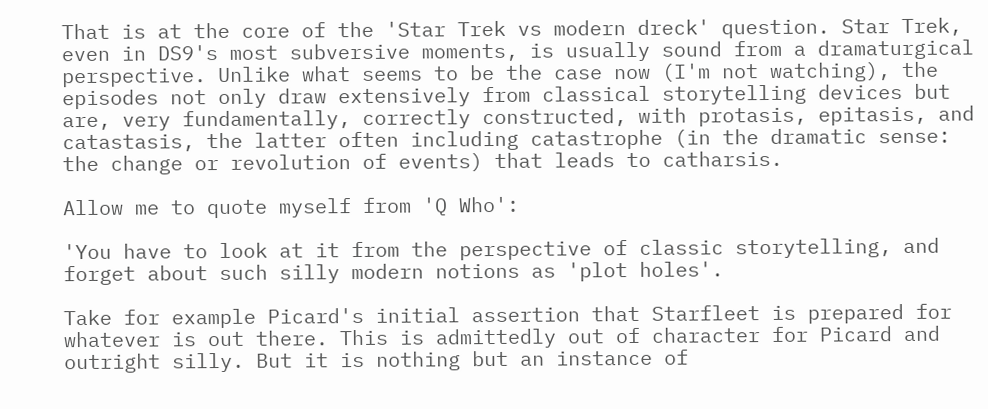That is at the core of the 'Star Trek vs modern dreck' question. Star Trek, even in DS9's most subversive moments, is usually sound from a dramaturgical perspective. Unlike what seems to be the case now (I'm not watching), the episodes not only draw extensively from classical storytelling devices but are, very fundamentally, correctly constructed, with protasis, epitasis, and catastasis, the latter often including catastrophe (in the dramatic sense: the change or revolution of events) that leads to catharsis.

Allow me to quote myself from 'Q Who':

'You have to look at it from the perspective of classic storytelling, and forget about such silly modern notions as 'plot holes'.

Take for example Picard's initial assertion that Starfleet is prepared for whatever is out there. This is admittedly out of character for Picard and outright silly. But it is nothing but an instance of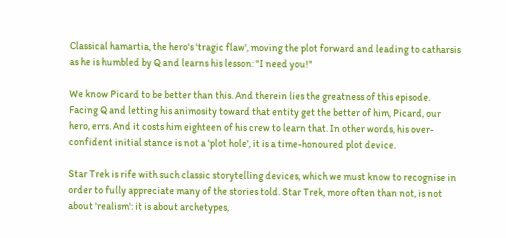Classical hamartia, the hero's 'tragic flaw', moving the plot forward and leading to catharsis as he is humbled by Q and learns his lesson: "I need you!"

We know Picard to be better than this. And therein lies the greatness of this episode. Facing Q and letting his animosity toward that entity get the better of him, Picard, our hero, errs. And it costs him eighteen of his crew to learn that. In other words, his over-confident initial stance is not a 'plot hole', it is a time-honoured plot device.

Star Trek is rife with such classic storytelling devices, which we must know to recognise in order to fully appreciate many of the stories told. Star Trek, more often than not, is not about 'realism': it is about archetypes,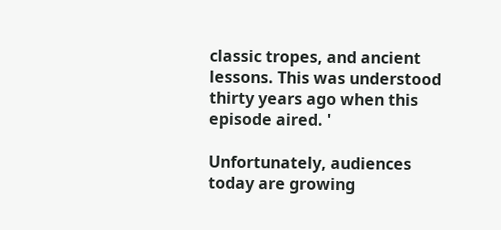classic tropes, and ancient lessons. This was understood thirty years ago when this episode aired. '

Unfortunately, audiences today are growing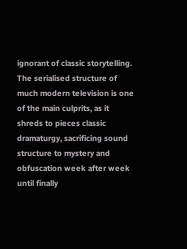ignorant of classic storytelling. The serialised structure of much modern television is one of the main culprits, as it shreds to pieces classic dramaturgy, sacrificing sound structure to mystery and obfuscation week after week until finally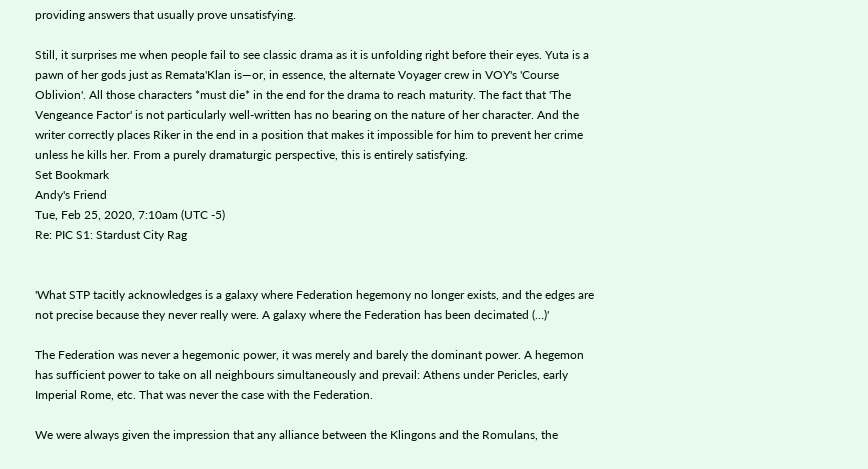providing answers that usually prove unsatisfying.

Still, it surprises me when people fail to see classic drama as it is unfolding right before their eyes. Yuta is a pawn of her gods just as Remata'Klan is—or, in essence, the alternate Voyager crew in VOY's 'Course Oblivion'. All those characters *must die* in the end for the drama to reach maturity. The fact that 'The Vengeance Factor' is not particularly well-written has no bearing on the nature of her character. And the writer correctly places Riker in the end in a position that makes it impossible for him to prevent her crime unless he kills her. From a purely dramaturgic perspective, this is entirely satisfying.
Set Bookmark
Andy's Friend
Tue, Feb 25, 2020, 7:10am (UTC -5)
Re: PIC S1: Stardust City Rag


'What STP tacitly acknowledges is a galaxy where Federation hegemony no longer exists, and the edges are not precise because they never really were. A galaxy where the Federation has been decimated (…)'

The Federation was never a hegemonic power, it was merely and barely the dominant power. A hegemon has sufficient power to take on all neighbours simultaneously and prevail: Athens under Pericles, early Imperial Rome, etc. That was never the case with the Federation.

We were always given the impression that any alliance between the Klingons and the Romulans, the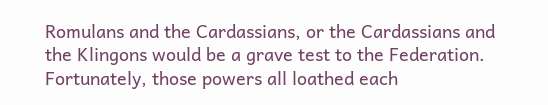Romulans and the Cardassians, or the Cardassians and the Klingons would be a grave test to the Federation. Fortunately, those powers all loathed each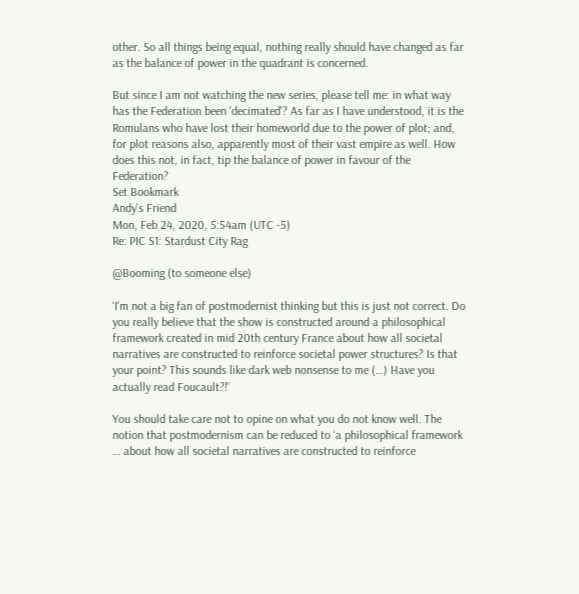other. So all things being equal, nothing really should have changed as far as the balance of power in the quadrant is concerned.

But since I am not watching the new series, please tell me: in what way has the Federation been 'decimated'? As far as I have understood, it is the Romulans who have lost their homeworld due to the power of plot; and, for plot reasons also, apparently most of their vast empire as well. How does this not, in fact, tip the balance of power in favour of the Federation?
Set Bookmark
Andy's Friend
Mon, Feb 24, 2020, 5:54am (UTC -5)
Re: PIC S1: Stardust City Rag

@Booming (to someone else)

‘I'm not a big fan of postmodernist thinking but this is just not correct. Do you really believe that the show is constructed around a philosophical framework created in mid 20th century France about how all societal narratives are constructed to reinforce societal power structures? Is that your point? This sounds like dark web nonsense to me (…) Have you actually read Foucault?!’

You should take care not to opine on what you do not know well. The notion that postmodernism can be reduced to ‘a philosophical framework … about how all societal narratives are constructed to reinforce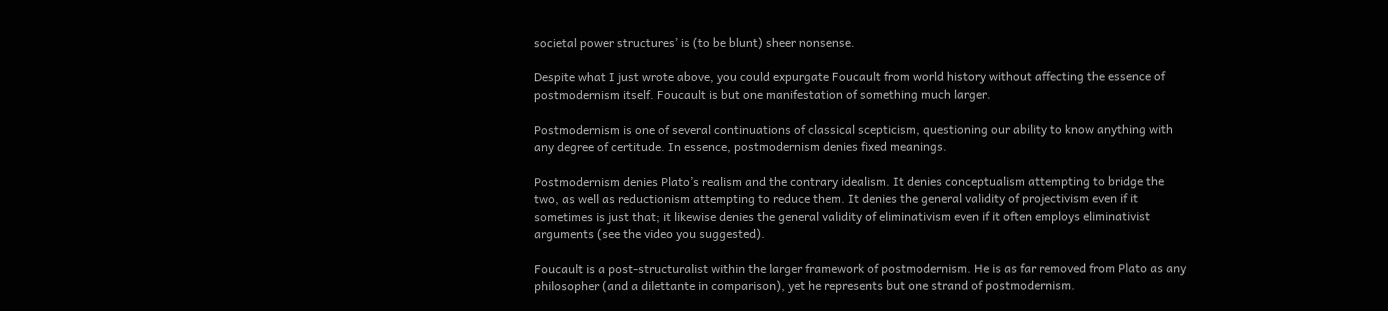societal power structures’ is (to be blunt) sheer nonsense.

Despite what I just wrote above, you could expurgate Foucault from world history without affecting the essence of postmodernism itself. Foucault is but one manifestation of something much larger.

Postmodernism is one of several continuations of classical scepticism, questioning our ability to know anything with any degree of certitude. In essence, postmodernism denies fixed meanings.

Postmodernism denies Plato’s realism and the contrary idealism. It denies conceptualism attempting to bridge the two, as well as reductionism attempting to reduce them. It denies the general validity of projectivism even if it sometimes is just that; it likewise denies the general validity of eliminativism even if it often employs eliminativist arguments (see the video you suggested).

Foucault is a post-structuralist within the larger framework of postmodernism. He is as far removed from Plato as any philosopher (and a dilettante in comparison), yet he represents but one strand of postmodernism.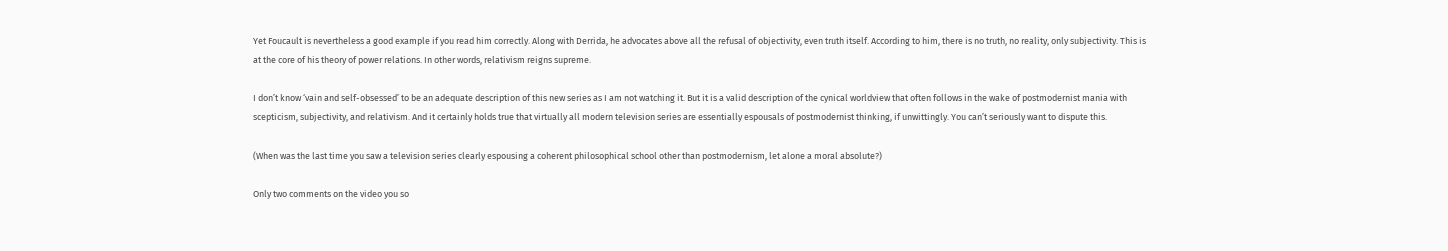Yet Foucault is nevertheless a good example if you read him correctly. Along with Derrida, he advocates above all the refusal of objectivity, even truth itself. According to him, there is no truth, no reality, only subjectivity. This is at the core of his theory of power relations. In other words, relativism reigns supreme.

I don’t know ‘vain and self-obsessed’ to be an adequate description of this new series as I am not watching it. But it is a valid description of the cynical worldview that often follows in the wake of postmodernist mania with scepticism, subjectivity, and relativism. And it certainly holds true that virtually all modern television series are essentially espousals of postmodernist thinking, if unwittingly. You can’t seriously want to dispute this.

(When was the last time you saw a television series clearly espousing a coherent philosophical school other than postmodernism, let alone a moral absolute?)

Only two comments on the video you so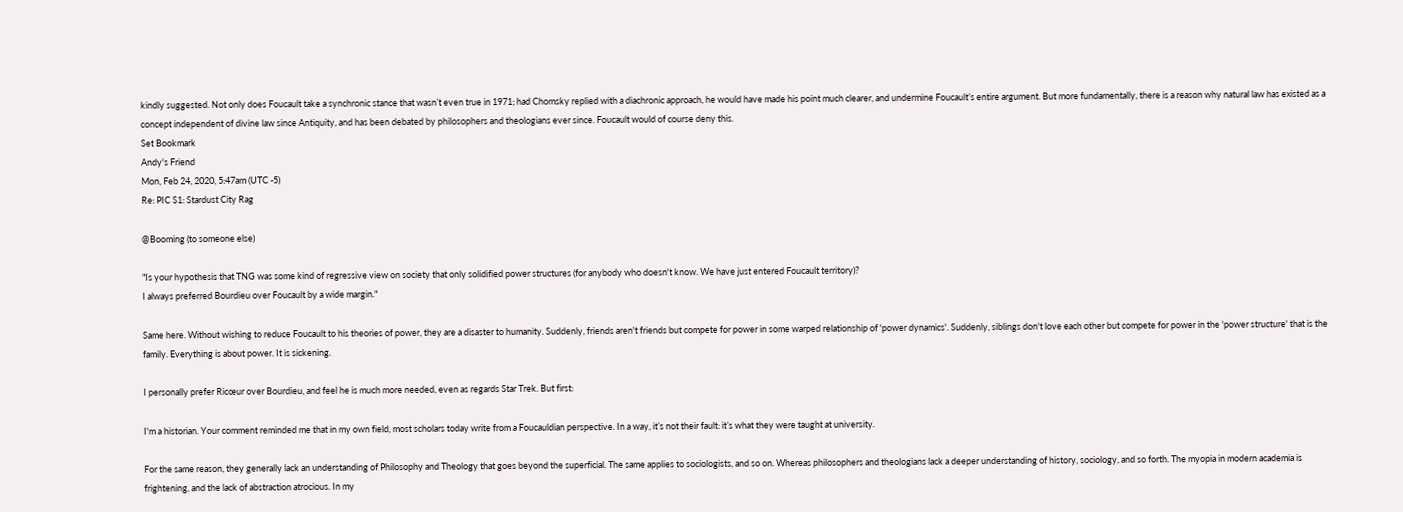kindly suggested. Not only does Foucault take a synchronic stance that wasn’t even true in 1971; had Chomsky replied with a diachronic approach, he would have made his point much clearer, and undermine Foucault’s entire argument. But more fundamentally, there is a reason why natural law has existed as a concept independent of divine law since Antiquity, and has been debated by philosophers and theologians ever since. Foucault would of course deny this.
Set Bookmark
Andy's Friend
Mon, Feb 24, 2020, 5:47am (UTC -5)
Re: PIC S1: Stardust City Rag

@Booming (to someone else)

"Is your hypothesis that TNG was some kind of regressive view on society that only solidified power structures (for anybody who doesn't know. We have just entered Foucault territory)?
I always preferred Bourdieu over Foucault by a wide margin."

Same here. Without wishing to reduce Foucault to his theories of power, they are a disaster to humanity. Suddenly, friends aren't friends but compete for power in some warped relationship of 'power dynamics'. Suddenly, siblings don't love each other but compete for power in the 'power structure' that is the family. Everything is about power. It is sickening.

I personally prefer Ricœur over Bourdieu, and feel he is much more needed, even as regards Star Trek. But first:

I'm a historian. Your comment reminded me that in my own field, most scholars today write from a Foucauldian perspective. In a way, it’s not their fault: it’s what they were taught at university.

For the same reason, they generally lack an understanding of Philosophy and Theology that goes beyond the superficial. The same applies to sociologists, and so on. Whereas philosophers and theologians lack a deeper understanding of history, sociology, and so forth. The myopia in modern academia is frightening, and the lack of abstraction atrocious. In my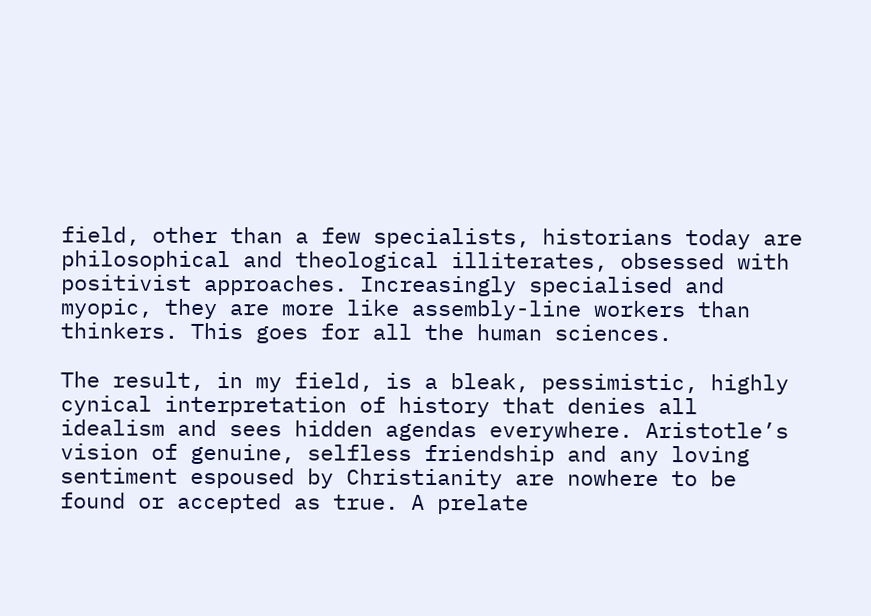field, other than a few specialists, historians today are philosophical and theological illiterates, obsessed with positivist approaches. Increasingly specialised and myopic, they are more like assembly-line workers than thinkers. This goes for all the human sciences.

The result, in my field, is a bleak, pessimistic, highly cynical interpretation of history that denies all idealism and sees hidden agendas everywhere. Aristotle’s vision of genuine, selfless friendship and any loving sentiment espoused by Christianity are nowhere to be found or accepted as true. A prelate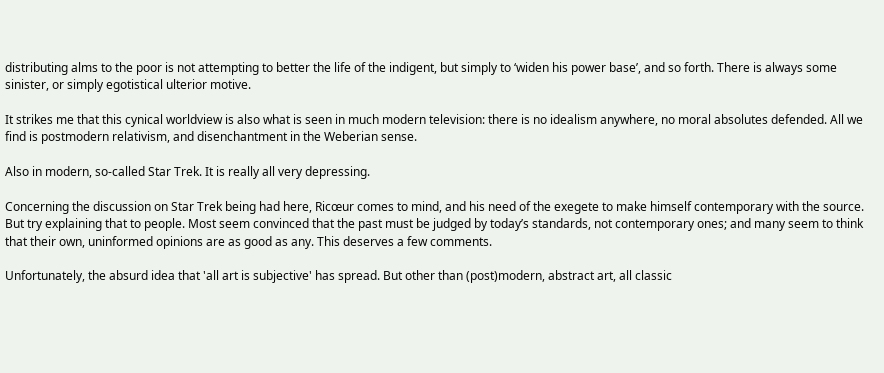distributing alms to the poor is not attempting to better the life of the indigent, but simply to ‘widen his power base’, and so forth. There is always some sinister, or simply egotistical ulterior motive.

It strikes me that this cynical worldview is also what is seen in much modern television: there is no idealism anywhere, no moral absolutes defended. All we find is postmodern relativism, and disenchantment in the Weberian sense.

Also in modern, so-called Star Trek. It is really all very depressing.

Concerning the discussion on Star Trek being had here, Ricœur comes to mind, and his need of the exegete to make himself contemporary with the source. But try explaining that to people. Most seem convinced that the past must be judged by today’s standards, not contemporary ones; and many seem to think that their own, uninformed opinions are as good as any. This deserves a few comments.

Unfortunately, the absurd idea that 'all art is subjective' has spread. But other than (post)modern, abstract art, all classic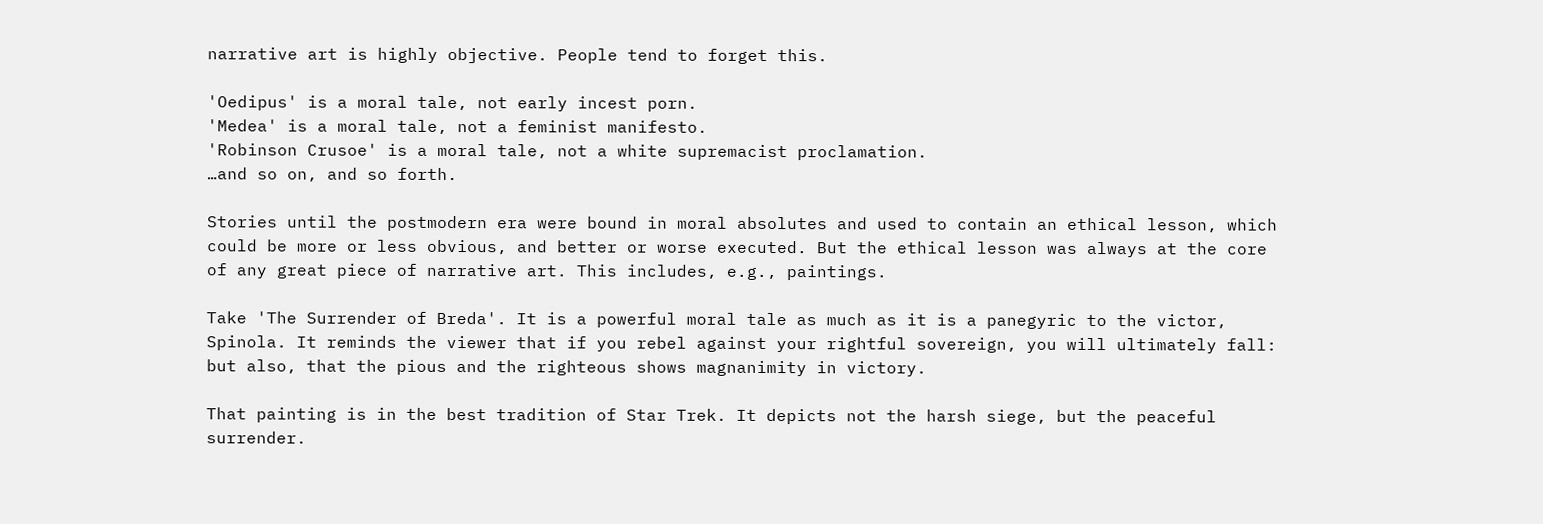narrative art is highly objective. People tend to forget this.

'Oedipus' is a moral tale, not early incest porn.
'Medea' is a moral tale, not a feminist manifesto.
'Robinson Crusoe' is a moral tale, not a white supremacist proclamation.
…and so on, and so forth.

Stories until the postmodern era were bound in moral absolutes and used to contain an ethical lesson, which could be more or less obvious, and better or worse executed. But the ethical lesson was always at the core of any great piece of narrative art. This includes, e.g., paintings.

Take 'The Surrender of Breda'. It is a powerful moral tale as much as it is a panegyric to the victor, Spinola. It reminds the viewer that if you rebel against your rightful sovereign, you will ultimately fall: but also, that the pious and the righteous shows magnanimity in victory.

That painting is in the best tradition of Star Trek. It depicts not the harsh siege, but the peaceful surrender.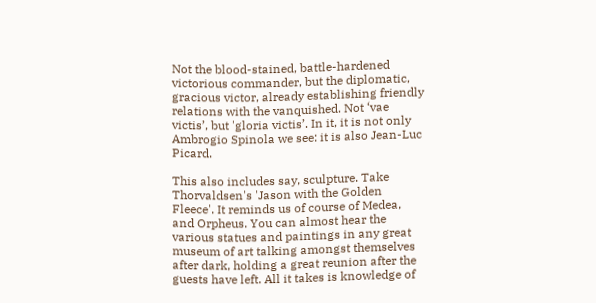Not the blood-stained, battle-hardened victorious commander, but the diplomatic, gracious victor, already establishing friendly relations with the vanquished. Not ‘vae victis’, but 'gloria victis’. In it, it is not only Ambrogio Spinola we see: it is also Jean-Luc Picard.

This also includes say, sculpture. Take Thorvaldsen's 'Jason with the Golden Fleece'. It reminds us of course of Medea, and Orpheus. You can almost hear the various statues and paintings in any great museum of art talking amongst themselves after dark, holding a great reunion after the guests have left. All it takes is knowledge of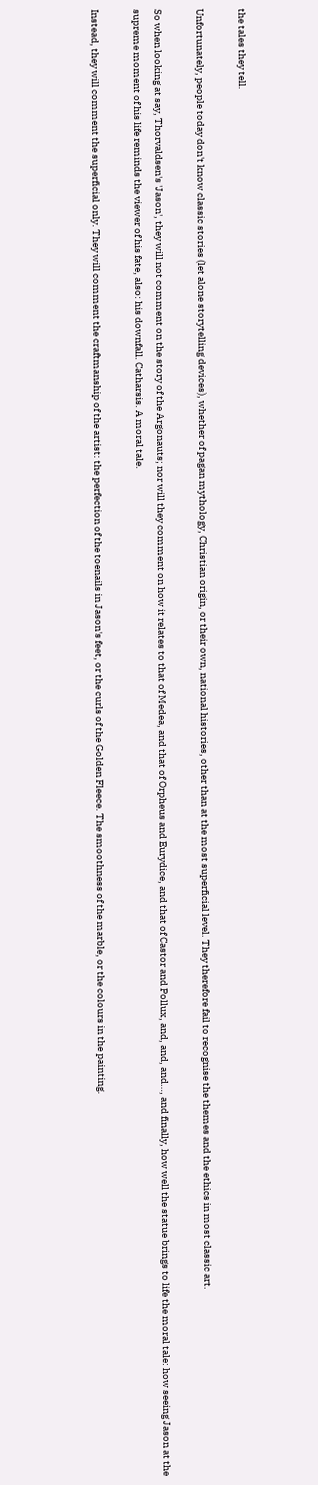the tales they tell.

Unfortunately, people today don't know classic stories (let alone storytelling devices), whether of pagan mythology, Christian origin, or their own, national histories, other than at the most superficial level. They therefore fail to recognise the themes and the ethics in most classic art.

So when looking at say, Thorvaldsen's 'Jason', they will not comment on the story of the Argonauts; nor will they comment on how it relates to that of Medea, and that of Orpheus and Eurydice, and that of Castor and Pollux, and, and, and…, and finally, how well the statue brings to life the moral tale: how seeing Jason at the supreme moment of his life reminds the viewer of his fate, also: his downfall. Catharsis. A moral tale.

Instead, they will comment the superficial only. They will comment the craftmanship of the artist: the perfection of the toenails in Jason's feet, or the curls of the Golden Fleece. The smoothness of the marble, or the colours in the painting.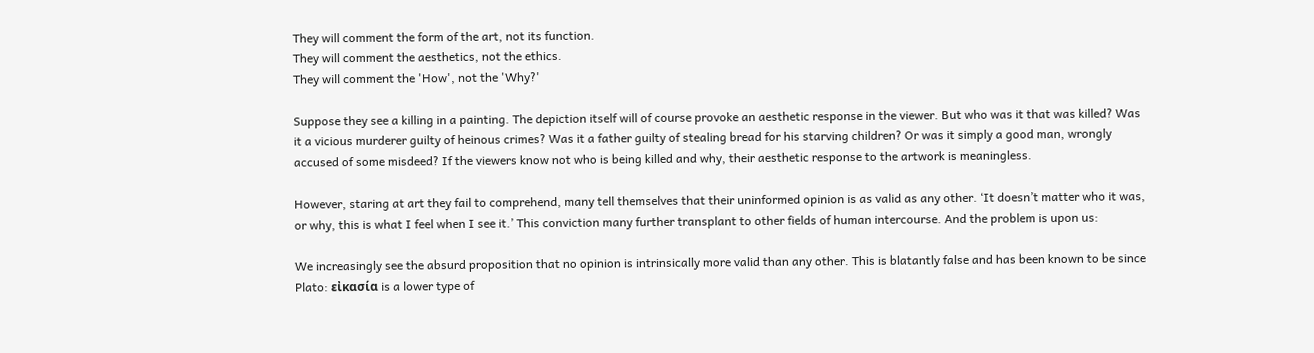They will comment the form of the art, not its function.
They will comment the aesthetics, not the ethics.
They will comment the 'How', not the 'Why?'

Suppose they see a killing in a painting. The depiction itself will of course provoke an aesthetic response in the viewer. But who was it that was killed? Was it a vicious murderer guilty of heinous crimes? Was it a father guilty of stealing bread for his starving children? Or was it simply a good man, wrongly accused of some misdeed? If the viewers know not who is being killed and why, their aesthetic response to the artwork is meaningless.

However, staring at art they fail to comprehend, many tell themselves that their uninformed opinion is as valid as any other. ‘It doesn’t matter who it was, or why, this is what I feel when I see it.’ This conviction many further transplant to other fields of human intercourse. And the problem is upon us:

We increasingly see the absurd proposition that no opinion is intrinsically more valid than any other. This is blatantly false and has been known to be since Plato: εἰκασία is a lower type of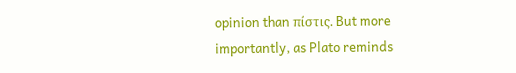opinion than πίστις. But more importantly, as Plato reminds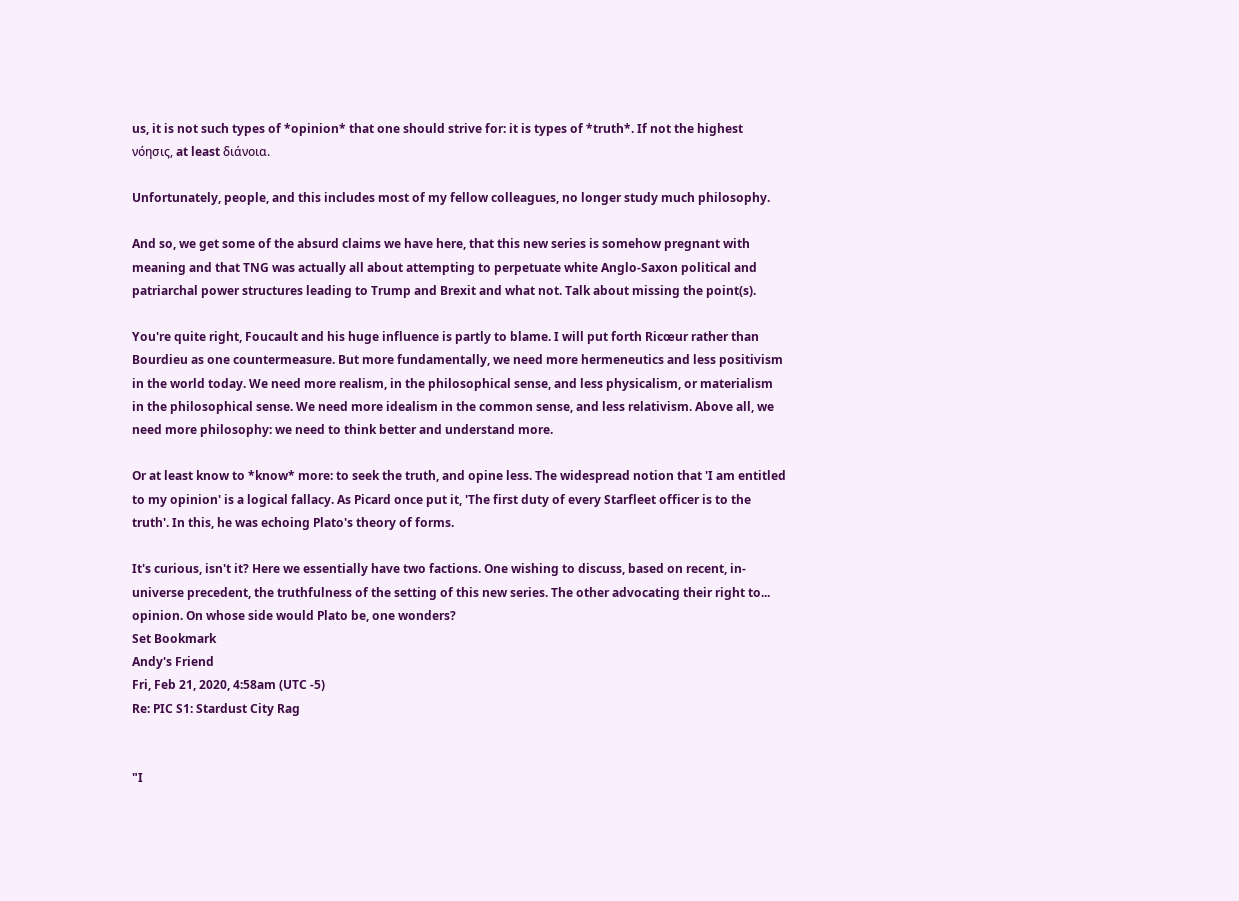us, it is not such types of *opinion* that one should strive for: it is types of *truth*. If not the highest νόησις, at least διάνοια.

Unfortunately, people, and this includes most of my fellow colleagues, no longer study much philosophy.

And so, we get some of the absurd claims we have here, that this new series is somehow pregnant with meaning and that TNG was actually all about attempting to perpetuate white Anglo-Saxon political and patriarchal power structures leading to Trump and Brexit and what not. Talk about missing the point(s).

You're quite right, Foucault and his huge influence is partly to blame. I will put forth Ricœur rather than Bourdieu as one countermeasure. But more fundamentally, we need more hermeneutics and less positivism in the world today. We need more realism, in the philosophical sense, and less physicalism, or materialism in the philosophical sense. We need more idealism in the common sense, and less relativism. Above all, we need more philosophy: we need to think better and understand more.

Or at least know to *know* more: to seek the truth, and opine less. The widespread notion that 'I am entitled to my opinion' is a logical fallacy. As Picard once put it, 'The first duty of every Starfleet officer is to the truth'. In this, he was echoing Plato's theory of forms.

It's curious, isn't it? Here we essentially have two factions. One wishing to discuss, based on recent, in-universe precedent, the truthfulness of the setting of this new series. The other advocating their right to... opinion. On whose side would Plato be, one wonders?
Set Bookmark
Andy's Friend
Fri, Feb 21, 2020, 4:58am (UTC -5)
Re: PIC S1: Stardust City Rag


"I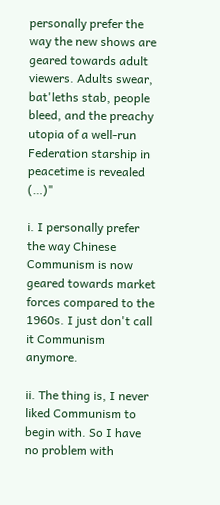personally prefer the way the new shows are geared towards adult viewers. Adults swear, bat'leths stab, people bleed, and the preachy utopia of a well-run Federation starship in peacetime is revealed (…)"

i. I personally prefer the way Chinese Communism is now geared towards market forces compared to the 1960s. I just don't call it Communism anymore.

ii. The thing is, I never liked Communism to begin with. So I have no problem with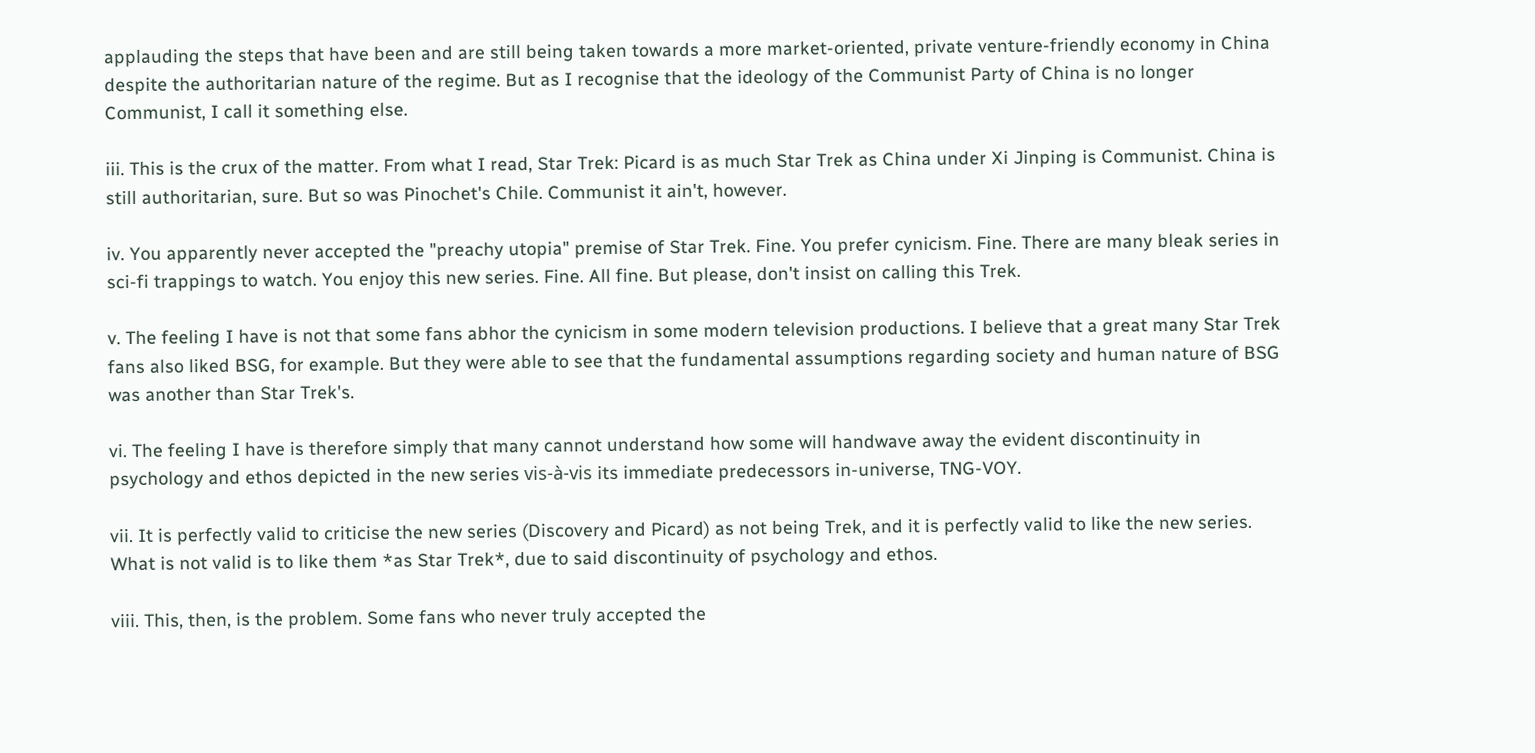applauding the steps that have been and are still being taken towards a more market-oriented, private venture-friendly economy in China despite the authoritarian nature of the regime. But as I recognise that the ideology of the Communist Party of China is no longer Communist, I call it something else.

iii. This is the crux of the matter. From what I read, Star Trek: Picard is as much Star Trek as China under Xi Jinping is Communist. China is still authoritarian, sure. But so was Pinochet's Chile. Communist it ain't, however.

iv. You apparently never accepted the "preachy utopia" premise of Star Trek. Fine. You prefer cynicism. Fine. There are many bleak series in sci-fi trappings to watch. You enjoy this new series. Fine. All fine. But please, don't insist on calling this Trek.

v. The feeling I have is not that some fans abhor the cynicism in some modern television productions. I believe that a great many Star Trek fans also liked BSG, for example. But they were able to see that the fundamental assumptions regarding society and human nature of BSG was another than Star Trek's.

vi. The feeling I have is therefore simply that many cannot understand how some will handwave away the evident discontinuity in psychology and ethos depicted in the new series vis-à-vis its immediate predecessors in-universe, TNG-VOY.

vii. It is perfectly valid to criticise the new series (Discovery and Picard) as not being Trek, and it is perfectly valid to like the new series. What is not valid is to like them *as Star Trek*, due to said discontinuity of psychology and ethos.

viii. This, then, is the problem. Some fans who never truly accepted the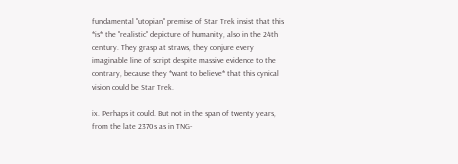fundamental "utopian" premise of Star Trek insist that this *is* the "realistic" depicture of humanity, also in the 24th century. They grasp at straws, they conjure every imaginable line of script despite massive evidence to the contrary, because they *want to believe* that this cynical vision could be Star Trek.

ix. Perhaps it could. But not in the span of twenty years, from the late 2370s as in TNG-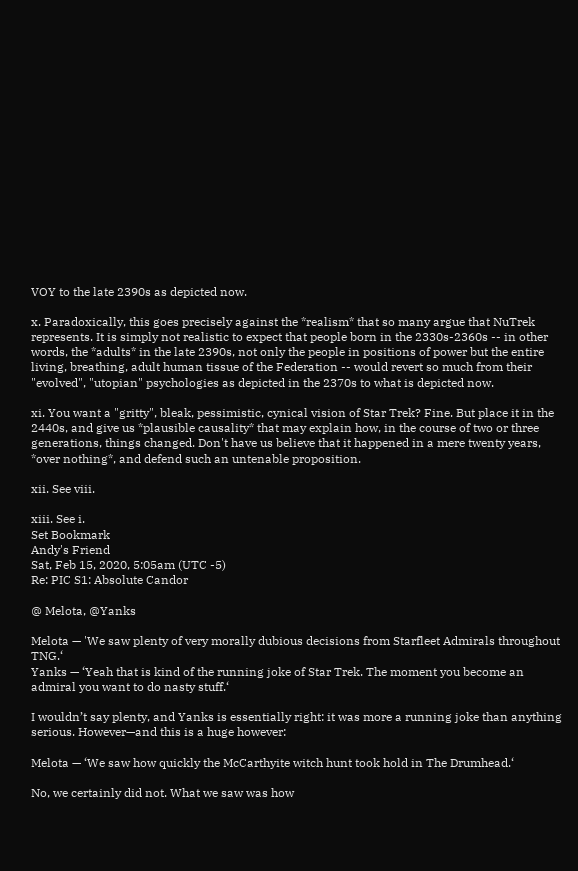VOY to the late 2390s as depicted now.

x. Paradoxically, this goes precisely against the *realism* that so many argue that NuTrek represents. It is simply not realistic to expect that people born in the 2330s-2360s -- in other words, the *adults* in the late 2390s, not only the people in positions of power but the entire living, breathing, adult human tissue of the Federation -- would revert so much from their "evolved", "utopian" psychologies as depicted in the 2370s to what is depicted now.

xi. You want a "gritty", bleak, pessimistic, cynical vision of Star Trek? Fine. But place it in the 2440s, and give us *plausible causality* that may explain how, in the course of two or three generations, things changed. Don't have us believe that it happened in a mere twenty years, *over nothing*, and defend such an untenable proposition.

xii. See viii.

xiii. See i.
Set Bookmark
Andy's Friend
Sat, Feb 15, 2020, 5:05am (UTC -5)
Re: PIC S1: Absolute Candor

@ Melota, @Yanks

Melota — 'We saw plenty of very morally dubious decisions from Starfleet Admirals throughout TNG.‘
Yanks — ‘Yeah that is kind of the running joke of Star Trek. The moment you become an admiral you want to do nasty stuff.‘

I wouldn’t say plenty, and Yanks is essentially right: it was more a running joke than anything serious. However—and this is a huge however:

Melota — ‘We saw how quickly the McCarthyite witch hunt took hold in The Drumhead.‘

No, we certainly did not. What we saw was how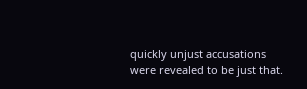quickly unjust accusations were revealed to be just that.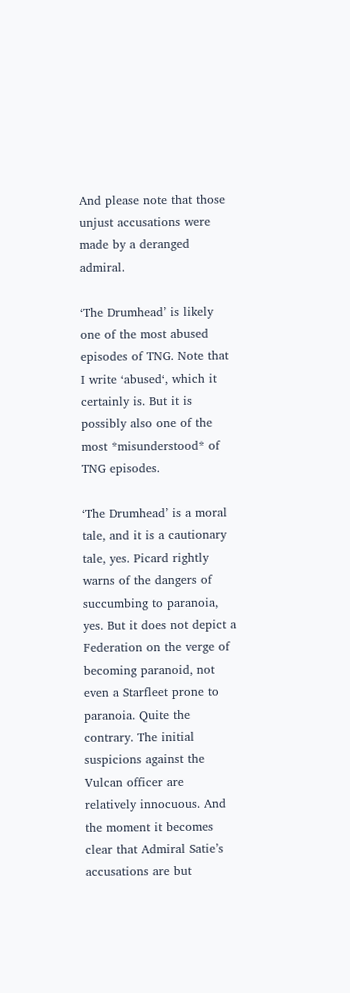And please note that those unjust accusations were made by a deranged admiral.

‘The Drumhead’ is likely one of the most abused episodes of TNG. Note that I write ‘abused‘, which it certainly is. But it is possibly also one of the most *misunderstood* of TNG episodes.

‘The Drumhead’ is a moral tale, and it is a cautionary tale, yes. Picard rightly warns of the dangers of succumbing to paranoia, yes. But it does not depict a Federation on the verge of becoming paranoid, not even a Starfleet prone to paranoia. Quite the contrary. The initial suspicions against the Vulcan officer are relatively innocuous. And the moment it becomes clear that Admiral Satie’s accusations are but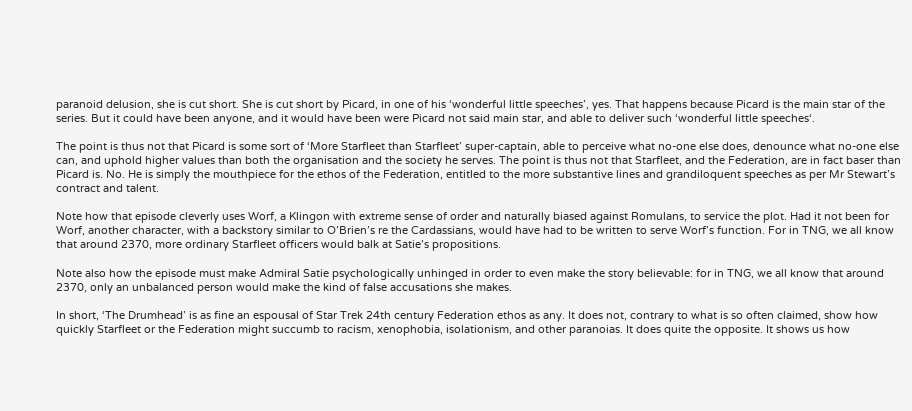paranoid delusion, she is cut short. She is cut short by Picard, in one of his ‘wonderful little speeches’, yes. That happens because Picard is the main star of the series. But it could have been anyone, and it would have been were Picard not said main star, and able to deliver such ‘wonderful little speeches‘.

The point is thus not that Picard is some sort of ‘More Starfleet than Starfleet’ super-captain, able to perceive what no-one else does, denounce what no-one else can, and uphold higher values than both the organisation and the society he serves. The point is thus not that Starfleet, and the Federation, are in fact baser than Picard is. No. He is simply the mouthpiece for the ethos of the Federation, entitled to the more substantive lines and grandiloquent speeches as per Mr Stewart’s contract and talent.

Note how that episode cleverly uses Worf, a Klingon with extreme sense of order and naturally biased against Romulans, to service the plot. Had it not been for Worf, another character, with a backstory similar to O’Brien’s re the Cardassians, would have had to be written to serve Worf’s function. For in TNG, we all know that around 2370, more ordinary Starfleet officers would balk at Satie’s propositions.

Note also how the episode must make Admiral Satie psychologically unhinged in order to even make the story believable: for in TNG, we all know that around 2370, only an unbalanced person would make the kind of false accusations she makes.

In short, ‘The Drumhead’ is as fine an espousal of Star Trek 24th century Federation ethos as any. It does not, contrary to what is so often claimed, show how quickly Starfleet or the Federation might succumb to racism, xenophobia, isolationism, and other paranoias. It does quite the opposite. It shows us how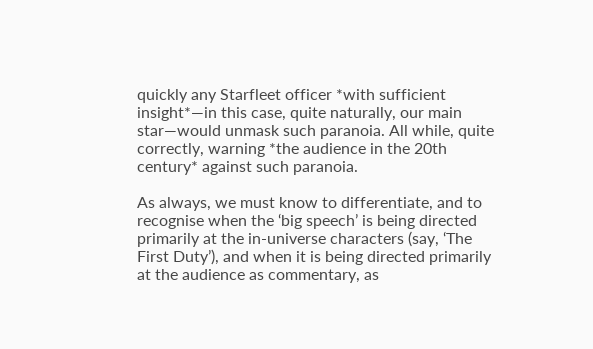quickly any Starfleet officer *with sufficient insight*—in this case, quite naturally, our main star—would unmask such paranoia. All while, quite correctly, warning *the audience in the 20th century* against such paranoia.

As always, we must know to differentiate, and to recognise when the ‘big speech’ is being directed primarily at the in-universe characters (say, ‘The First Duty’), and when it is being directed primarily at the audience as commentary, as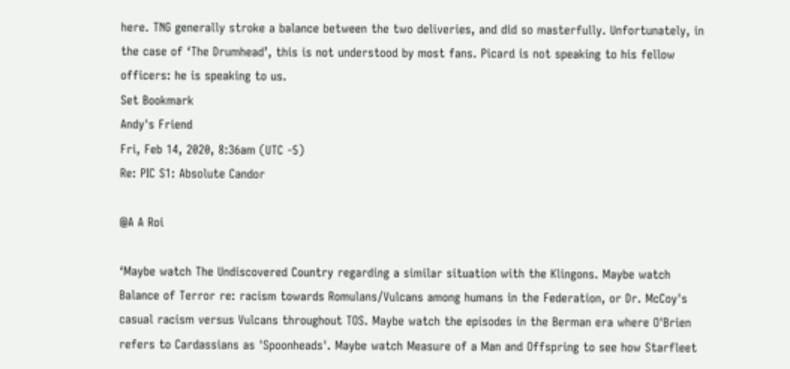here. TNG generally stroke a balance between the two deliveries, and did so masterfully. Unfortunately, in the case of ‘The Drumhead’, this is not understood by most fans. Picard is not speaking to his fellow officers: he is speaking to us.
Set Bookmark
Andy's Friend
Fri, Feb 14, 2020, 8:36am (UTC -5)
Re: PIC S1: Absolute Candor

@A A Roi

‘Maybe watch The Undiscovered Country regarding a similar situation with the Klingons. Maybe watch Balance of Terror re: racism towards Romulans/Vulcans among humans in the Federation, or Dr. McCoy's casual racism versus Vulcans throughout TOS. Maybe watch the episodes in the Berman era where O'Brien refers to Cardassians as 'Spoonheads'. Maybe watch Measure of a Man and Offspring to see how Starfleet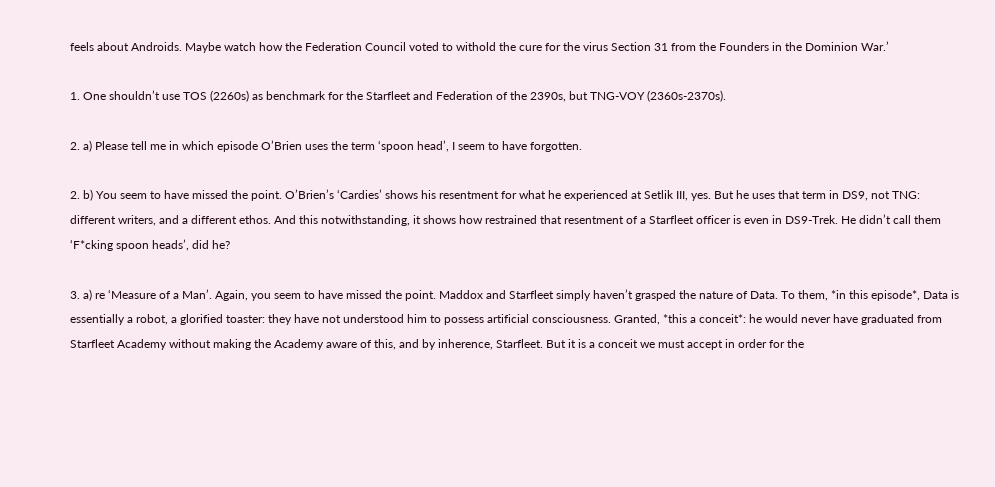feels about Androids. Maybe watch how the Federation Council voted to withold the cure for the virus Section 31 from the Founders in the Dominion War.’

1. One shouldn’t use TOS (2260s) as benchmark for the Starfleet and Federation of the 2390s, but TNG-VOY (2360s-2370s).

2. a) Please tell me in which episode O’Brien uses the term ‘spoon head’, I seem to have forgotten.

2. b) You seem to have missed the point. O’Brien’s ‘Cardies’ shows his resentment for what he experienced at Setlik III, yes. But he uses that term in DS9, not TNG: different writers, and a different ethos. And this notwithstanding, it shows how restrained that resentment of a Starfleet officer is even in DS9-Trek. He didn’t call them ‘F*cking spoon heads’, did he?

3. a) re ‘Measure of a Man’. Again, you seem to have missed the point. Maddox and Starfleet simply haven’t grasped the nature of Data. To them, *in this episode*, Data is essentially a robot, a glorified toaster: they have not understood him to possess artificial consciousness. Granted, *this a conceit*: he would never have graduated from Starfleet Academy without making the Academy aware of this, and by inherence, Starfleet. But it is a conceit we must accept in order for the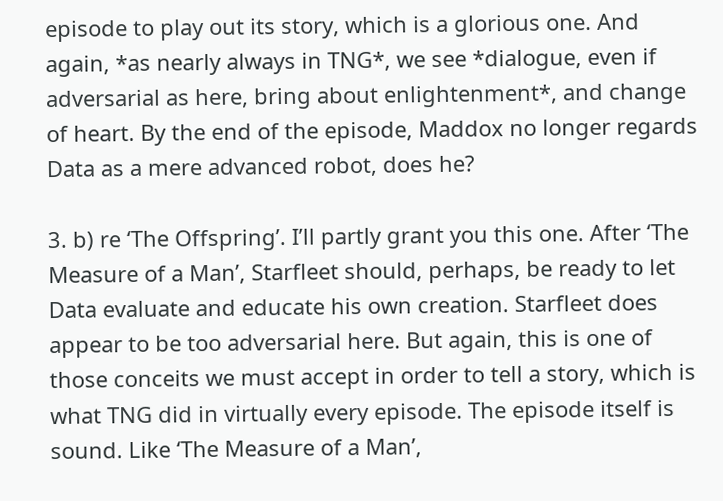episode to play out its story, which is a glorious one. And again, *as nearly always in TNG*, we see *dialogue, even if adversarial as here, bring about enlightenment*, and change of heart. By the end of the episode, Maddox no longer regards Data as a mere advanced robot, does he?

3. b) re ‘The Offspring’. I’ll partly grant you this one. After ‘The Measure of a Man’, Starfleet should, perhaps, be ready to let Data evaluate and educate his own creation. Starfleet does appear to be too adversarial here. But again, this is one of those conceits we must accept in order to tell a story, which is what TNG did in virtually every episode. The episode itself is sound. Like ‘The Measure of a Man’,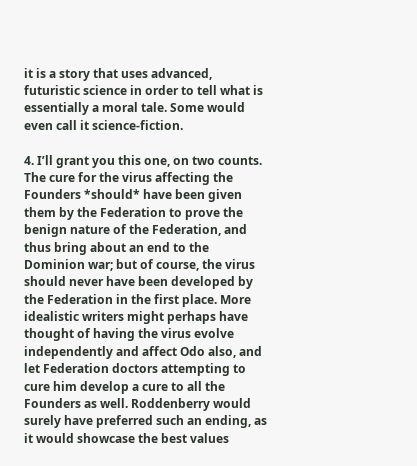it is a story that uses advanced, futuristic science in order to tell what is essentially a moral tale. Some would even call it science-fiction.

4. I’ll grant you this one, on two counts. The cure for the virus affecting the Founders *should* have been given them by the Federation to prove the benign nature of the Federation, and thus bring about an end to the Dominion war; but of course, the virus should never have been developed by the Federation in the first place. More idealistic writers might perhaps have thought of having the virus evolve independently and affect Odo also, and let Federation doctors attempting to cure him develop a cure to all the Founders as well. Roddenberry would surely have preferred such an ending, as it would showcase the best values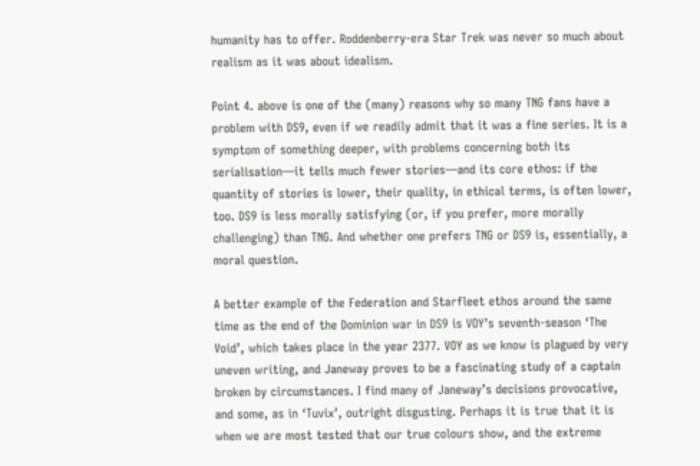humanity has to offer. Roddenberry-era Star Trek was never so much about realism as it was about idealism.

Point 4. above is one of the (many) reasons why so many TNG fans have a problem with DS9, even if we readily admit that it was a fine series. It is a symptom of something deeper, with problems concerning both its serialisation—it tells much fewer stories—and its core ethos: if the quantity of stories is lower, their quality, in ethical terms, is often lower, too. DS9 is less morally satisfying (or, if you prefer, more morally challenging) than TNG. And whether one prefers TNG or DS9 is, essentially, a moral question.

A better example of the Federation and Starfleet ethos around the same time as the end of the Dominion war in DS9 is VOY’s seventh-season ‘The Void’, which takes place in the year 2377. VOY as we know is plagued by very uneven writing, and Janeway proves to be a fascinating study of a captain broken by circumstances. I find many of Janeway’s decisions provocative, and some, as in ‘Tuvix’, outright disgusting. Perhaps it is true that it is when we are most tested that our true colours show, and the extreme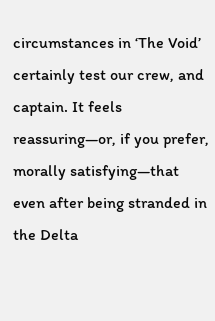circumstances in ‘The Void’ certainly test our crew, and captain. It feels reassuring—or, if you prefer, morally satisfying—that even after being stranded in the Delta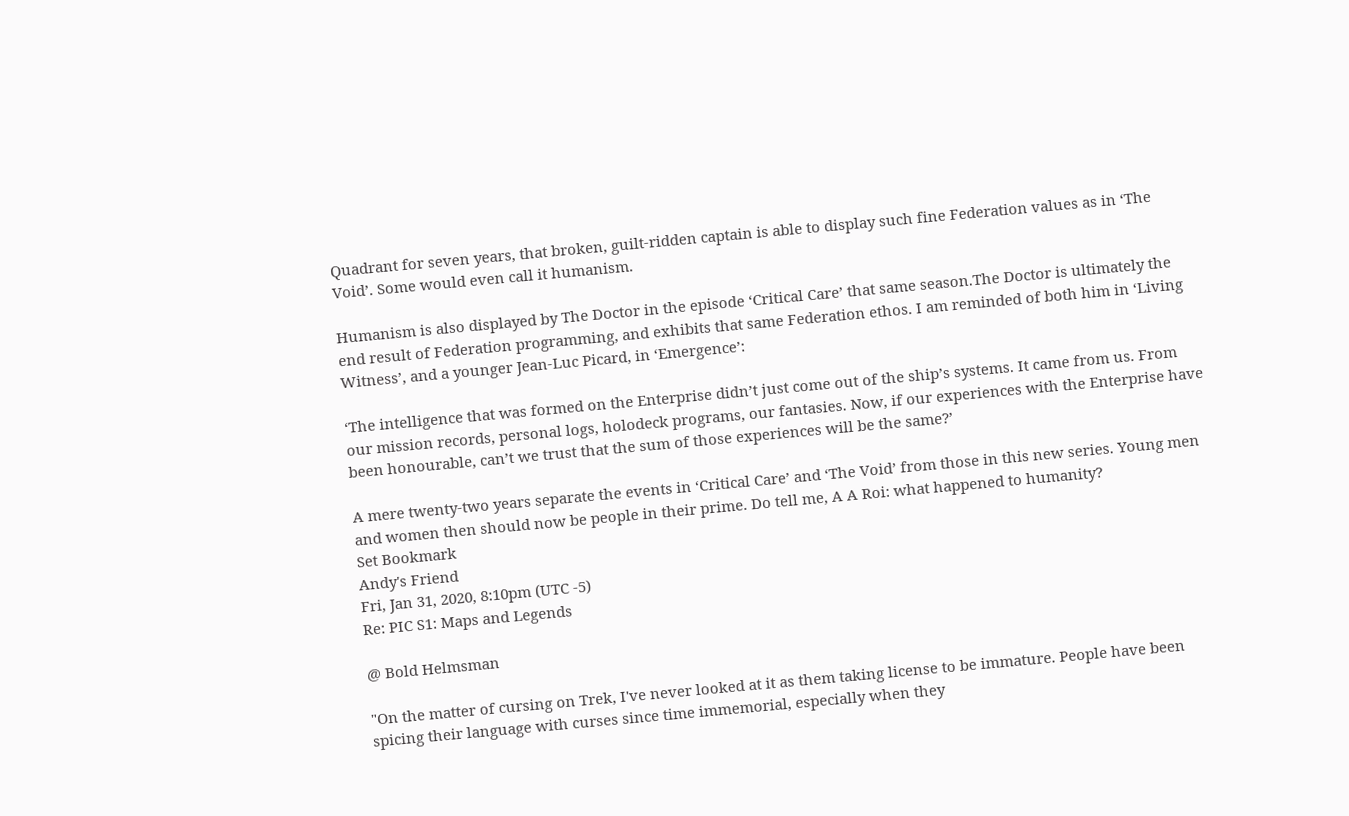Quadrant for seven years, that broken, guilt-ridden captain is able to display such fine Federation values as in ‘The Void’. Some would even call it humanism.

Humanism is also displayed by The Doctor in the episode ‘Critical Care’ that same season.The Doctor is ultimately the end result of Federation programming, and exhibits that same Federation ethos. I am reminded of both him in ‘Living Witness’, and a younger Jean-Luc Picard, in ‘Emergence’:

‘The intelligence that was formed on the Enterprise didn’t just come out of the ship’s systems. It came from us. From our mission records, personal logs, holodeck programs, our fantasies. Now, if our experiences with the Enterprise have been honourable, can’t we trust that the sum of those experiences will be the same?’

A mere twenty-two years separate the events in ‘Critical Care’ and ‘The Void’ from those in this new series. Young men and women then should now be people in their prime. Do tell me, A A Roi: what happened to humanity?
Set Bookmark
Andy's Friend
Fri, Jan 31, 2020, 8:10pm (UTC -5)
Re: PIC S1: Maps and Legends

@ Bold Helmsman

"On the matter of cursing on Trek, I've never looked at it as them taking license to be immature. People have been spicing their language with curses since time immemorial, especially when they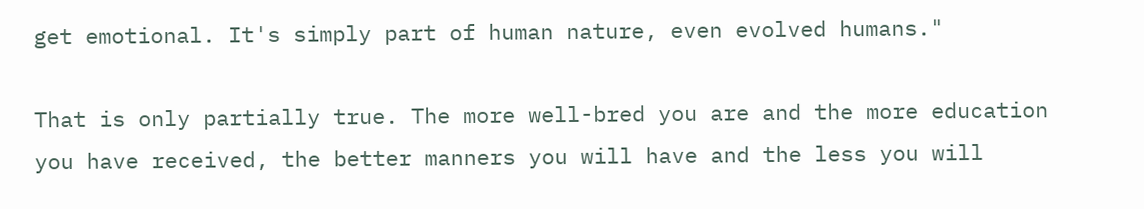get emotional. It's simply part of human nature, even evolved humans."

That is only partially true. The more well-bred you are and the more education you have received, the better manners you will have and the less you will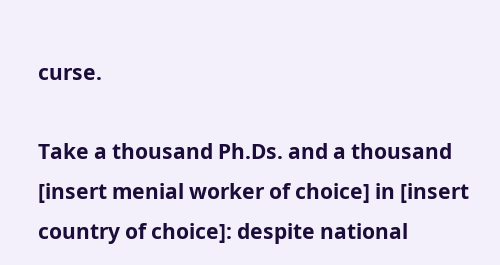curse.

Take a thousand Ph.Ds. and a thousand [insert menial worker of choice] in [insert country of choice]: despite national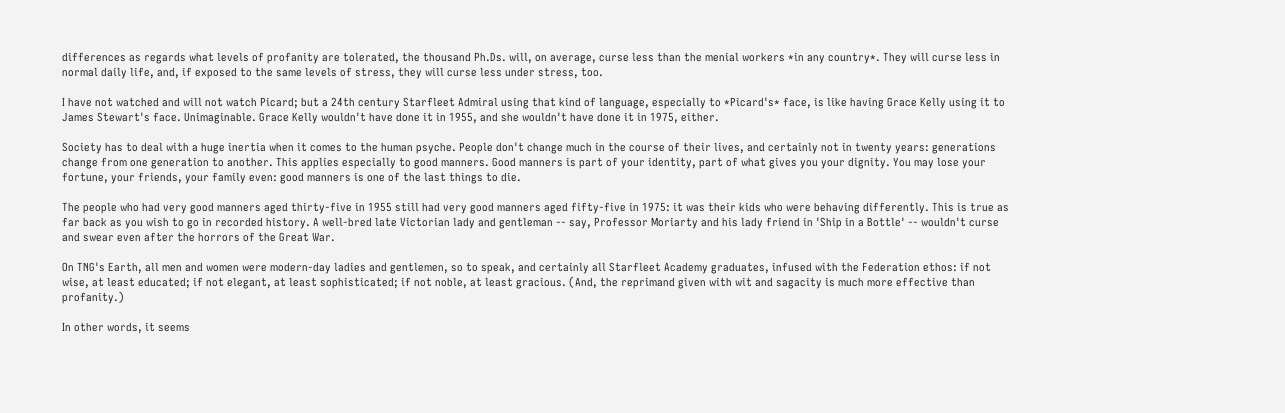differences as regards what levels of profanity are tolerated, the thousand Ph.Ds. will, on average, curse less than the menial workers *in any country*. They will curse less in normal daily life, and, if exposed to the same levels of stress, they will curse less under stress, too.

I have not watched and will not watch Picard; but a 24th century Starfleet Admiral using that kind of language, especially to *Picard's* face, is like having Grace Kelly using it to James Stewart's face. Unimaginable. Grace Kelly wouldn't have done it in 1955, and she wouldn't have done it in 1975, either.

Society has to deal with a huge inertia when it comes to the human psyche. People don't change much in the course of their lives, and certainly not in twenty years: generations change from one generation to another. This applies especially to good manners. Good manners is part of your identity, part of what gives you your dignity. You may lose your fortune, your friends, your family even: good manners is one of the last things to die.

The people who had very good manners aged thirty-five in 1955 still had very good manners aged fifty-five in 1975: it was their kids who were behaving differently. This is true as far back as you wish to go in recorded history. A well-bred late Victorian lady and gentleman -- say, Professor Moriarty and his lady friend in 'Ship in a Bottle' -- wouldn't curse and swear even after the horrors of the Great War.

On TNG's Earth, all men and women were modern-day ladies and gentlemen, so to speak, and certainly all Starfleet Academy graduates, infused with the Federation ethos: if not wise, at least educated; if not elegant, at least sophisticated; if not noble, at least gracious. (And, the reprimand given with wit and sagacity is much more effective than profanity.)

In other words, it seems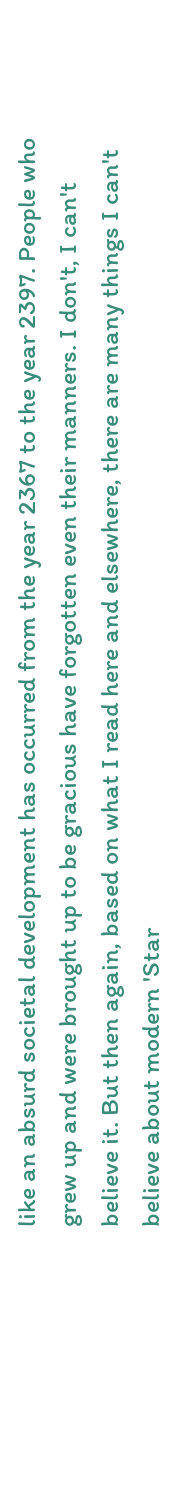like an absurd societal development has occurred from the year 2367 to the year 2397. People who grew up and were brought up to be gracious have forgotten even their manners. I don't, I can't believe it. But then again, based on what I read here and elsewhere, there are many things I can't believe about modern 'Star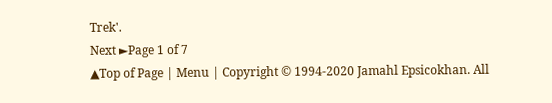Trek'.
Next ►Page 1 of 7
▲Top of Page | Menu | Copyright © 1994-2020 Jamahl Epsicokhan. All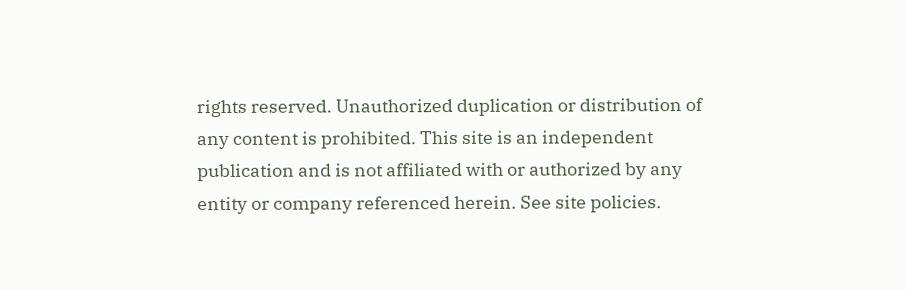rights reserved. Unauthorized duplication or distribution of any content is prohibited. This site is an independent publication and is not affiliated with or authorized by any entity or company referenced herein. See site policies.